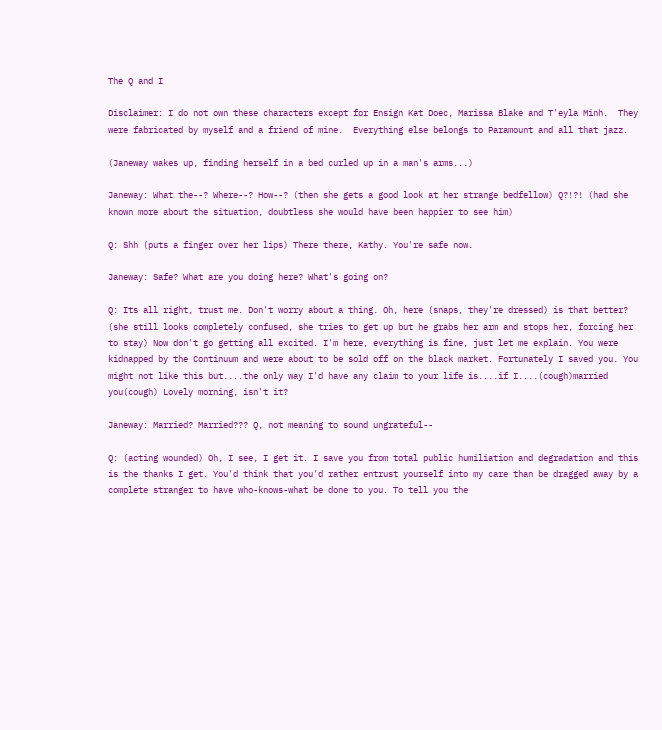The Q and I

Disclaimer: I do not own these characters except for Ensign Kat Doec, Marissa Blake and T'eyla Minh.  They were fabricated by myself and a friend of mine.  Everything else belongs to Paramount and all that jazz.

(Janeway wakes up, finding herself in a bed curled up in a man's arms...)

Janeway: What the--? Where--? How--? (then she gets a good look at her strange bedfellow) Q?!?! (had she known more about the situation, doubtless she would have been happier to see him)

Q: Shh (puts a finger over her lips) There there, Kathy. You're safe now.

Janeway: Safe? What are you doing here? What's going on?

Q: Its all right, trust me. Don't worry about a thing. Oh, here (snaps, they're dressed) is that better? (she still looks completely confused, she tries to get up but he grabs her arm and stops her, forcing her to stay) Now don't go getting all excited. I'm here, everything is fine, just let me explain. You were kidnapped by the Continuum and were about to be sold off on the black market. Fortunately I saved you. You might not like this but....the only way I'd have any claim to your life is....if I....(cough)married you(cough) Lovely morning, isn't it?

Janeway: Married? Married??? Q, not meaning to sound ungrateful--

Q: (acting wounded) Oh, I see, I get it. I save you from total public humiliation and degradation and this is the thanks I get. You'd think that you'd rather entrust yourself into my care than be dragged away by a complete stranger to have who-knows-what be done to you. To tell you the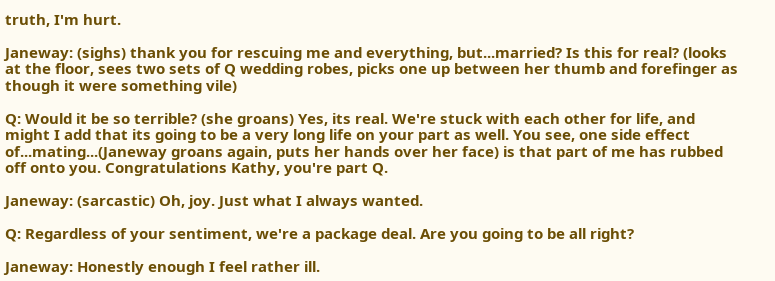truth, I'm hurt.

Janeway: (sighs) thank you for rescuing me and everything, but...married? Is this for real? (looks at the floor, sees two sets of Q wedding robes, picks one up between her thumb and forefinger as though it were something vile)

Q: Would it be so terrible? (she groans) Yes, its real. We're stuck with each other for life, and might I add that its going to be a very long life on your part as well. You see, one side effect of...mating...(Janeway groans again, puts her hands over her face) is that part of me has rubbed off onto you. Congratulations Kathy, you're part Q.

Janeway: (sarcastic) Oh, joy. Just what I always wanted.

Q: Regardless of your sentiment, we're a package deal. Are you going to be all right?

Janeway: Honestly enough I feel rather ill.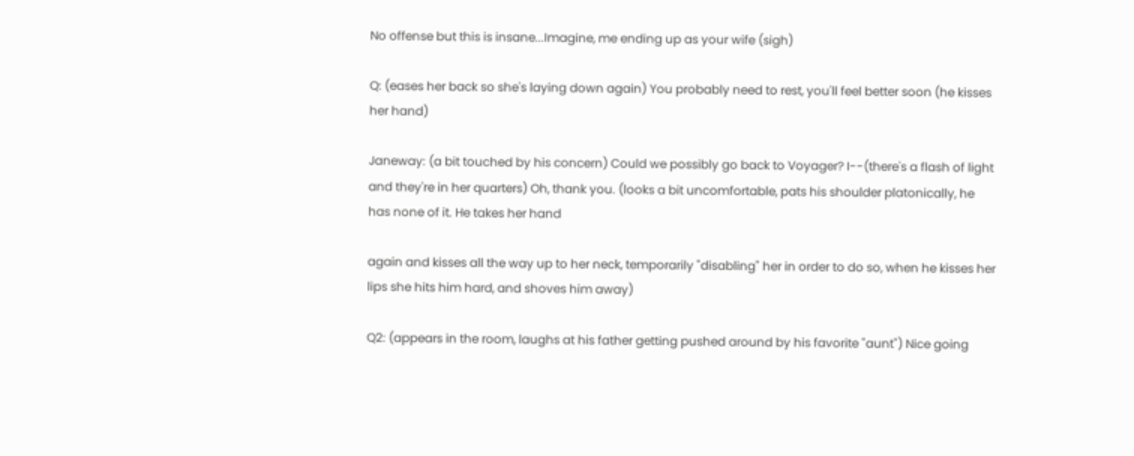No offense but this is insane...Imagine, me ending up as your wife (sigh)

Q: (eases her back so she's laying down again) You probably need to rest, you'll feel better soon (he kisses her hand)

Janeway: (a bit touched by his concern) Could we possibly go back to Voyager? I--(there's a flash of light and they're in her quarters) Oh, thank you. (looks a bit uncomfortable, pats his shoulder platonically, he has none of it. He takes her hand

again and kisses all the way up to her neck, temporarily "disabling" her in order to do so, when he kisses her lips she hits him hard, and shoves him away)

Q2: (appears in the room, laughs at his father getting pushed around by his favorite "aunt") Nice going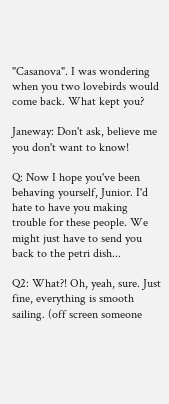"Casanova". I was wondering when you two lovebirds would come back. What kept you?

Janeway: Don't ask, believe me you don't want to know!

Q: Now I hope you've been behaving yourself, Junior. I'd hate to have you making trouble for these people. We might just have to send you back to the petri dish...

Q2: What?! Oh, yeah, sure. Just fine, everything is smooth sailing. (off screen someone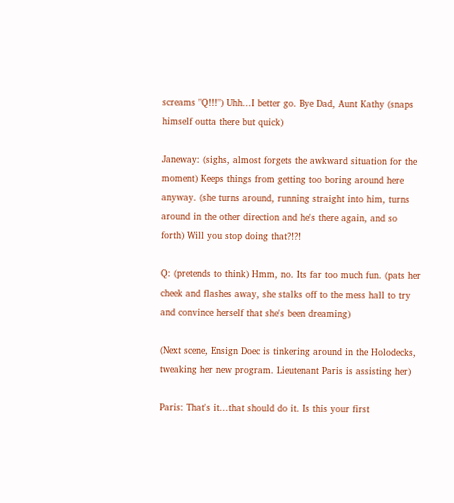screams "Q!!!") Uhh...I better go. Bye Dad, Aunt Kathy (snaps himself outta there but quick)

Janeway: (sighs, almost forgets the awkward situation for the moment) Keeps things from getting too boring around here anyway. (she turns around, running straight into him, turns around in the other direction and he's there again, and so forth) Will you stop doing that?!?!

Q: (pretends to think) Hmm, no. Its far too much fun. (pats her cheek and flashes away, she stalks off to the mess hall to try and convince herself that she's been dreaming)

(Next scene, Ensign Doec is tinkering around in the Holodecks, tweaking her new program. Lieutenant Paris is assisting her)

Paris: That's it...that should do it. Is this your first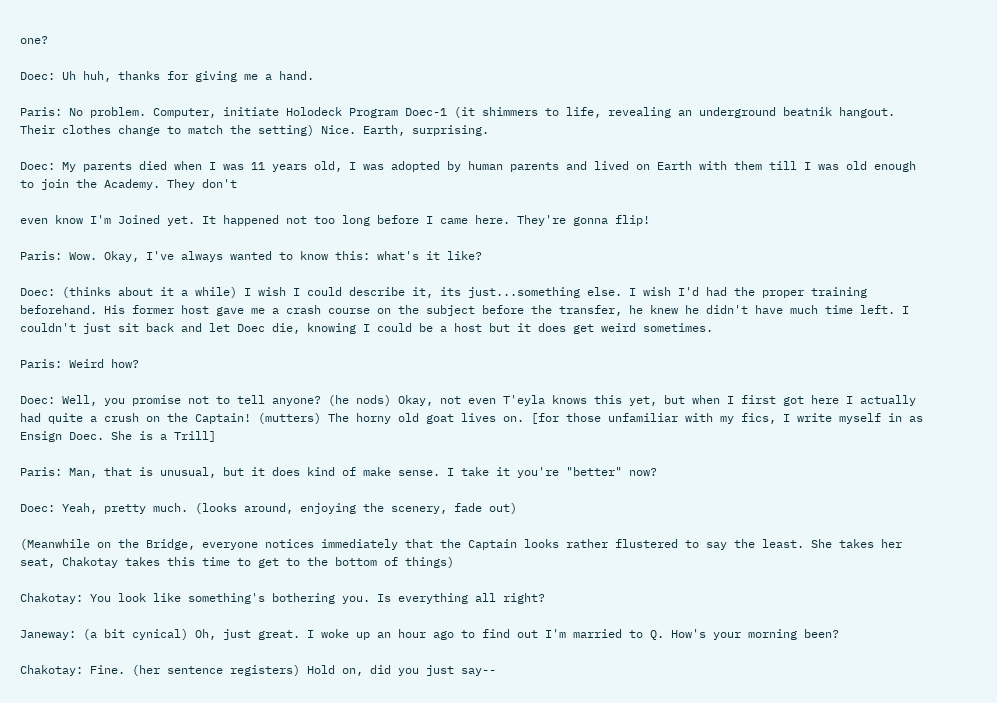one?

Doec: Uh huh, thanks for giving me a hand.

Paris: No problem. Computer, initiate Holodeck Program Doec-1 (it shimmers to life, revealing an underground beatnik hangout. Their clothes change to match the setting) Nice. Earth, surprising.

Doec: My parents died when I was 11 years old, I was adopted by human parents and lived on Earth with them till I was old enough to join the Academy. They don't

even know I'm Joined yet. It happened not too long before I came here. They're gonna flip!

Paris: Wow. Okay, I've always wanted to know this: what's it like?

Doec: (thinks about it a while) I wish I could describe it, its just...something else. I wish I'd had the proper training beforehand. His former host gave me a crash course on the subject before the transfer, he knew he didn't have much time left. I couldn't just sit back and let Doec die, knowing I could be a host but it does get weird sometimes.

Paris: Weird how?

Doec: Well, you promise not to tell anyone? (he nods) Okay, not even T'eyla knows this yet, but when I first got here I actually had quite a crush on the Captain! (mutters) The horny old goat lives on. [for those unfamiliar with my fics, I write myself in as Ensign Doec. She is a Trill]

Paris: Man, that is unusual, but it does kind of make sense. I take it you're "better" now?

Doec: Yeah, pretty much. (looks around, enjoying the scenery, fade out)

(Meanwhile on the Bridge, everyone notices immediately that the Captain looks rather flustered to say the least. She takes her seat, Chakotay takes this time to get to the bottom of things)

Chakotay: You look like something's bothering you. Is everything all right?

Janeway: (a bit cynical) Oh, just great. I woke up an hour ago to find out I'm married to Q. How's your morning been?

Chakotay: Fine. (her sentence registers) Hold on, did you just say--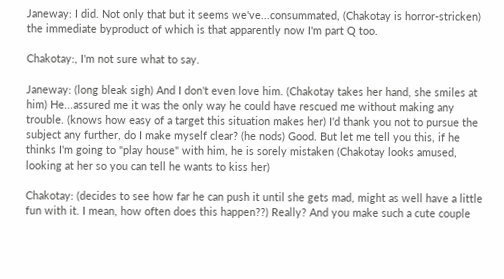Janeway: I did. Not only that but it seems we've...consummated, (Chakotay is horror-stricken) the immediate byproduct of which is that apparently now I'm part Q too.

Chakotay:, I'm not sure what to say.

Janeway: (long bleak sigh) And I don't even love him. (Chakotay takes her hand, she smiles at him) He...assured me it was the only way he could have rescued me without making any trouble. (knows how easy of a target this situation makes her) I'd thank you not to pursue the subject any further, do I make myself clear? (he nods) Good. But let me tell you this, if he thinks I'm going to "play house" with him, he is sorely mistaken (Chakotay looks amused, looking at her so you can tell he wants to kiss her)

Chakotay: (decides to see how far he can push it until she gets mad, might as well have a little fun with it. I mean, how often does this happen??) Really? And you make such a cute couple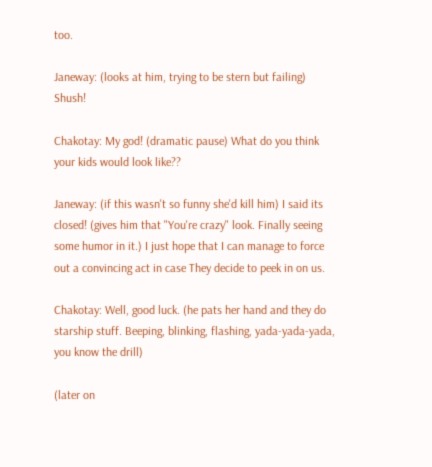too.

Janeway: (looks at him, trying to be stern but failing) Shush!

Chakotay: My god! (dramatic pause) What do you think your kids would look like??

Janeway: (if this wasn't so funny she'd kill him) I said its closed! (gives him that "You're crazy" look. Finally seeing some humor in it.) I just hope that I can manage to force out a convincing act in case They decide to peek in on us.

Chakotay: Well, good luck. (he pats her hand and they do starship stuff. Beeping, blinking, flashing, yada-yada-yada, you know the drill)

(later on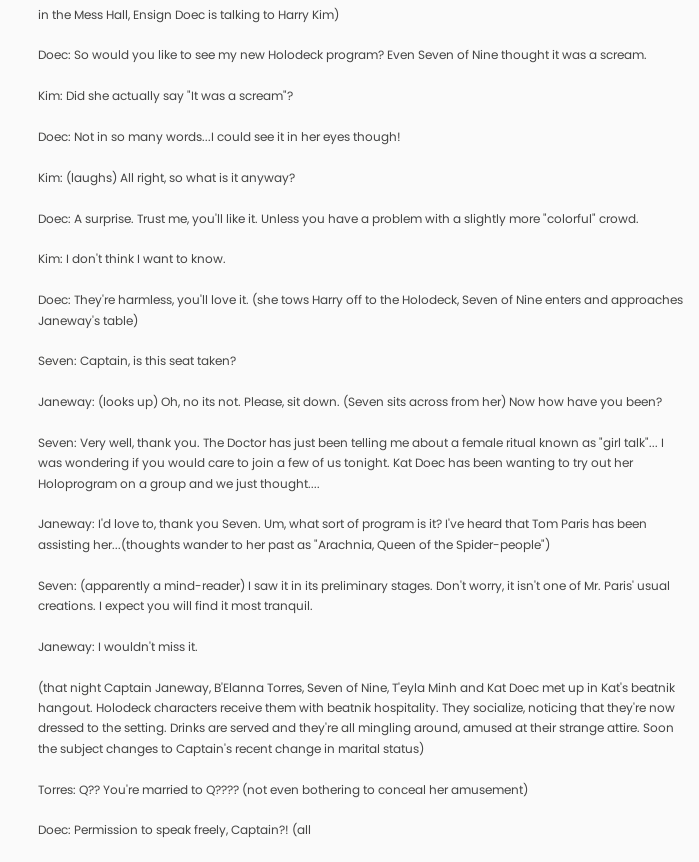in the Mess Hall, Ensign Doec is talking to Harry Kim)

Doec: So would you like to see my new Holodeck program? Even Seven of Nine thought it was a scream.

Kim: Did she actually say "It was a scream"?

Doec: Not in so many words...I could see it in her eyes though!

Kim: (laughs) All right, so what is it anyway?

Doec: A surprise. Trust me, you'll like it. Unless you have a problem with a slightly more "colorful" crowd.

Kim: I don't think I want to know.

Doec: They're harmless, you'll love it. (she tows Harry off to the Holodeck, Seven of Nine enters and approaches Janeway's table)

Seven: Captain, is this seat taken?

Janeway: (looks up) Oh, no its not. Please, sit down. (Seven sits across from her) Now how have you been?

Seven: Very well, thank you. The Doctor has just been telling me about a female ritual known as "girl talk"... I was wondering if you would care to join a few of us tonight. Kat Doec has been wanting to try out her Holoprogram on a group and we just thought....

Janeway: I'd love to, thank you Seven. Um, what sort of program is it? I've heard that Tom Paris has been assisting her...(thoughts wander to her past as "Arachnia, Queen of the Spider-people")

Seven: (apparently a mind-reader) I saw it in its preliminary stages. Don't worry, it isn't one of Mr. Paris' usual creations. I expect you will find it most tranquil.

Janeway: I wouldn't miss it.

(that night Captain Janeway, B'Elanna Torres, Seven of Nine, T'eyla Minh and Kat Doec met up in Kat's beatnik hangout. Holodeck characters receive them with beatnik hospitality. They socialize, noticing that they're now dressed to the setting. Drinks are served and they're all mingling around, amused at their strange attire. Soon the subject changes to Captain's recent change in marital status)

Torres: Q?? You're married to Q???? (not even bothering to conceal her amusement)

Doec: Permission to speak freely, Captain?! (all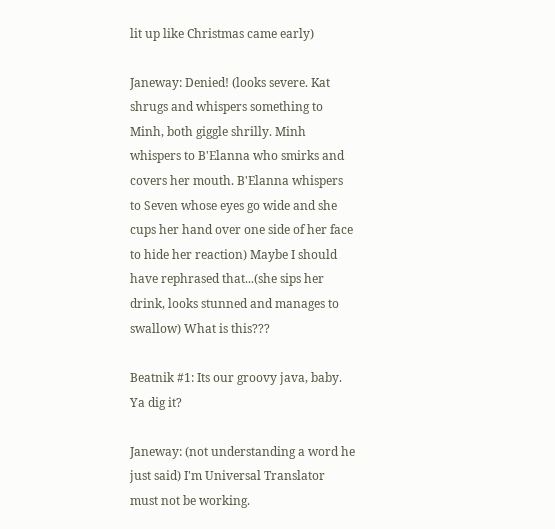lit up like Christmas came early)

Janeway: Denied! (looks severe. Kat shrugs and whispers something to Minh, both giggle shrilly. Minh whispers to B'Elanna who smirks and covers her mouth. B'Elanna whispers to Seven whose eyes go wide and she cups her hand over one side of her face to hide her reaction) Maybe I should have rephrased that...(she sips her drink, looks stunned and manages to swallow) What is this???

Beatnik #1: Its our groovy java, baby. Ya dig it?

Janeway: (not understanding a word he just said) I'm Universal Translator must not be working.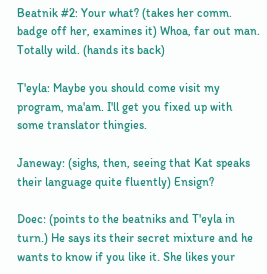Beatnik #2: Your what? (takes her comm. badge off her, examines it) Whoa, far out man. Totally wild. (hands its back)

T'eyla: Maybe you should come visit my program, ma'am. I'll get you fixed up with some translator thingies.

Janeway: (sighs, then, seeing that Kat speaks their language quite fluently) Ensign?

Doec: (points to the beatniks and T'eyla in turn.) He says its their secret mixture and he wants to know if you like it. She likes your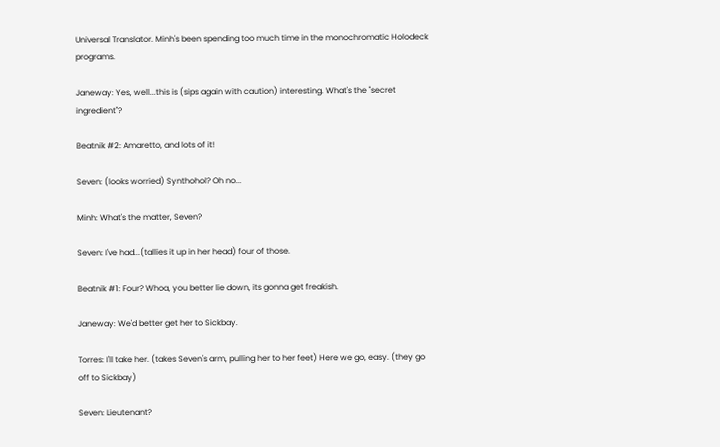Universal Translator. Minh's been spending too much time in the monochromatic Holodeck programs.

Janeway: Yes, well...this is (sips again with caution) interesting. What's the "secret ingredient"?

Beatnik #2: Amaretto, and lots of it!

Seven: (looks worried) Synthohol? Oh no...

Minh: What's the matter, Seven?

Seven: I've had...(tallies it up in her head) four of those.

Beatnik #1: Four? Whoa, you better lie down, its gonna get freakish.

Janeway: We'd better get her to Sickbay.

Torres: I'll take her. (takes Seven's arm, pulling her to her feet) Here we go, easy. (they go off to Sickbay)

Seven: Lieutenant?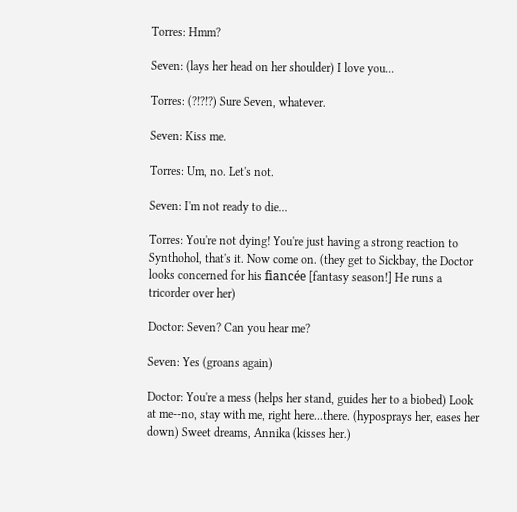Torres: Hmm?

Seven: (lays her head on her shoulder) I love you...

Torres: (?!?!?) Sure Seven, whatever.

Seven: Kiss me.

Torres: Um, no. Let's not.

Seven: I'm not ready to die...

Torres: You're not dying! You're just having a strong reaction to Synthohol, that's it. Now come on. (they get to Sickbay, the Doctor looks concerned for his fiancée [fantasy season!] He runs a tricorder over her)

Doctor: Seven? Can you hear me?

Seven: Yes (groans again)

Doctor: You're a mess (helps her stand, guides her to a biobed) Look at me--no, stay with me, right here...there. (hyposprays her, eases her down) Sweet dreams, Annika (kisses her.)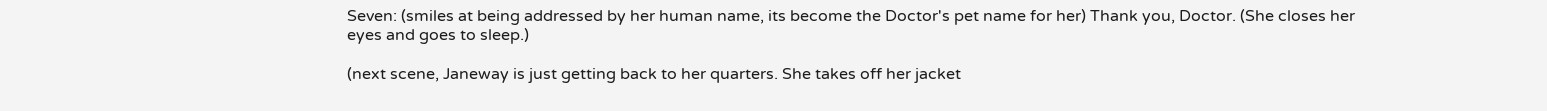Seven: (smiles at being addressed by her human name, its become the Doctor's pet name for her) Thank you, Doctor. (She closes her eyes and goes to sleep.)

(next scene, Janeway is just getting back to her quarters. She takes off her jacket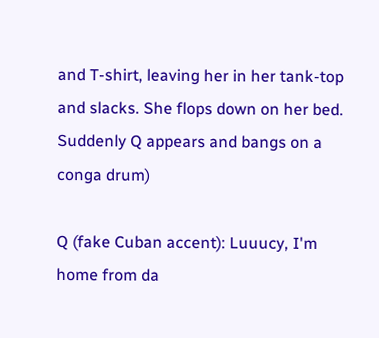and T-shirt, leaving her in her tank-top and slacks. She flops down on her bed. Suddenly Q appears and bangs on a conga drum)

Q (fake Cuban accent): Luuucy, I'm home from da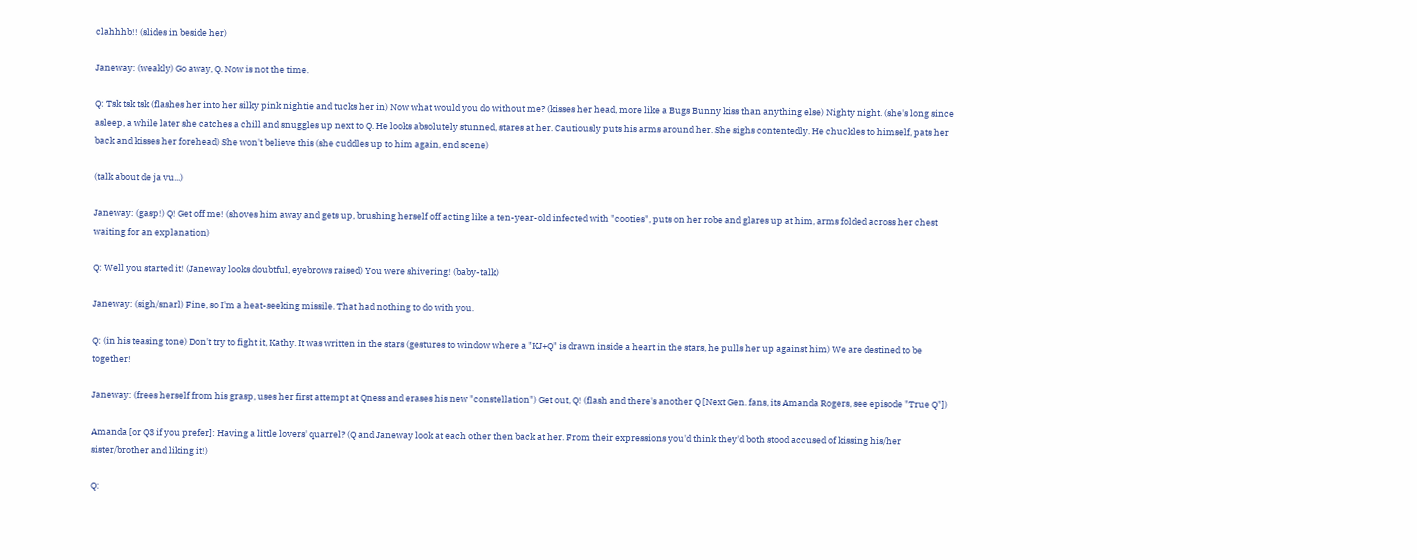clahhhb!! (slides in beside her)

Janeway: (weakly) Go away, Q. Now is not the time.

Q: Tsk tsk tsk (flashes her into her silky pink nightie and tucks her in) Now what would you do without me? (kisses her head, more like a Bugs Bunny kiss than anything else) Nighty night. (she's long since asleep, a while later she catches a chill and snuggles up next to Q. He looks absolutely stunned, stares at her. Cautiously puts his arms around her. She sighs contentedly. He chuckles to himself, pats her back and kisses her forehead) She won't believe this (she cuddles up to him again, end scene)

(talk about de ja vu...)

Janeway: (gasp!) Q! Get off me! (shoves him away and gets up, brushing herself off acting like a ten-year-old infected with "cooties", puts on her robe and glares up at him, arms folded across her chest waiting for an explanation)

Q: Well you started it! (Janeway looks doubtful, eyebrows raised) You were shivering! (baby-talk)

Janeway: (sigh/snarl) Fine, so I'm a heat-seeking missile. That had nothing to do with you.

Q: (in his teasing tone) Don't try to fight it, Kathy. It was written in the stars (gestures to window where a "KJ+Q" is drawn inside a heart in the stars, he pulls her up against him) We are destined to be together!

Janeway: (frees herself from his grasp, uses her first attempt at Qness and erases his new "constellation") Get out, Q! (flash and there's another Q [Next Gen. fans, its Amanda Rogers, see episode "True Q"])

Amanda [or Q3 if you prefer]: Having a little lovers' quarrel? (Q and Janeway look at each other then back at her. From their expressions you'd think they'd both stood accused of kissing his/her sister/brother and liking it!)

Q: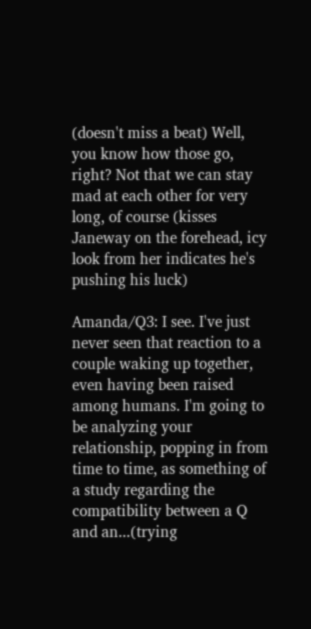(doesn't miss a beat) Well, you know how those go, right? Not that we can stay mad at each other for very long, of course (kisses Janeway on the forehead, icy look from her indicates he's pushing his luck)

Amanda/Q3: I see. I've just never seen that reaction to a couple waking up together, even having been raised among humans. I'm going to be analyzing your relationship, popping in from time to time, as something of a study regarding the compatibility between a Q and an...(trying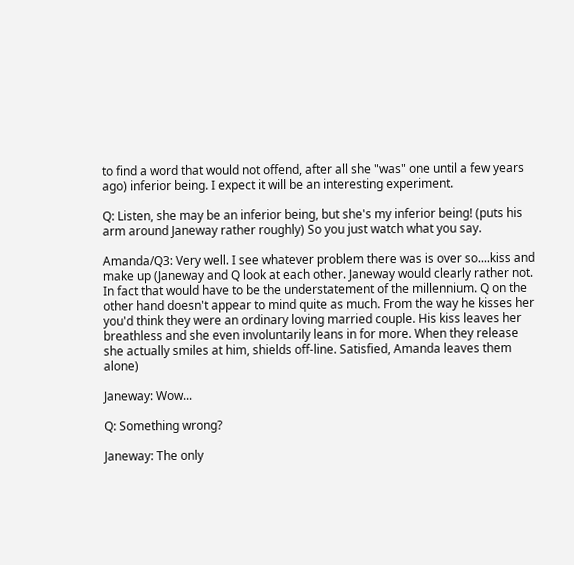to find a word that would not offend, after all she "was" one until a few years ago) inferior being. I expect it will be an interesting experiment.

Q: Listen, she may be an inferior being, but she's my inferior being! (puts his arm around Janeway rather roughly) So you just watch what you say.

Amanda/Q3: Very well. I see whatever problem there was is over so....kiss and make up (Janeway and Q look at each other. Janeway would clearly rather not. In fact that would have to be the understatement of the millennium. Q on the other hand doesn't appear to mind quite as much. From the way he kisses her you'd think they were an ordinary loving married couple. His kiss leaves her breathless and she even involuntarily leans in for more. When they release she actually smiles at him, shields off-line. Satisfied, Amanda leaves them alone)

Janeway: Wow...

Q: Something wrong?

Janeway: The only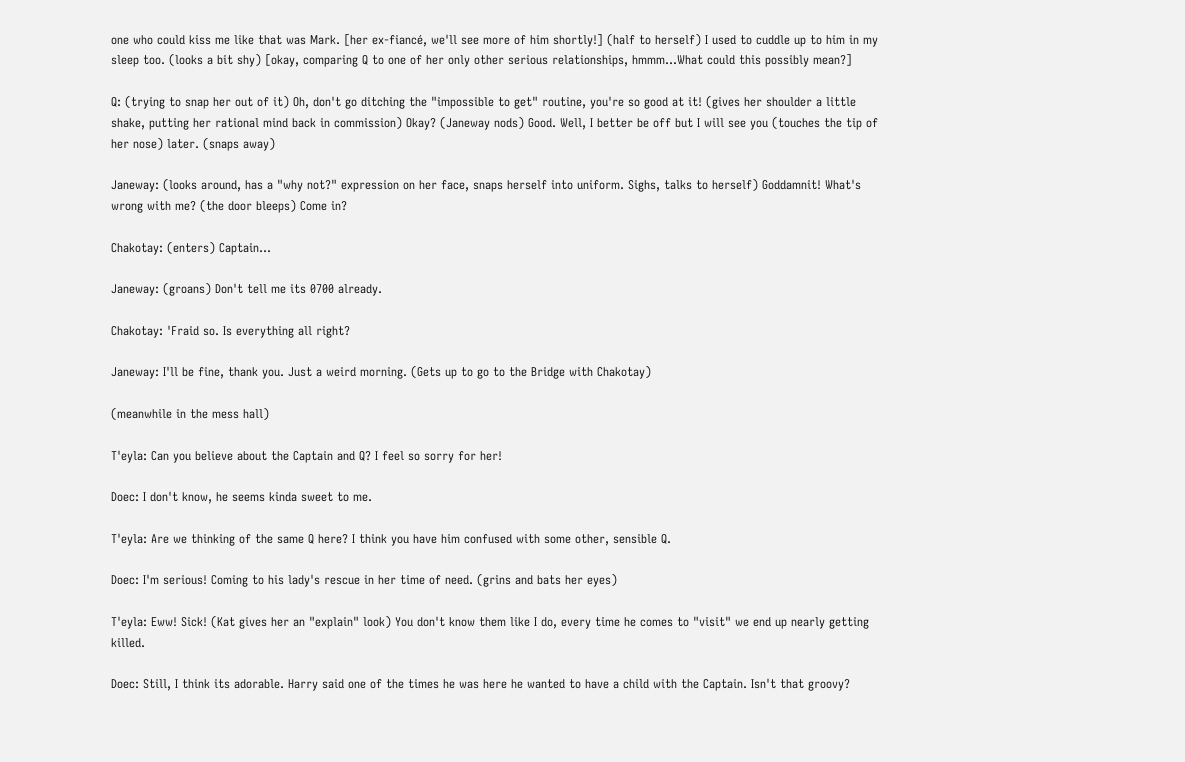one who could kiss me like that was Mark. [her ex-fiancé, we'll see more of him shortly!] (half to herself) I used to cuddle up to him in my sleep too. (looks a bit shy) [okay, comparing Q to one of her only other serious relationships, hmmm...What could this possibly mean?]

Q: (trying to snap her out of it) Oh, don't go ditching the "impossible to get" routine, you're so good at it! (gives her shoulder a little shake, putting her rational mind back in commission) Okay? (Janeway nods) Good. Well, I better be off but I will see you (touches the tip of her nose) later. (snaps away)

Janeway: (looks around, has a "why not?" expression on her face, snaps herself into uniform. Sighs, talks to herself) Goddamnit! What's wrong with me? (the door bleeps) Come in?

Chakotay: (enters) Captain...

Janeway: (groans) Don't tell me its 0700 already.

Chakotay: 'Fraid so. Is everything all right?

Janeway: I'll be fine, thank you. Just a weird morning. (Gets up to go to the Bridge with Chakotay)

(meanwhile in the mess hall)

T'eyla: Can you believe about the Captain and Q? I feel so sorry for her!

Doec: I don't know, he seems kinda sweet to me.

T'eyla: Are we thinking of the same Q here? I think you have him confused with some other, sensible Q.

Doec: I'm serious! Coming to his lady's rescue in her time of need. (grins and bats her eyes)

T'eyla: Eww! Sick! (Kat gives her an "explain" look) You don't know them like I do, every time he comes to "visit" we end up nearly getting killed.

Doec: Still, I think its adorable. Harry said one of the times he was here he wanted to have a child with the Captain. Isn't that groovy?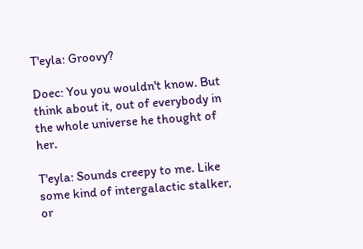T'eyla: Groovy?

Doec: You you wouldn't know. But think about it, out of everybody in the whole universe he thought of her.

T'eyla: Sounds creepy to me. Like some kind of intergalactic stalker, or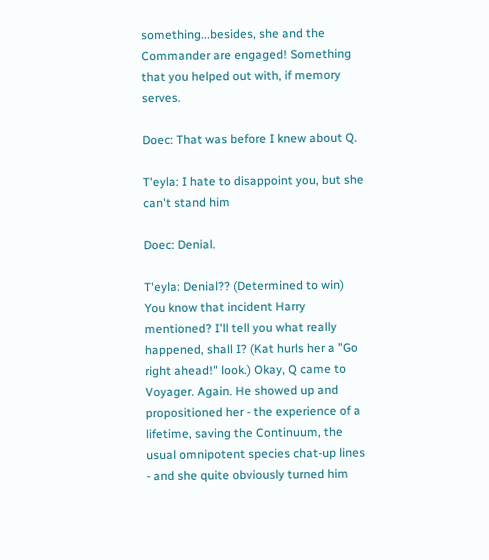something...besides, she and the Commander are engaged! Something that you helped out with, if memory serves.

Doec: That was before I knew about Q.

T'eyla: I hate to disappoint you, but she can't stand him

Doec: Denial.

T'eyla: Denial?? (Determined to win) You know that incident Harry mentioned? I'll tell you what really happened, shall I? (Kat hurls her a "Go right ahead!" look.) Okay, Q came to Voyager. Again. He showed up and propositioned her - the experience of a lifetime, saving the Continuum, the usual omnipotent species chat-up lines - and she quite obviously turned him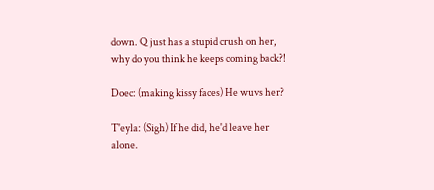down. Q just has a stupid crush on her, why do you think he keeps coming back?!

Doec: (making kissy faces) He wuvs her?

T'eyla: (Sigh) If he did, he'd leave her alone.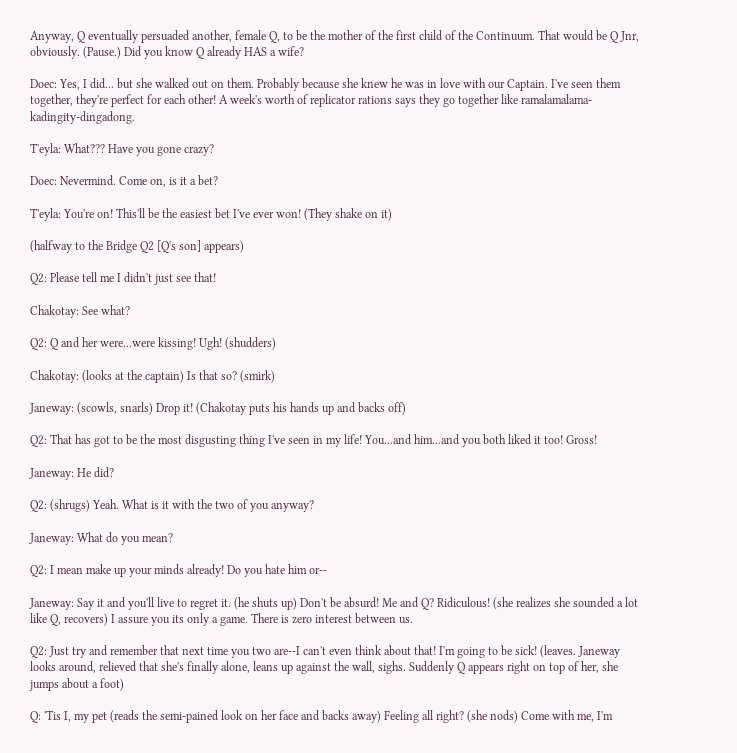Anyway, Q eventually persuaded another, female Q, to be the mother of the first child of the Continuum. That would be Q Jnr, obviously. (Pause.) Did you know Q already HAS a wife?

Doec: Yes, I did... but she walked out on them. Probably because she knew he was in love with our Captain. I've seen them together, they're perfect for each other! A week's worth of replicator rations says they go together like ramalamalama-kadingity-dingadong.

T'eyla: What??? Have you gone crazy?

Doec: Nevermind. Come on, is it a bet?

T'eyla: You're on! This'll be the easiest bet I've ever won! (They shake on it)

(halfway to the Bridge Q2 [Q's son] appears)

Q2: Please tell me I didn't just see that!

Chakotay: See what?

Q2: Q and her were...were kissing! Ugh! (shudders)

Chakotay: (looks at the captain) Is that so? (smirk)

Janeway: (scowls, snarls) Drop it! (Chakotay puts his hands up and backs off)

Q2: That has got to be the most disgusting thing I've seen in my life! You...and him...and you both liked it too! Gross!

Janeway: He did?

Q2: (shrugs) Yeah. What is it with the two of you anyway?

Janeway: What do you mean?

Q2: I mean make up your minds already! Do you hate him or--

Janeway: Say it and you'll live to regret it. (he shuts up) Don't be absurd! Me and Q? Ridiculous! (she realizes she sounded a lot like Q, recovers) I assure you its only a game. There is zero interest between us.

Q2: Just try and remember that next time you two are--I can't even think about that! I'm going to be sick! (leaves. Janeway looks around, relieved that she's finally alone, leans up against the wall, sighs. Suddenly Q appears right on top of her, she jumps about a foot)

Q: 'Tis I, my pet (reads the semi-pained look on her face and backs away) Feeling all right? (she nods) Come with me, I'm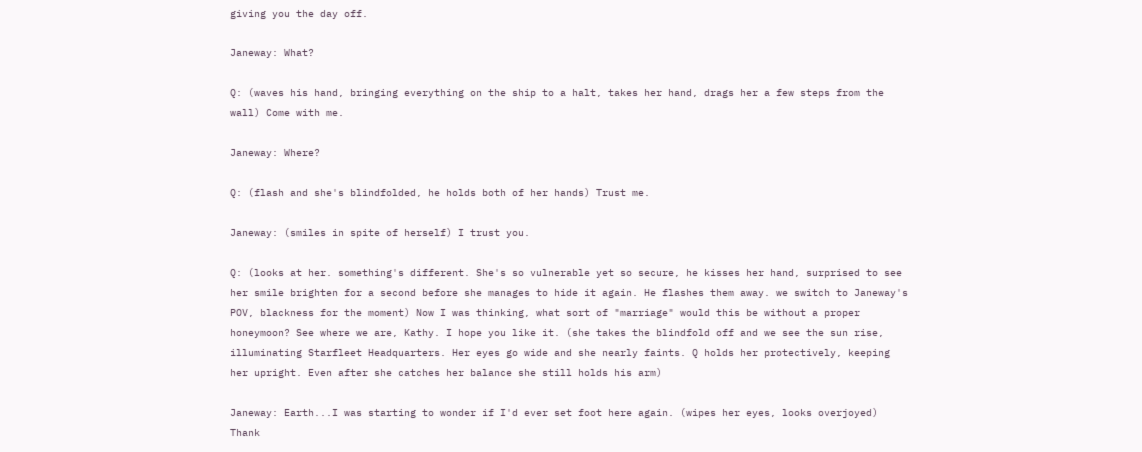giving you the day off.

Janeway: What?

Q: (waves his hand, bringing everything on the ship to a halt, takes her hand, drags her a few steps from the wall) Come with me.

Janeway: Where?

Q: (flash and she's blindfolded, he holds both of her hands) Trust me.

Janeway: (smiles in spite of herself) I trust you.

Q: (looks at her. something's different. She's so vulnerable yet so secure, he kisses her hand, surprised to see her smile brighten for a second before she manages to hide it again. He flashes them away. we switch to Janeway's POV, blackness for the moment) Now I was thinking, what sort of "marriage" would this be without a proper honeymoon? See where we are, Kathy. I hope you like it. (she takes the blindfold off and we see the sun rise, illuminating Starfleet Headquarters. Her eyes go wide and she nearly faints. Q holds her protectively, keeping her upright. Even after she catches her balance she still holds his arm)

Janeway: Earth...I was starting to wonder if I'd ever set foot here again. (wipes her eyes, looks overjoyed) Thank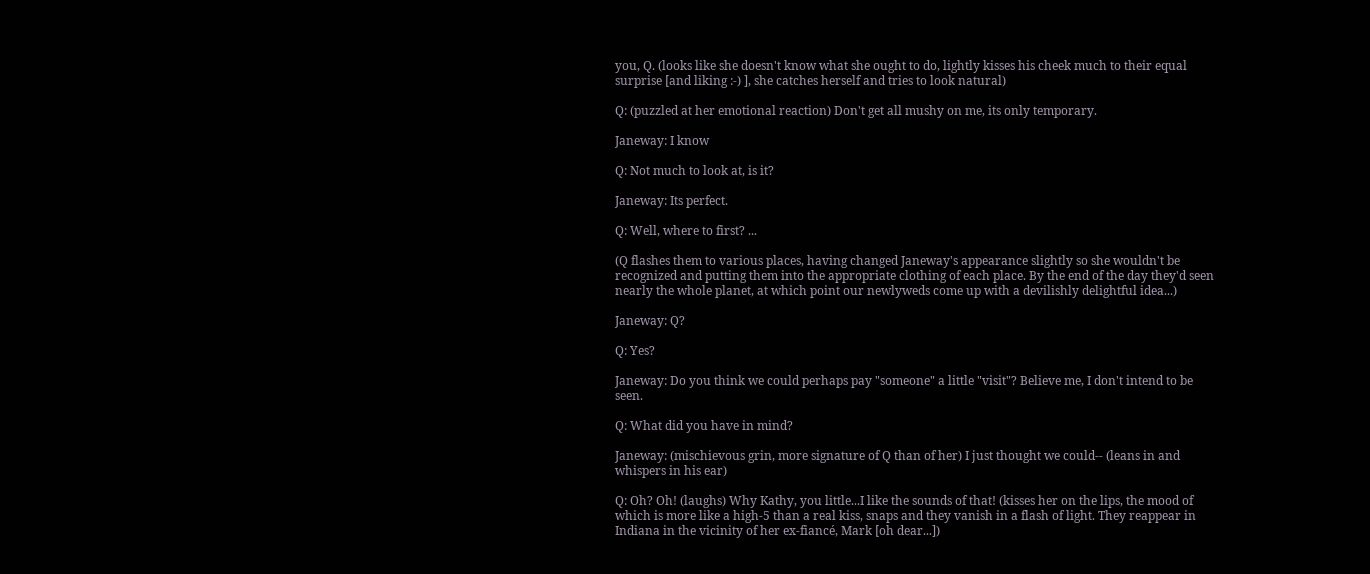you, Q. (looks like she doesn't know what she ought to do, lightly kisses his cheek much to their equal surprise [and liking :-) ], she catches herself and tries to look natural)

Q: (puzzled at her emotional reaction) Don't get all mushy on me, its only temporary.

Janeway: I know

Q: Not much to look at, is it?

Janeway: Its perfect.

Q: Well, where to first? ...

(Q flashes them to various places, having changed Janeway's appearance slightly so she wouldn't be recognized and putting them into the appropriate clothing of each place. By the end of the day they'd seen nearly the whole planet, at which point our newlyweds come up with a devilishly delightful idea...)

Janeway: Q?

Q: Yes?

Janeway: Do you think we could perhaps pay "someone" a little "visit"? Believe me, I don't intend to be seen.

Q: What did you have in mind?

Janeway: (mischievous grin, more signature of Q than of her) I just thought we could-- (leans in and whispers in his ear)

Q: Oh? Oh! (laughs) Why Kathy, you little...I like the sounds of that! (kisses her on the lips, the mood of which is more like a high-5 than a real kiss, snaps and they vanish in a flash of light. They reappear in Indiana in the vicinity of her ex-fiancé, Mark [oh dear...])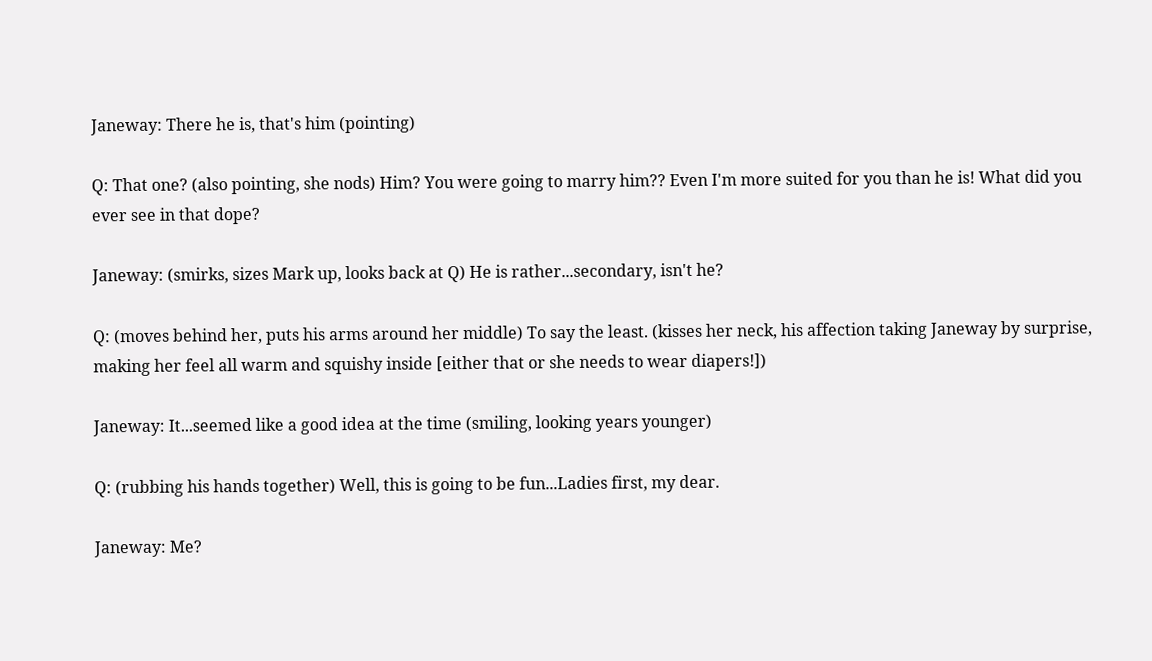Janeway: There he is, that's him (pointing)

Q: That one? (also pointing, she nods) Him? You were going to marry him?? Even I'm more suited for you than he is! What did you ever see in that dope?

Janeway: (smirks, sizes Mark up, looks back at Q) He is rather...secondary, isn't he?

Q: (moves behind her, puts his arms around her middle) To say the least. (kisses her neck, his affection taking Janeway by surprise, making her feel all warm and squishy inside [either that or she needs to wear diapers!])

Janeway: It...seemed like a good idea at the time (smiling, looking years younger)

Q: (rubbing his hands together) Well, this is going to be fun...Ladies first, my dear.

Janeway: Me?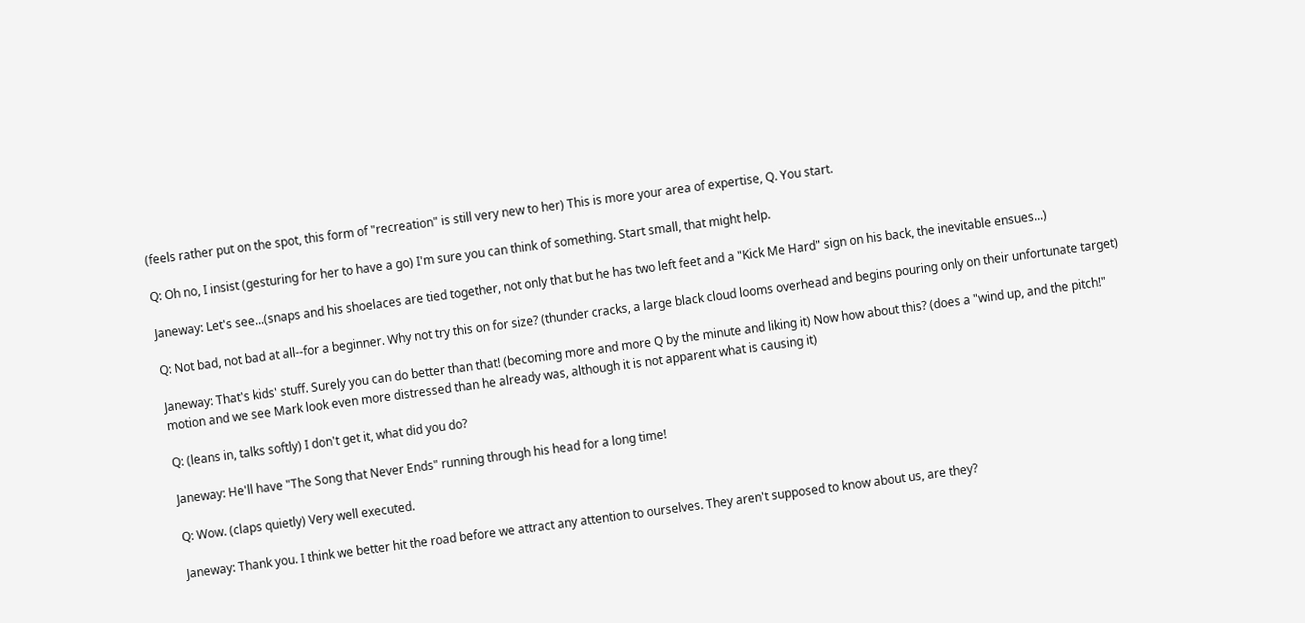(feels rather put on the spot, this form of "recreation" is still very new to her) This is more your area of expertise, Q. You start.

Q: Oh no, I insist (gesturing for her to have a go) I'm sure you can think of something. Start small, that might help.

Janeway: Let's see...(snaps and his shoelaces are tied together, not only that but he has two left feet and a "Kick Me Hard" sign on his back, the inevitable ensues...)

Q: Not bad, not bad at all--for a beginner. Why not try this on for size? (thunder cracks, a large black cloud looms overhead and begins pouring only on their unfortunate target)

Janeway: That's kids' stuff. Surely you can do better than that! (becoming more and more Q by the minute and liking it) Now how about this? (does a "wind up, and the pitch!" motion and we see Mark look even more distressed than he already was, although it is not apparent what is causing it)

Q: (leans in, talks softly) I don't get it, what did you do?

Janeway: He'll have "The Song that Never Ends" running through his head for a long time!

Q: Wow. (claps quietly) Very well executed.

Janeway: Thank you. I think we better hit the road before we attract any attention to ourselves. They aren't supposed to know about us, are they?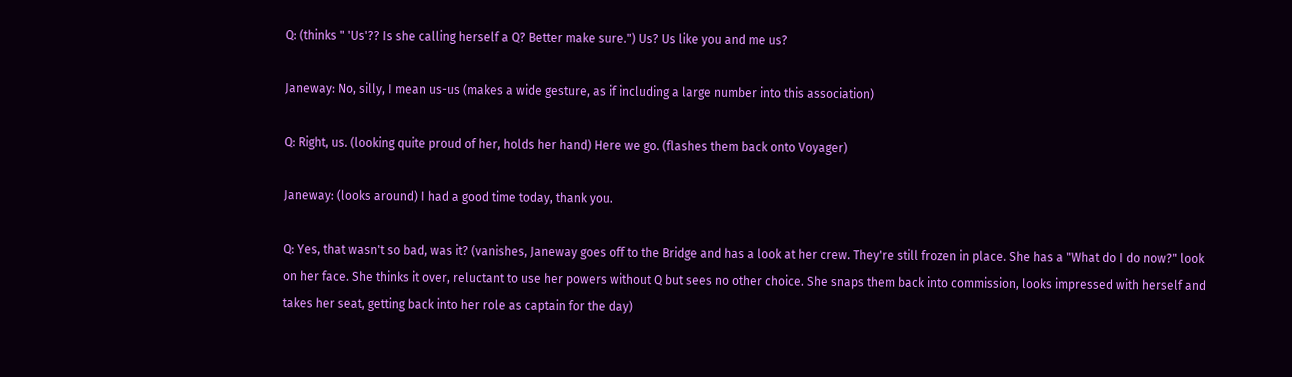Q: (thinks " 'Us'?? Is she calling herself a Q? Better make sure.") Us? Us like you and me us?

Janeway: No, silly, I mean us-us (makes a wide gesture, as if including a large number into this association)

Q: Right, us. (looking quite proud of her, holds her hand) Here we go. (flashes them back onto Voyager)

Janeway: (looks around) I had a good time today, thank you.

Q: Yes, that wasn't so bad, was it? (vanishes, Janeway goes off to the Bridge and has a look at her crew. They're still frozen in place. She has a "What do I do now?" look on her face. She thinks it over, reluctant to use her powers without Q but sees no other choice. She snaps them back into commission, looks impressed with herself and takes her seat, getting back into her role as captain for the day)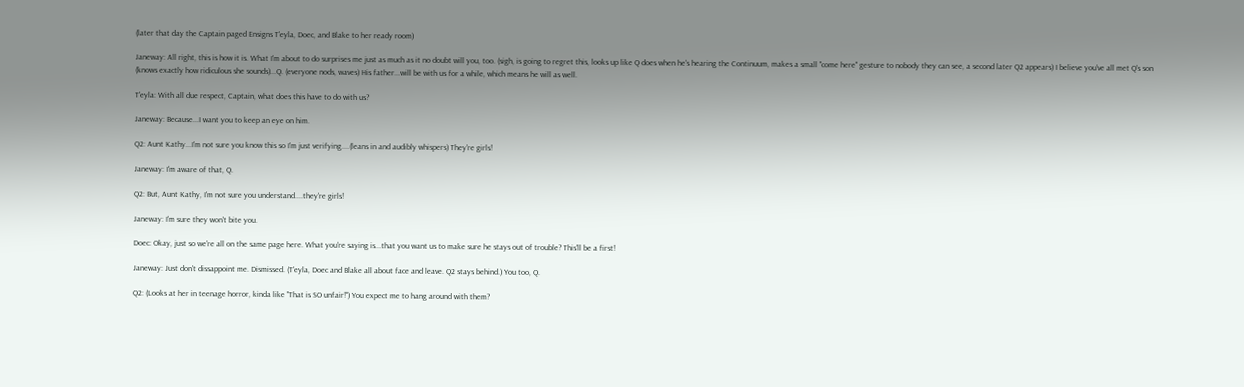(later that day the Captain paged Ensigns T'eyla, Doec, and Blake to her ready room)

Janeway: All right, this is how it is. What I'm about to do surprises me just as much as it no doubt will you, too. (sigh, is going to regret this, looks up like Q does when he's hearing the Continuum, makes a small "come here" gesture to nobody they can see, a second later Q2 appears) I believe you've all met Q's son (knows exactly how ridiculous she sounds)...Q. (everyone nods, waves) His father...will be with us for a while, which means he will as well.

T'eyla: With all due respect, Captain, what does this have to do with us?

Janeway: Because...I want you to keep an eye on him.

Q2: Aunt Kathy...I'm not sure you know this so I'm just verifying....(leans in and audibly whispers) They're girls!

Janeway: I'm aware of that, Q.

Q2: But, Aunt Kathy, I'm not sure you understand....they're girls!

Janeway: I'm sure they won't bite you.

Doec: Okay, just so we're all on the same page here. What you're saying is...that you want us to make sure he stays out of trouble? This'll be a first!

Janeway: Just don't dissappoint me. Dismissed. (T'eyla, Doec and Blake all about face and leave. Q2 stays behind.) You too, Q.

Q2: (Looks at her in teenage horror, kinda like "That is SO unfair!") You expect me to hang around with them?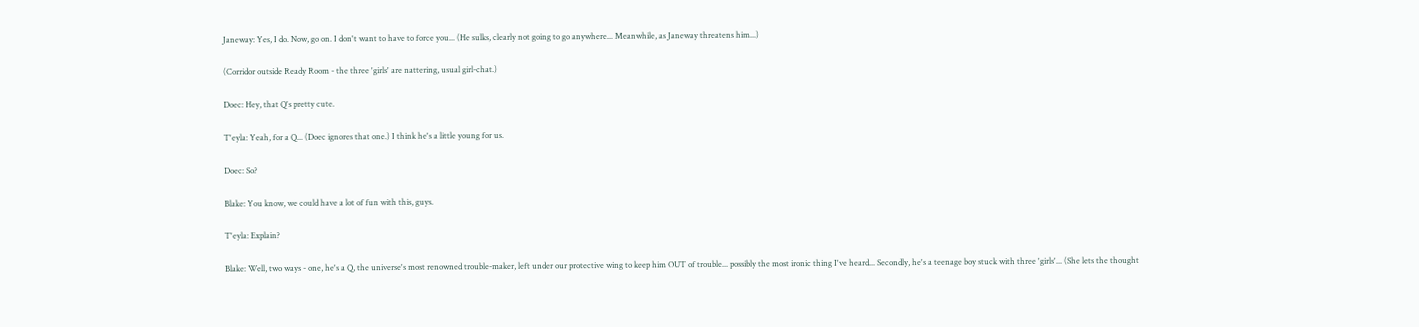Janeway: Yes, I do. Now, go on. I don't want to have to force you... (He sulks, clearly not going to go anywhere... Meanwhile, as Janeway threatens him...)

(Corridor outside Ready Room - the three 'girls' are nattering, usual girl-chat.)

Doec: Hey, that Q's pretty cute.

T'eyla: Yeah, for a Q... (Doec ignores that one.) I think he's a little young for us.

Doec: So?

Blake: You know, we could have a lot of fun with this, guys.

T'eyla: Explain?

Blake: Well, two ways - one, he's a Q, the universe's most renowned trouble-maker, left under our protective wing to keep him OUT of trouble... possibly the most ironic thing I've heard... Secondly, he's a teenage boy stuck with three 'girls'... (She lets the thought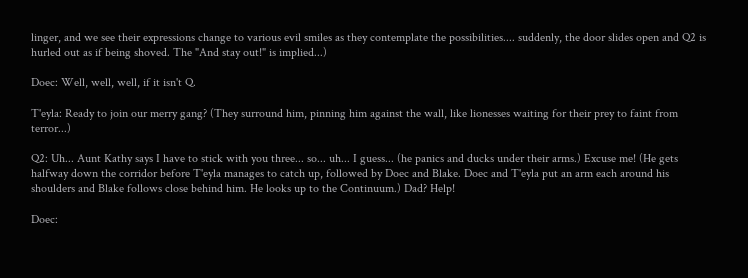linger, and we see their expressions change to various evil smiles as they contemplate the possibilities.... suddenly, the door slides open and Q2 is hurled out as if being shoved. The "And stay out!" is implied...)

Doec: Well, well, well, if it isn't Q.

T'eyla: Ready to join our merry gang? (They surround him, pinning him against the wall, like lionesses waiting for their prey to faint from terror...)

Q2: Uh... Aunt Kathy says I have to stick with you three... so... uh... I guess... (he panics and ducks under their arms.) Excuse me! (He gets halfway down the corridor before T'eyla manages to catch up, followed by Doec and Blake. Doec and T'eyla put an arm each around his shoulders and Blake follows close behind him. He looks up to the Continuum.) Dad? Help!

Doec: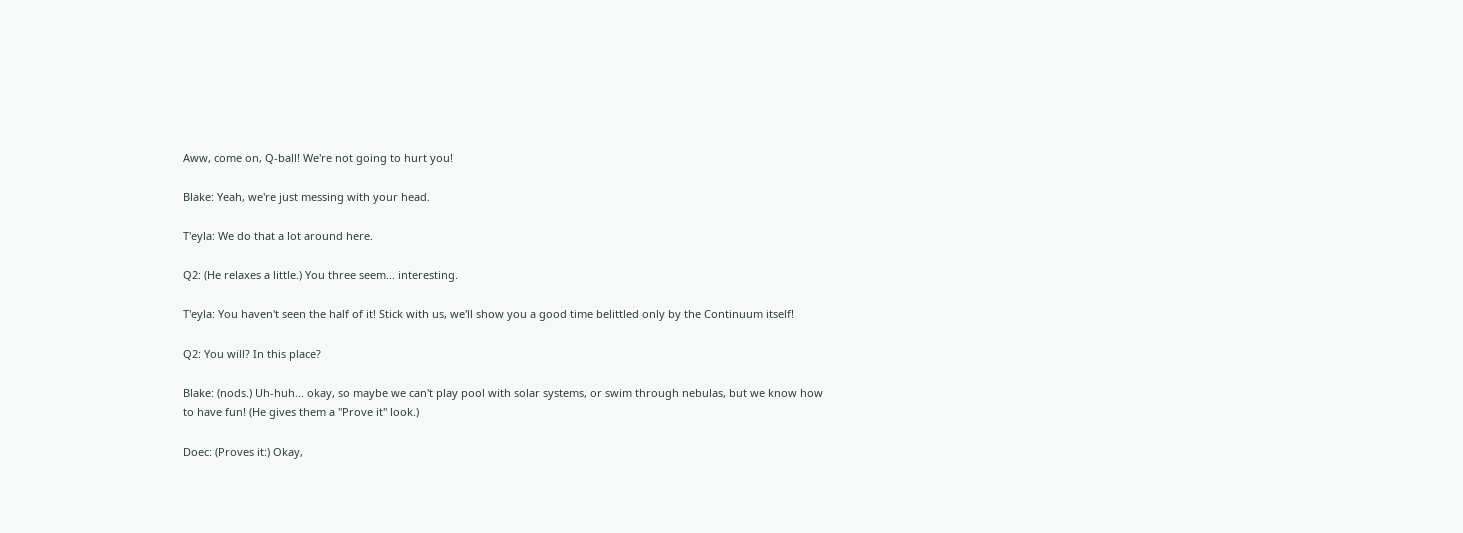Aww, come on, Q-ball! We're not going to hurt you!

Blake: Yeah, we're just messing with your head.

T'eyla: We do that a lot around here.

Q2: (He relaxes a little.) You three seem... interesting.

T'eyla: You haven't seen the half of it! Stick with us, we'll show you a good time belittled only by the Continuum itself!

Q2: You will? In this place?

Blake: (nods.) Uh-huh... okay, so maybe we can't play pool with solar systems, or swim through nebulas, but we know how to have fun! (He gives them a "Prove it" look.)

Doec: (Proves it:) Okay,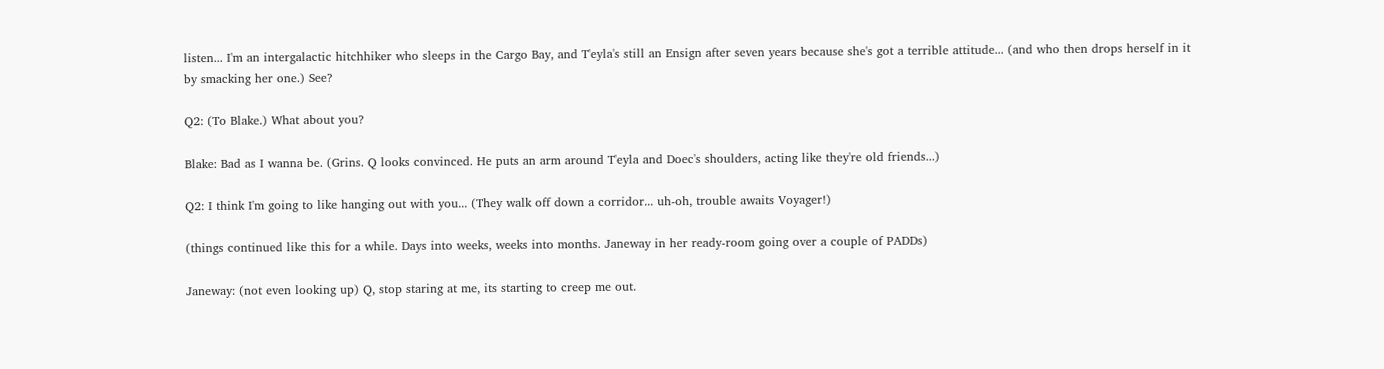listen... I'm an intergalactic hitchhiker who sleeps in the Cargo Bay, and T'eyla's still an Ensign after seven years because she's got a terrible attitude... (and who then drops herself in it by smacking her one.) See?

Q2: (To Blake.) What about you?

Blake: Bad as I wanna be. (Grins. Q looks convinced. He puts an arm around T'eyla and Doec's shoulders, acting like they're old friends...)

Q2: I think I'm going to like hanging out with you... (They walk off down a corridor... uh-oh, trouble awaits Voyager!)

(things continued like this for a while. Days into weeks, weeks into months. Janeway in her ready-room going over a couple of PADDs)

Janeway: (not even looking up) Q, stop staring at me, its starting to creep me out.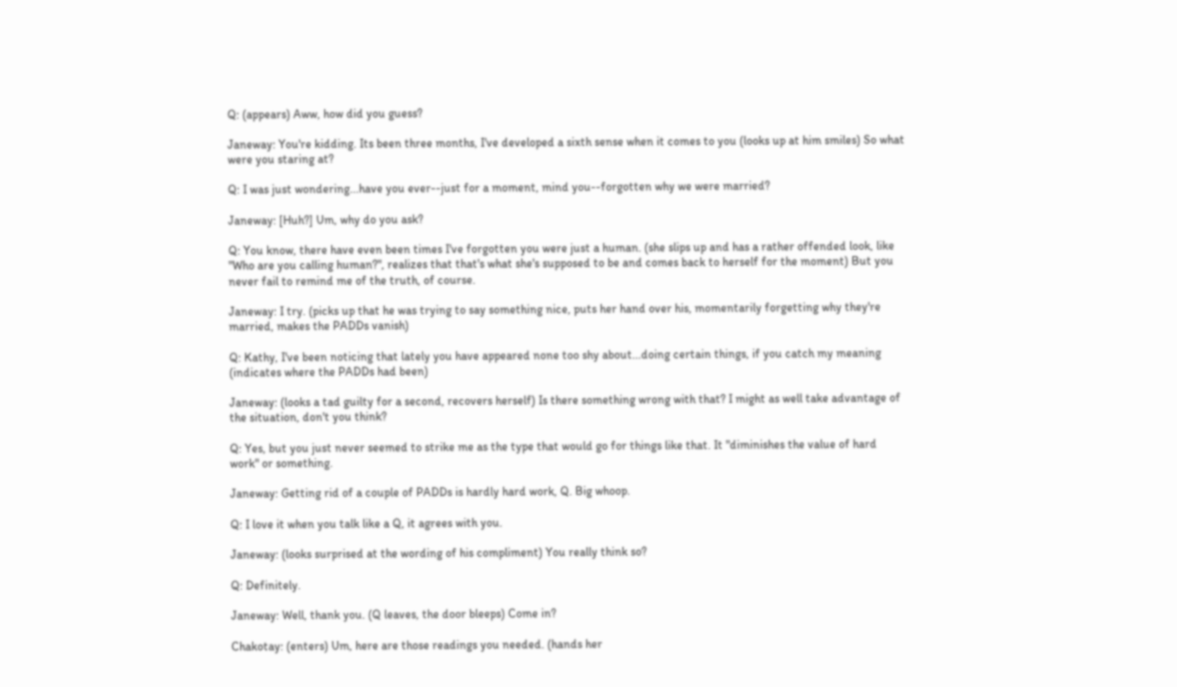Q: (appears) Aww, how did you guess?

Janeway: You're kidding. Its been three months, I've developed a sixth sense when it comes to you (looks up at him smiles) So what were you staring at?

Q: I was just wondering...have you ever--just for a moment, mind you--forgotten why we were married?

Janeway: [Huh?] Um, why do you ask?

Q: You know, there have even been times I've forgotten you were just a human. (she slips up and has a rather offended look, like "Who are you calling human?", realizes that that's what she's supposed to be and comes back to herself for the moment) But you never fail to remind me of the truth, of course.

Janeway: I try. (picks up that he was trying to say something nice, puts her hand over his, momentarily forgetting why they're married, makes the PADDs vanish)

Q: Kathy, I've been noticing that lately you have appeared none too shy about...doing certain things, if you catch my meaning (indicates where the PADDs had been)

Janeway: (looks a tad guilty for a second, recovers herself) Is there something wrong with that? I might as well take advantage of the situation, don't you think?

Q: Yes, but you just never seemed to strike me as the type that would go for things like that. It "diminishes the value of hard work" or something.

Janeway: Getting rid of a couple of PADDs is hardly hard work, Q. Big whoop.

Q: I love it when you talk like a Q, it agrees with you.

Janeway: (looks surprised at the wording of his compliment) You really think so?

Q: Definitely.

Janeway: Well, thank you. (Q leaves, the door bleeps) Come in?

Chakotay: (enters) Um, here are those readings you needed. (hands her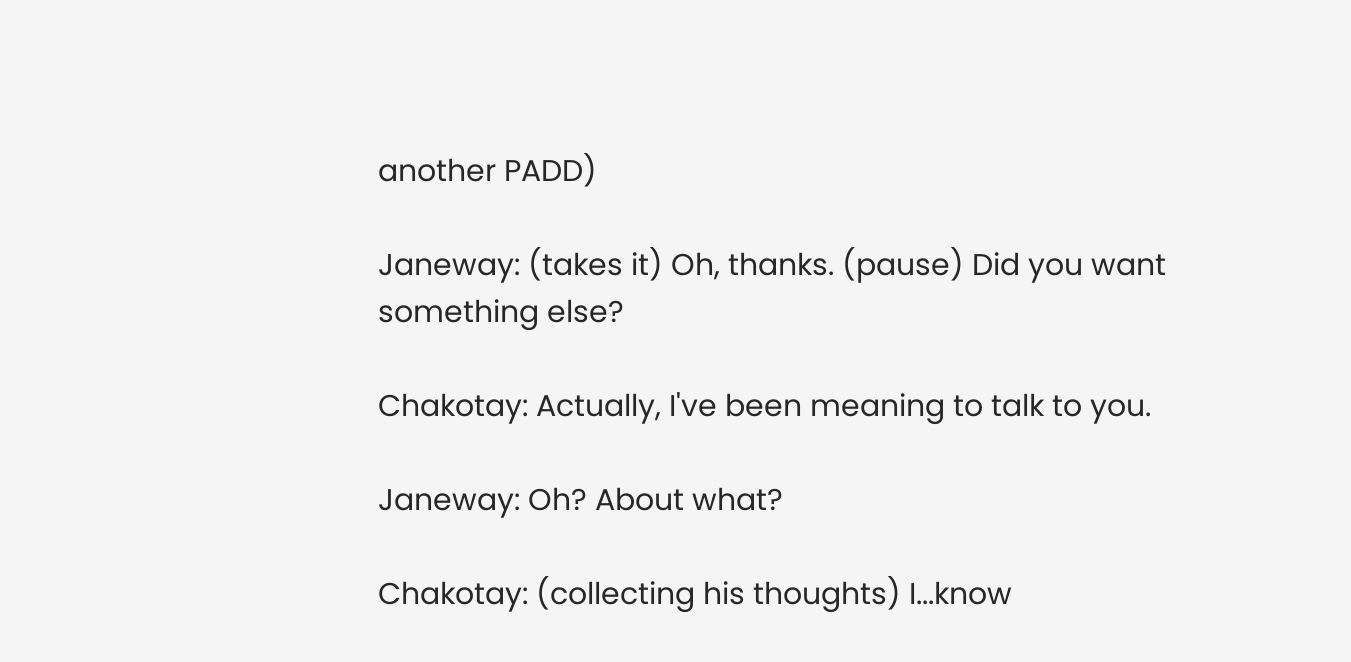another PADD)

Janeway: (takes it) Oh, thanks. (pause) Did you want something else?

Chakotay: Actually, I've been meaning to talk to you.

Janeway: Oh? About what?

Chakotay: (collecting his thoughts) I...know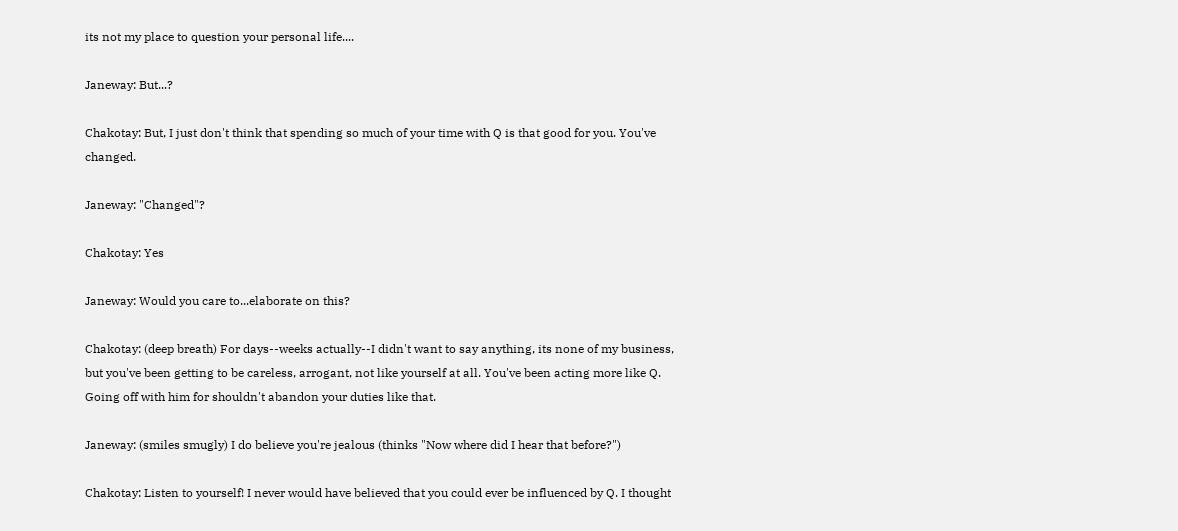its not my place to question your personal life....

Janeway: But...?

Chakotay: But, I just don't think that spending so much of your time with Q is that good for you. You've changed.

Janeway: "Changed"?

Chakotay: Yes

Janeway: Would you care to...elaborate on this?

Chakotay: (deep breath) For days--weeks actually--I didn't want to say anything, its none of my business, but you've been getting to be careless, arrogant, not like yourself at all. You've been acting more like Q. Going off with him for shouldn't abandon your duties like that.

Janeway: (smiles smugly) I do believe you're jealous (thinks "Now where did I hear that before?")

Chakotay: Listen to yourself! I never would have believed that you could ever be influenced by Q. I thought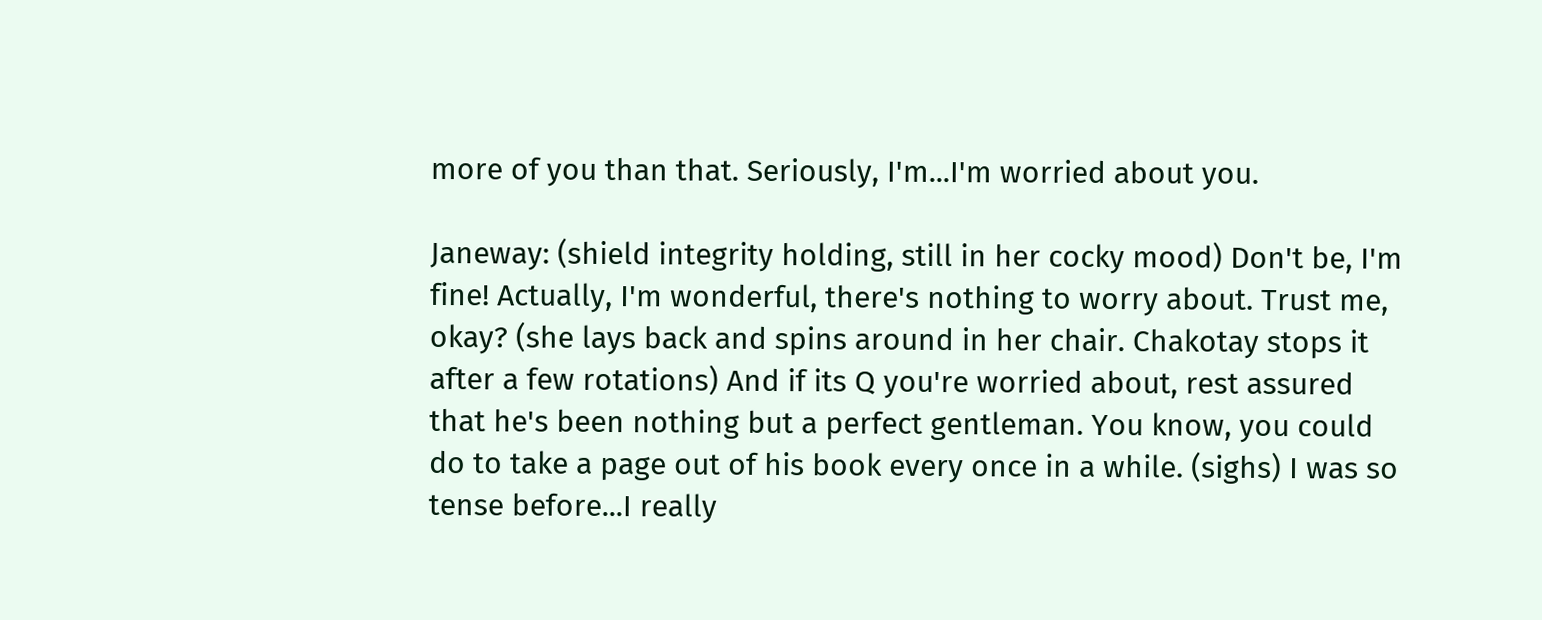more of you than that. Seriously, I'm...I'm worried about you.

Janeway: (shield integrity holding, still in her cocky mood) Don't be, I'm fine! Actually, I'm wonderful, there's nothing to worry about. Trust me, okay? (she lays back and spins around in her chair. Chakotay stops it after a few rotations) And if its Q you're worried about, rest assured that he's been nothing but a perfect gentleman. You know, you could do to take a page out of his book every once in a while. (sighs) I was so tense before...I really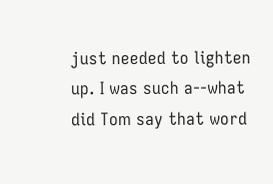just needed to lighten up. I was such a--what did Tom say that word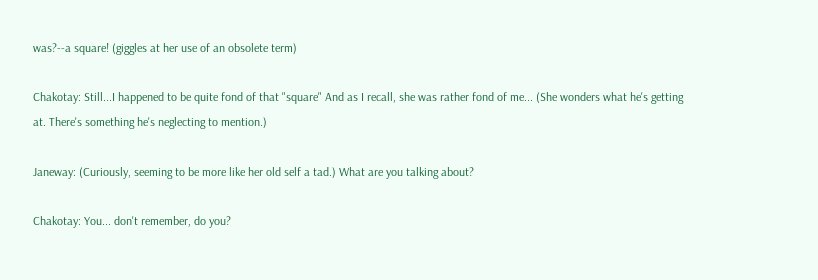was?--a square! (giggles at her use of an obsolete term)

Chakotay: Still...I happened to be quite fond of that "square" And as I recall, she was rather fond of me... (She wonders what he's getting at. There's something he's neglecting to mention.)

Janeway: (Curiously, seeming to be more like her old self a tad.) What are you talking about?

Chakotay: You... don't remember, do you?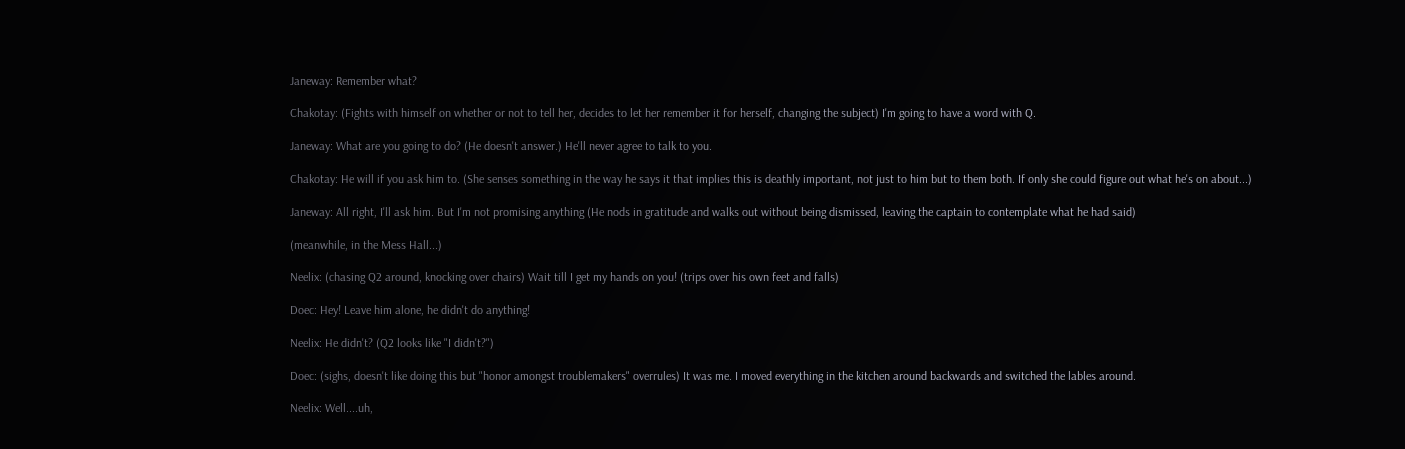Janeway: Remember what?

Chakotay: (Fights with himself on whether or not to tell her, decides to let her remember it for herself, changing the subject) I'm going to have a word with Q.

Janeway: What are you going to do? (He doesn't answer.) He'll never agree to talk to you.

Chakotay: He will if you ask him to. (She senses something in the way he says it that implies this is deathly important, not just to him but to them both. If only she could figure out what he's on about...)

Janeway: All right, I'll ask him. But I'm not promising anything (He nods in gratitude and walks out without being dismissed, leaving the captain to contemplate what he had said)

(meanwhile, in the Mess Hall...)

Neelix: (chasing Q2 around, knocking over chairs) Wait till I get my hands on you! (trips over his own feet and falls)

Doec: Hey! Leave him alone, he didn't do anything!

Neelix: He didn't? (Q2 looks like "I didn't?")

Doec: (sighs, doesn't like doing this but "honor amongst troublemakers" overrules) It was me. I moved everything in the kitchen around backwards and switched the lables around.

Neelix: Well....uh,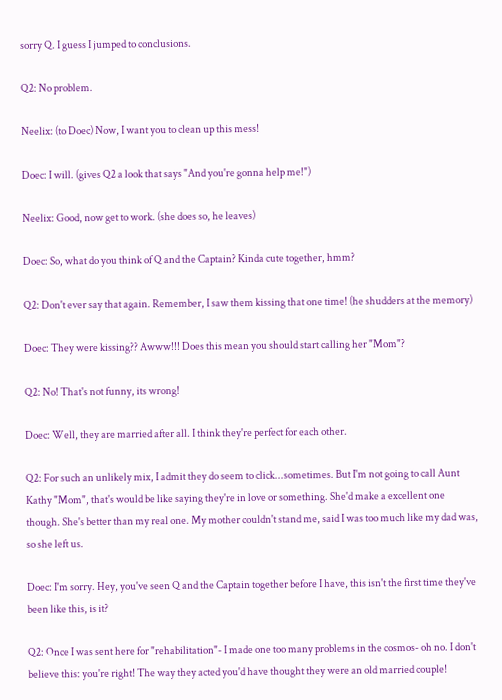sorry Q. I guess I jumped to conclusions.

Q2: No problem.

Neelix: (to Doec) Now, I want you to clean up this mess!

Doec: I will. (gives Q2 a look that says "And you're gonna help me!")

Neelix: Good, now get to work. (she does so, he leaves)

Doec: So, what do you think of Q and the Captain? Kinda cute together, hmm?

Q2: Don't ever say that again. Remember, I saw them kissing that one time! (he shudders at the memory)

Doec: They were kissing?? Awww!!! Does this mean you should start calling her "Mom"?

Q2: No! That's not funny, its wrong!

Doec: Well, they are married after all. I think they're perfect for each other.

Q2: For such an unlikely mix, I admit they do seem to click...sometimes. But I'm not going to call Aunt Kathy "Mom", that's would be like saying they're in love or something. She'd make a excellent one though. She's better than my real one. My mother couldn't stand me, said I was too much like my dad was, so she left us.

Doec: I'm sorry. Hey, you've seen Q and the Captain together before I have, this isn't the first time they've been like this, is it?

Q2: Once I was sent here for "rehabilitation"- I made one too many problems in the cosmos- oh no. I don't believe this: you're right! The way they acted you'd have thought they were an old married couple!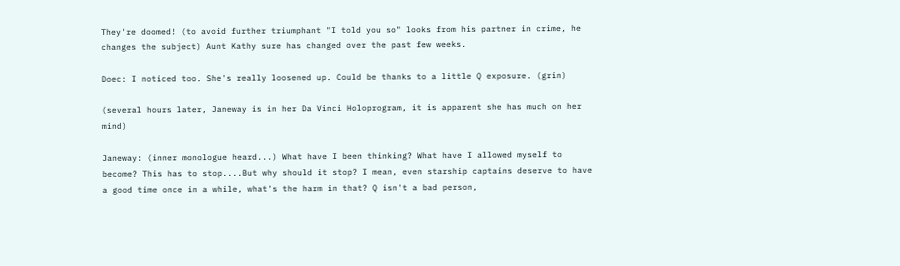They're doomed! (to avoid further triumphant "I told you so" looks from his partner in crime, he changes the subject) Aunt Kathy sure has changed over the past few weeks.

Doec: I noticed too. She's really loosened up. Could be thanks to a little Q exposure. (grin)

(several hours later, Janeway is in her Da Vinci Holoprogram, it is apparent she has much on her mind)

Janeway: (inner monologue heard...) What have I been thinking? What have I allowed myself to become? This has to stop....But why should it stop? I mean, even starship captains deserve to have a good time once in a while, what's the harm in that? Q isn't a bad person,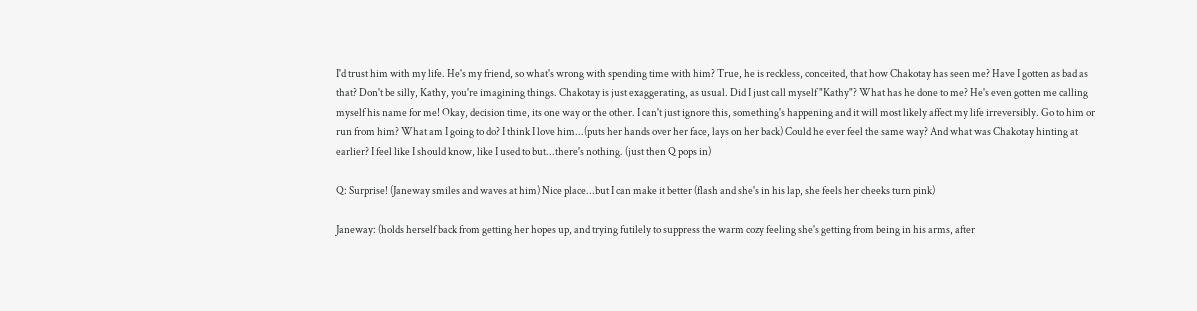I'd trust him with my life. He's my friend, so what's wrong with spending time with him? True, he is reckless, conceited, that how Chakotay has seen me? Have I gotten as bad as that? Don't be silly, Kathy, you're imagining things. Chakotay is just exaggerating, as usual. Did I just call myself "Kathy"? What has he done to me? He's even gotten me calling myself his name for me! Okay, decision time, its one way or the other. I can't just ignore this, something's happening and it will most likely affect my life irreversibly. Go to him or run from him? What am I going to do? I think I love him...(puts her hands over her face, lays on her back) Could he ever feel the same way? And what was Chakotay hinting at earlier? I feel like I should know, like I used to but...there's nothing. (just then Q pops in)

Q: Surprise! (Janeway smiles and waves at him) Nice place...but I can make it better (flash and she's in his lap, she feels her cheeks turn pink)

Janeway: (holds herself back from getting her hopes up, and trying futilely to suppress the warm cozy feeling she's getting from being in his arms, after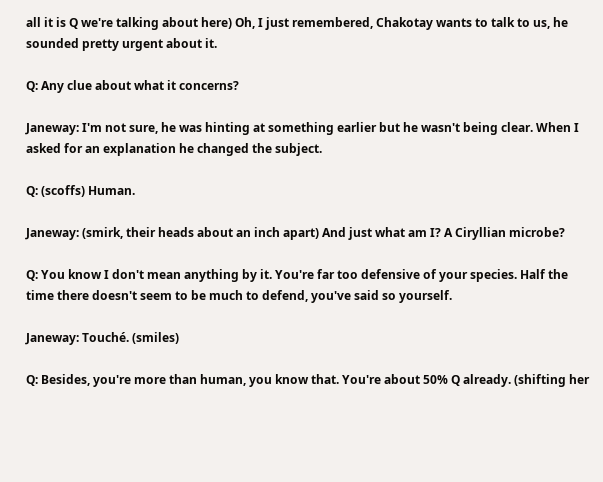all it is Q we're talking about here) Oh, I just remembered, Chakotay wants to talk to us, he sounded pretty urgent about it.

Q: Any clue about what it concerns?

Janeway: I'm not sure, he was hinting at something earlier but he wasn't being clear. When I asked for an explanation he changed the subject.

Q: (scoffs) Human.

Janeway: (smirk, their heads about an inch apart) And just what am I? A Ciryllian microbe?

Q: You know I don't mean anything by it. You're far too defensive of your species. Half the time there doesn't seem to be much to defend, you've said so yourself.

Janeway: Touché. (smiles)

Q: Besides, you're more than human, you know that. You're about 50% Q already. (shifting her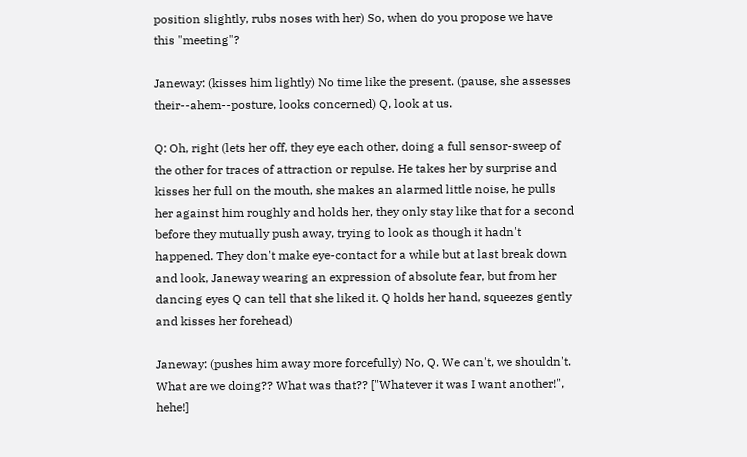position slightly, rubs noses with her) So, when do you propose we have this "meeting"?

Janeway: (kisses him lightly) No time like the present. (pause, she assesses their--ahem--posture, looks concerned) Q, look at us.

Q: Oh, right (lets her off, they eye each other, doing a full sensor-sweep of the other for traces of attraction or repulse. He takes her by surprise and kisses her full on the mouth, she makes an alarmed little noise, he pulls her against him roughly and holds her, they only stay like that for a second before they mutually push away, trying to look as though it hadn't happened. They don't make eye-contact for a while but at last break down and look, Janeway wearing an expression of absolute fear, but from her dancing eyes Q can tell that she liked it. Q holds her hand, squeezes gently and kisses her forehead)

Janeway: (pushes him away more forcefully) No, Q. We can't, we shouldn't. What are we doing?? What was that?? ["Whatever it was I want another!", hehe!]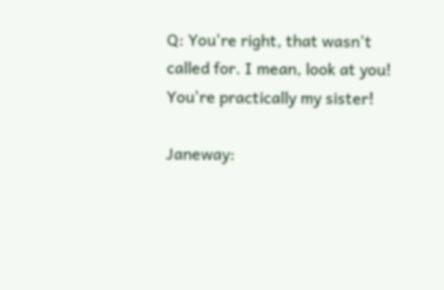Q: You're right, that wasn't called for. I mean, look at you! You're practically my sister!

Janeway: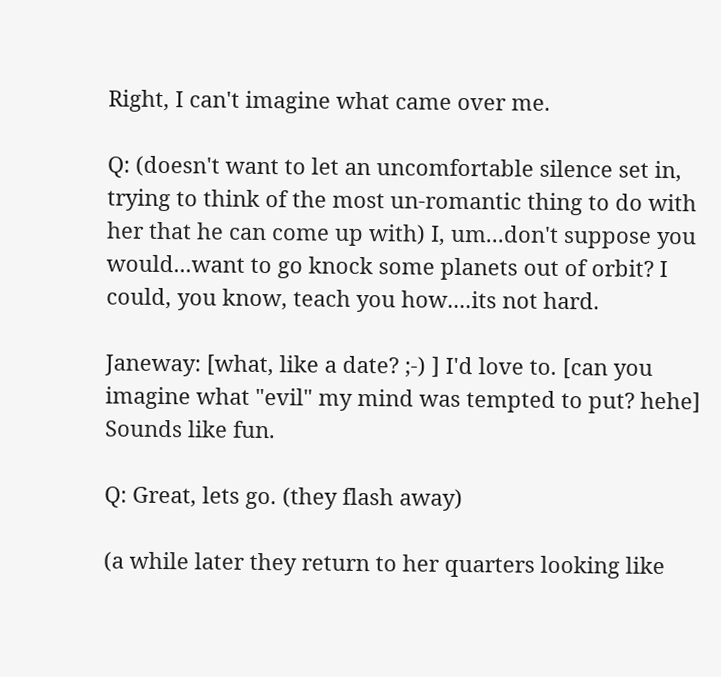Right, I can't imagine what came over me.

Q: (doesn't want to let an uncomfortable silence set in, trying to think of the most un-romantic thing to do with her that he can come up with) I, um...don't suppose you would...want to go knock some planets out of orbit? I could, you know, teach you how....its not hard.

Janeway: [what, like a date? ;-) ] I'd love to. [can you imagine what "evil" my mind was tempted to put? hehe] Sounds like fun.

Q: Great, lets go. (they flash away)

(a while later they return to her quarters looking like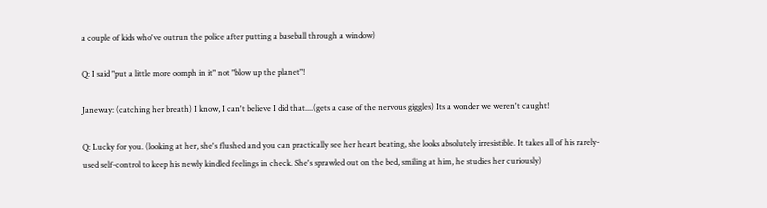a couple of kids who've outrun the police after putting a baseball through a window)

Q: I said "put a little more oomph in it" not "blow up the planet"!

Janeway: (catching her breath) I know, I can't believe I did that....(gets a case of the nervous giggles) Its a wonder we weren't caught!

Q: Lucky for you. (looking at her, she's flushed and you can practically see her heart beating, she looks absolutely irresistible. It takes all of his rarely-used self-control to keep his newly kindled feelings in check. She's sprawled out on the bed, smiling at him, he studies her curiously)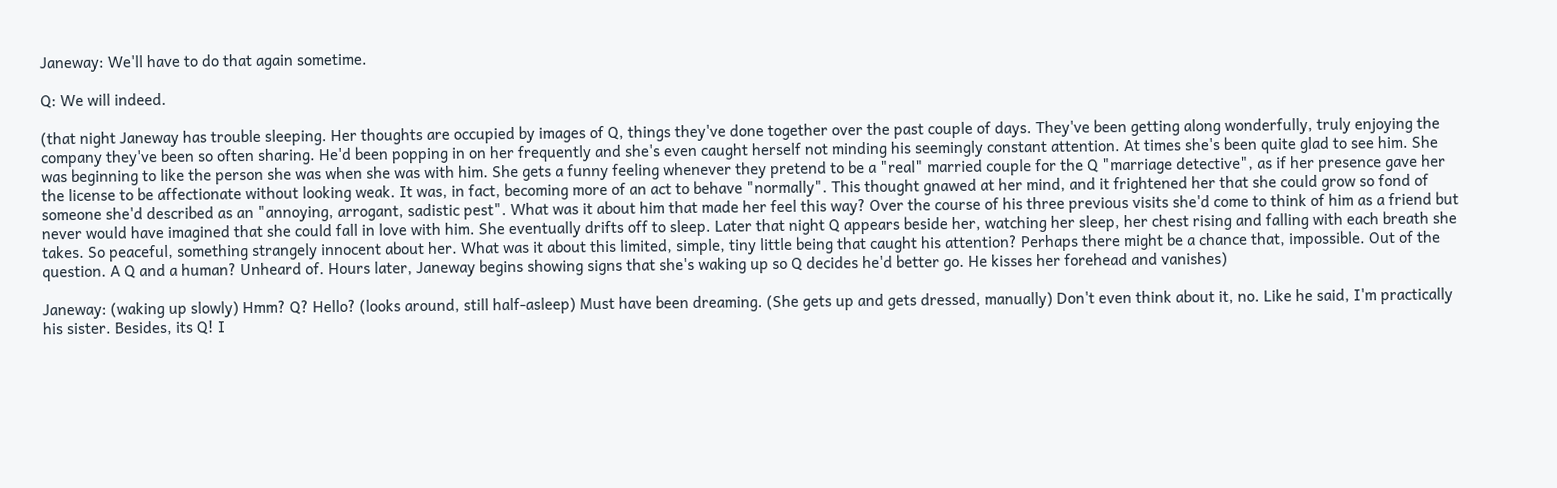Janeway: We'll have to do that again sometime.

Q: We will indeed.

(that night Janeway has trouble sleeping. Her thoughts are occupied by images of Q, things they've done together over the past couple of days. They've been getting along wonderfully, truly enjoying the company they've been so often sharing. He'd been popping in on her frequently and she's even caught herself not minding his seemingly constant attention. At times she's been quite glad to see him. She was beginning to like the person she was when she was with him. She gets a funny feeling whenever they pretend to be a "real" married couple for the Q "marriage detective", as if her presence gave her the license to be affectionate without looking weak. It was, in fact, becoming more of an act to behave "normally". This thought gnawed at her mind, and it frightened her that she could grow so fond of someone she'd described as an "annoying, arrogant, sadistic pest". What was it about him that made her feel this way? Over the course of his three previous visits she'd come to think of him as a friend but never would have imagined that she could fall in love with him. She eventually drifts off to sleep. Later that night Q appears beside her, watching her sleep, her chest rising and falling with each breath she takes. So peaceful, something strangely innocent about her. What was it about this limited, simple, tiny little being that caught his attention? Perhaps there might be a chance that, impossible. Out of the question. A Q and a human? Unheard of. Hours later, Janeway begins showing signs that she's waking up so Q decides he'd better go. He kisses her forehead and vanishes)

Janeway: (waking up slowly) Hmm? Q? Hello? (looks around, still half-asleep) Must have been dreaming. (She gets up and gets dressed, manually) Don't even think about it, no. Like he said, I'm practically his sister. Besides, its Q! I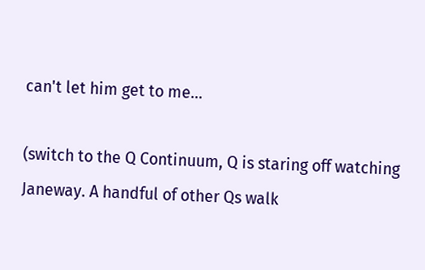can't let him get to me...

(switch to the Q Continuum, Q is staring off watching Janeway. A handful of other Qs walk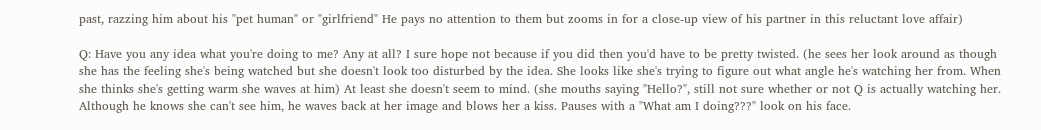past, razzing him about his "pet human" or "girlfriend" He pays no attention to them but zooms in for a close-up view of his partner in this reluctant love affair)

Q: Have you any idea what you're doing to me? Any at all? I sure hope not because if you did then you'd have to be pretty twisted. (he sees her look around as though she has the feeling she's being watched but she doesn't look too disturbed by the idea. She looks like she's trying to figure out what angle he's watching her from. When she thinks she's getting warm she waves at him) At least she doesn't seem to mind. (she mouths saying "Hello?", still not sure whether or not Q is actually watching her. Although he knows she can't see him, he waves back at her image and blows her a kiss. Pauses with a "What am I doing???" look on his face.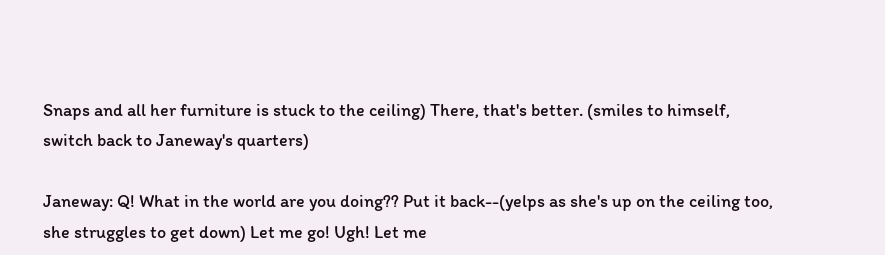Snaps and all her furniture is stuck to the ceiling) There, that's better. (smiles to himself, switch back to Janeway's quarters)

Janeway: Q! What in the world are you doing?? Put it back--(yelps as she's up on the ceiling too, she struggles to get down) Let me go! Ugh! Let me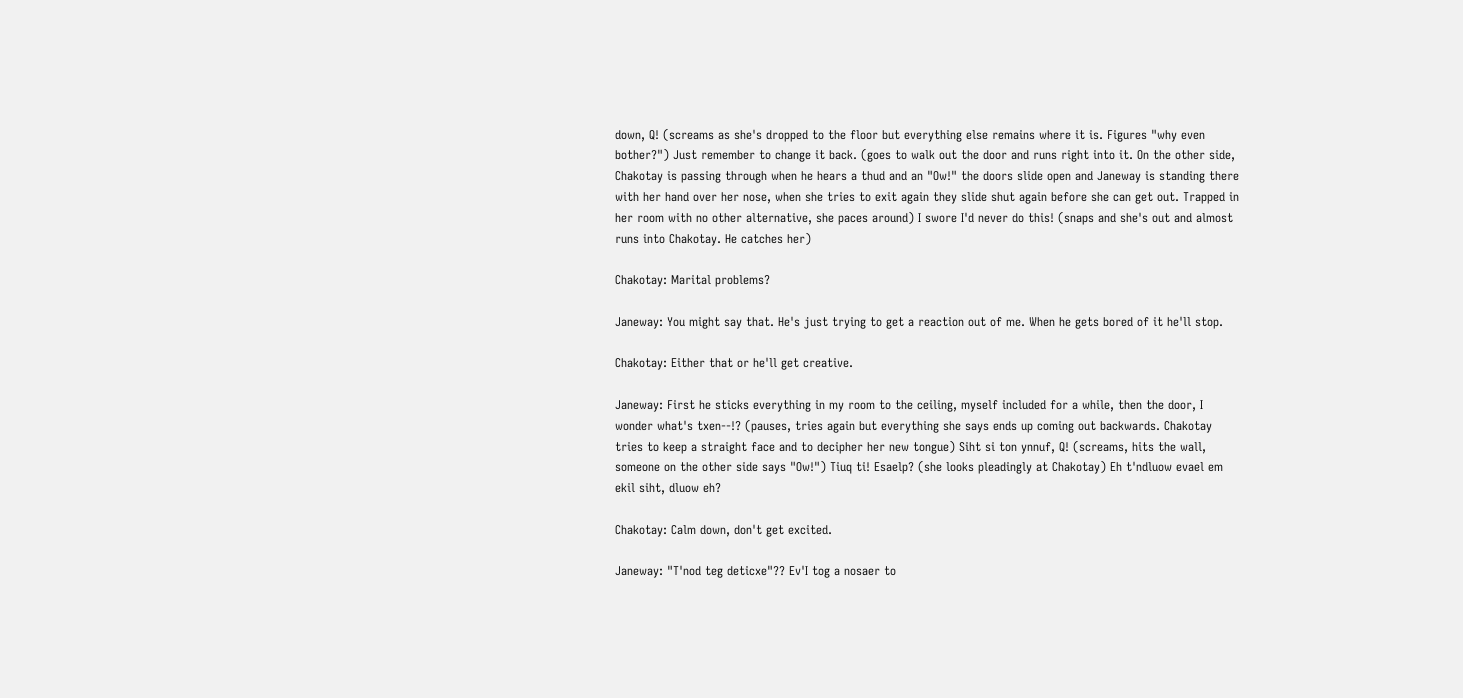down, Q! (screams as she's dropped to the floor but everything else remains where it is. Figures "why even bother?") Just remember to change it back. (goes to walk out the door and runs right into it. On the other side, Chakotay is passing through when he hears a thud and an "Ow!" the doors slide open and Janeway is standing there with her hand over her nose, when she tries to exit again they slide shut again before she can get out. Trapped in her room with no other alternative, she paces around) I swore I'd never do this! (snaps and she's out and almost runs into Chakotay. He catches her)

Chakotay: Marital problems?

Janeway: You might say that. He's just trying to get a reaction out of me. When he gets bored of it he'll stop.

Chakotay: Either that or he'll get creative.

Janeway: First he sticks everything in my room to the ceiling, myself included for a while, then the door, I wonder what's txen--!? (pauses, tries again but everything she says ends up coming out backwards. Chakotay tries to keep a straight face and to decipher her new tongue) Siht si ton ynnuf, Q! (screams, hits the wall, someone on the other side says "Ow!") Tiuq ti! Esaelp? (she looks pleadingly at Chakotay) Eh t'ndluow evael em ekil siht, dluow eh?

Chakotay: Calm down, don't get excited.

Janeway: "T'nod teg deticxe"?? Ev'I tog a nosaer to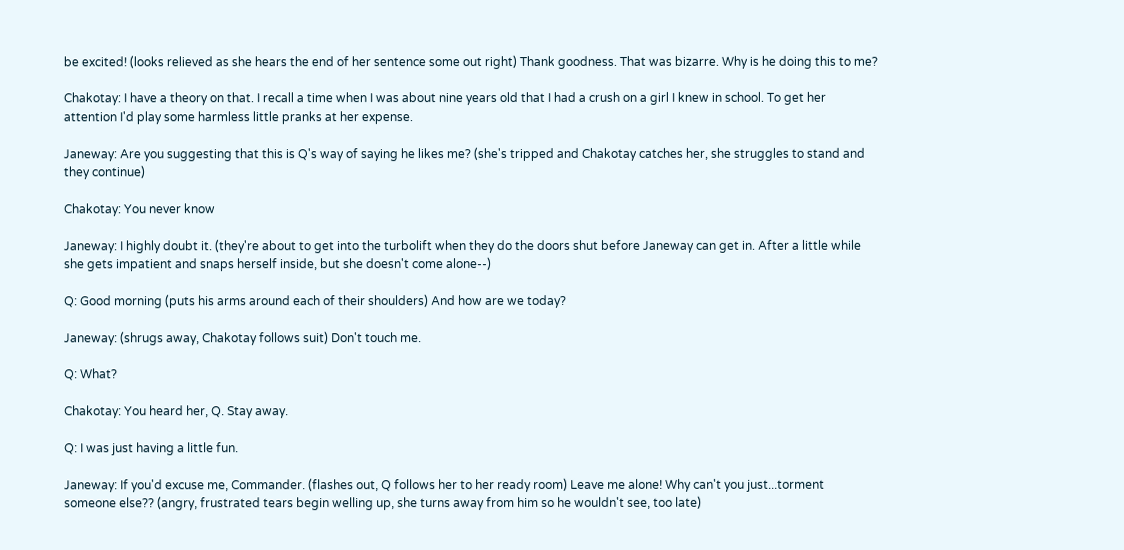be excited! (looks relieved as she hears the end of her sentence some out right) Thank goodness. That was bizarre. Why is he doing this to me?

Chakotay: I have a theory on that. I recall a time when I was about nine years old that I had a crush on a girl I knew in school. To get her attention I'd play some harmless little pranks at her expense.

Janeway: Are you suggesting that this is Q's way of saying he likes me? (she's tripped and Chakotay catches her, she struggles to stand and they continue)

Chakotay: You never know

Janeway: I highly doubt it. (they're about to get into the turbolift when they do the doors shut before Janeway can get in. After a little while she gets impatient and snaps herself inside, but she doesn't come alone--)

Q: Good morning (puts his arms around each of their shoulders) And how are we today?

Janeway: (shrugs away, Chakotay follows suit) Don't touch me.

Q: What?

Chakotay: You heard her, Q. Stay away.

Q: I was just having a little fun.

Janeway: If you'd excuse me, Commander. (flashes out, Q follows her to her ready room) Leave me alone! Why can't you just...torment someone else?? (angry, frustrated tears begin welling up, she turns away from him so he wouldn't see, too late)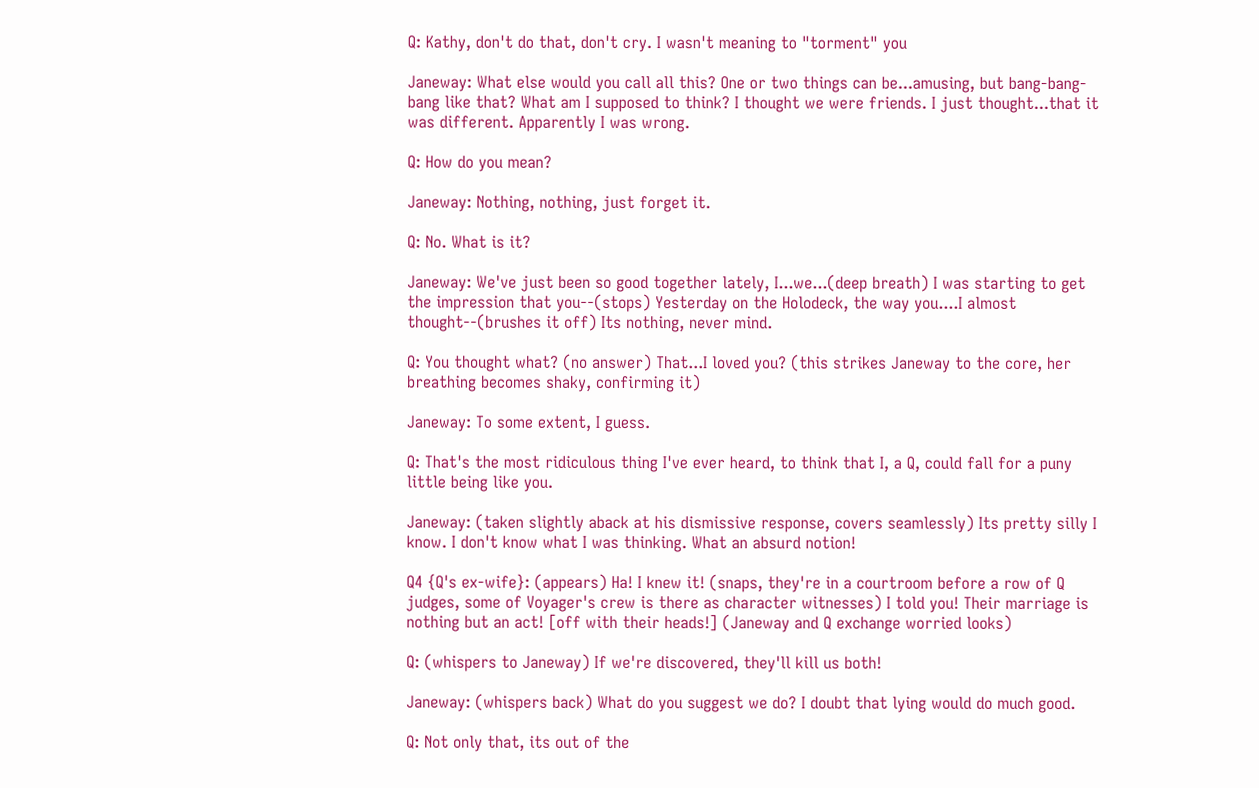Q: Kathy, don't do that, don't cry. I wasn't meaning to "torment" you

Janeway: What else would you call all this? One or two things can be...amusing, but bang-bang-bang like that? What am I supposed to think? I thought we were friends. I just thought...that it was different. Apparently I was wrong.

Q: How do you mean?

Janeway: Nothing, nothing, just forget it.

Q: No. What is it?

Janeway: We've just been so good together lately, I...we...(deep breath) I was starting to get the impression that you--(stops) Yesterday on the Holodeck, the way you....I almost thought--(brushes it off) Its nothing, never mind.

Q: You thought what? (no answer) That...I loved you? (this strikes Janeway to the core, her breathing becomes shaky, confirming it)

Janeway: To some extent, I guess.

Q: That's the most ridiculous thing I've ever heard, to think that I, a Q, could fall for a puny little being like you.

Janeway: (taken slightly aback at his dismissive response, covers seamlessly) Its pretty silly I know. I don't know what I was thinking. What an absurd notion!

Q4 {Q's ex-wife}: (appears) Ha! I knew it! (snaps, they're in a courtroom before a row of Q judges, some of Voyager's crew is there as character witnesses) I told you! Their marriage is nothing but an act! [off with their heads!] (Janeway and Q exchange worried looks)

Q: (whispers to Janeway) If we're discovered, they'll kill us both!

Janeway: (whispers back) What do you suggest we do? I doubt that lying would do much good.

Q: Not only that, its out of the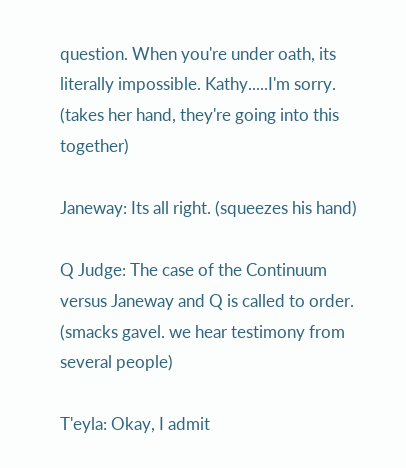question. When you're under oath, its literally impossible. Kathy.....I'm sorry. (takes her hand, they're going into this together)

Janeway: Its all right. (squeezes his hand)

Q Judge: The case of the Continuum versus Janeway and Q is called to order. (smacks gavel. we hear testimony from several people)

T'eyla: Okay, I admit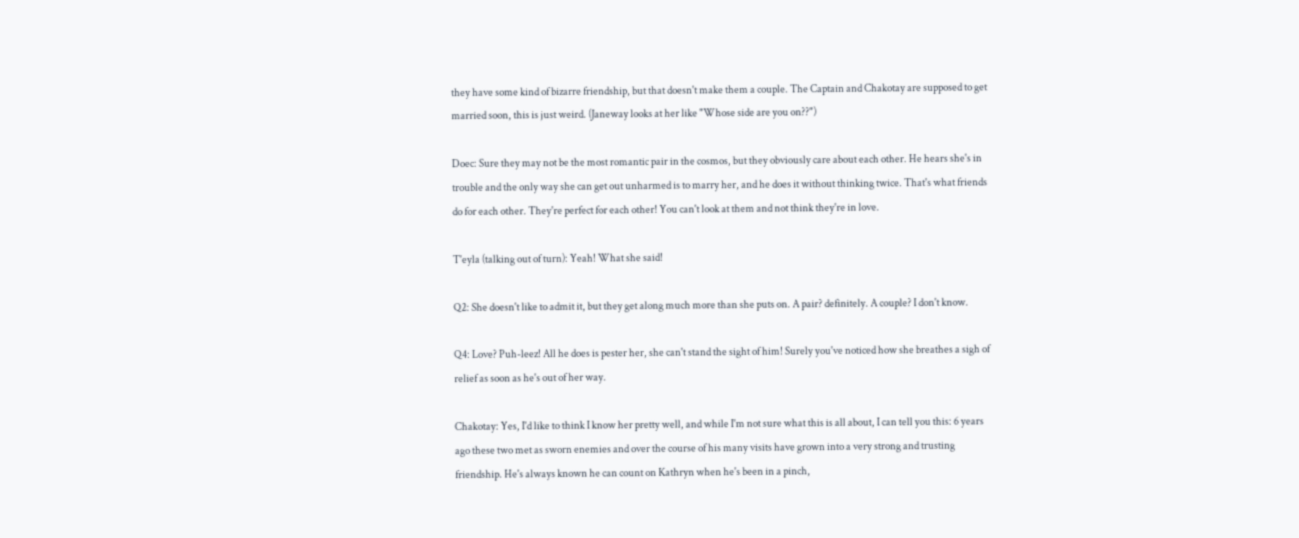they have some kind of bizarre friendship, but that doesn't make them a couple. The Captain and Chakotay are supposed to get married soon, this is just weird. (Janeway looks at her like "Whose side are you on??")

Doec: Sure they may not be the most romantic pair in the cosmos, but they obviously care about each other. He hears she's in trouble and the only way she can get out unharmed is to marry her, and he does it without thinking twice. That's what friends do for each other. They're perfect for each other! You can't look at them and not think they're in love.

T'eyla (talking out of turn): Yeah! What she said!

Q2: She doesn't like to admit it, but they get along much more than she puts on. A pair? definitely. A couple? I don't know.

Q4: Love? Puh-leez! All he does is pester her, she can't stand the sight of him! Surely you've noticed how she breathes a sigh of relief as soon as he's out of her way.

Chakotay: Yes, I'd like to think I know her pretty well, and while I'm not sure what this is all about, I can tell you this: 6 years ago these two met as sworn enemies and over the course of his many visits have grown into a very strong and trusting friendship. He's always known he can count on Kathryn when he's been in a pinch,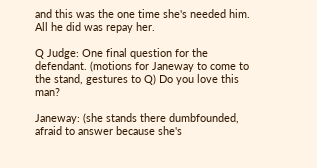and this was the one time she's needed him. All he did was repay her.

Q Judge: One final question for the defendant. (motions for Janeway to come to the stand, gestures to Q) Do you love this man?

Janeway: (she stands there dumbfounded, afraid to answer because she's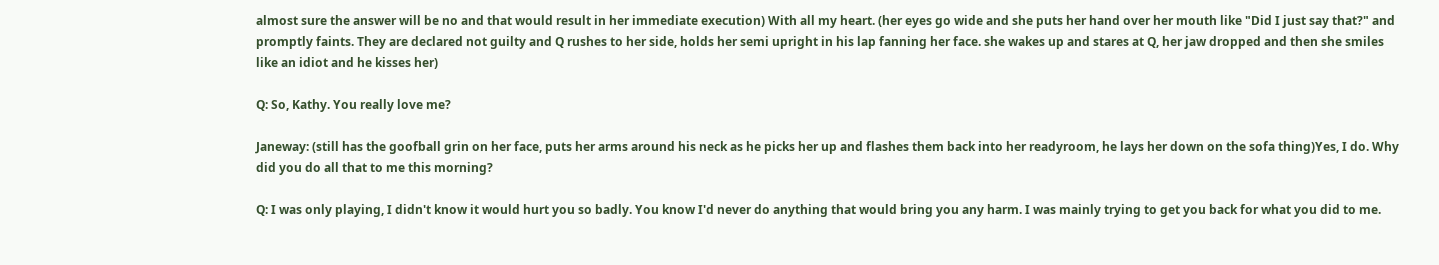almost sure the answer will be no and that would result in her immediate execution) With all my heart. (her eyes go wide and she puts her hand over her mouth like "Did I just say that?" and promptly faints. They are declared not guilty and Q rushes to her side, holds her semi upright in his lap fanning her face. she wakes up and stares at Q, her jaw dropped and then she smiles like an idiot and he kisses her)

Q: So, Kathy. You really love me?

Janeway: (still has the goofball grin on her face, puts her arms around his neck as he picks her up and flashes them back into her readyroom, he lays her down on the sofa thing)Yes, I do. Why did you do all that to me this morning?

Q: I was only playing, I didn't know it would hurt you so badly. You know I'd never do anything that would bring you any harm. I was mainly trying to get you back for what you did to me.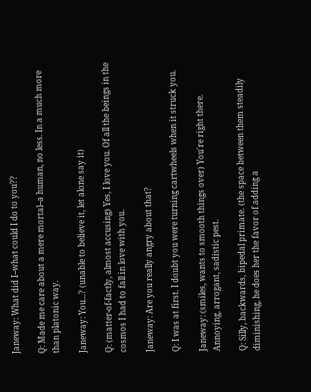Janeway: What did I--what could I do to you??

Q: Made me care about a mere mortal--a human, no less. In a much more than platonic way.

Janeway: You...? (unable to believe it, let alone say it)

Q: (matter-of-factly, almost accusing) Yes, I love you. Of all the beings in the cosmos I had to fall in love with you.

Janeway: Are you really angry about that?

Q: I was at first. I doubt you were turning cartwheels when it struck you.

Janeway: (smiles, wants to smooth things over) You're right there. Annoying, arrogant, sadistic pest.

Q: Silly, backwards, bipedal primate. (the space between them steadily diminishing, he does her the favor of adding a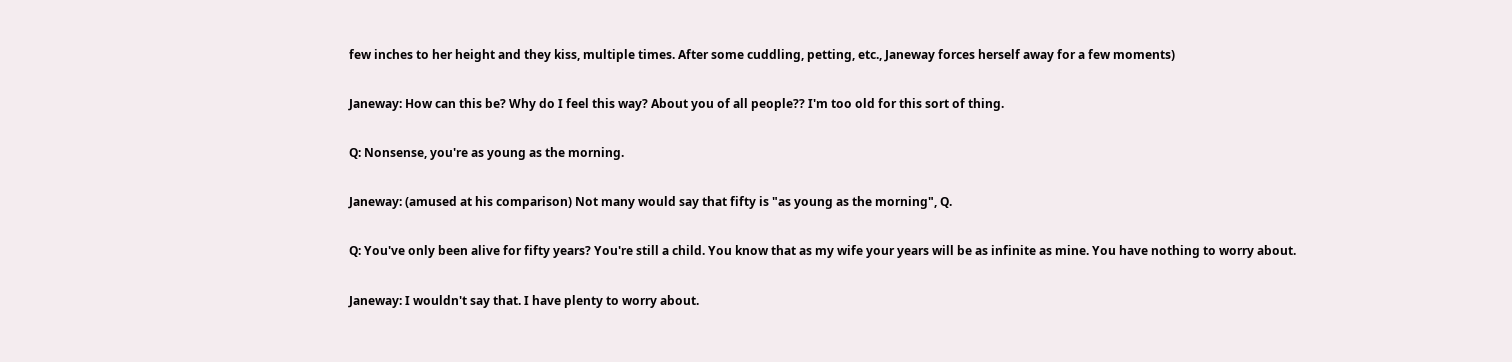few inches to her height and they kiss, multiple times. After some cuddling, petting, etc., Janeway forces herself away for a few moments)

Janeway: How can this be? Why do I feel this way? About you of all people?? I'm too old for this sort of thing.

Q: Nonsense, you're as young as the morning.

Janeway: (amused at his comparison) Not many would say that fifty is "as young as the morning", Q.

Q: You've only been alive for fifty years? You're still a child. You know that as my wife your years will be as infinite as mine. You have nothing to worry about.

Janeway: I wouldn't say that. I have plenty to worry about.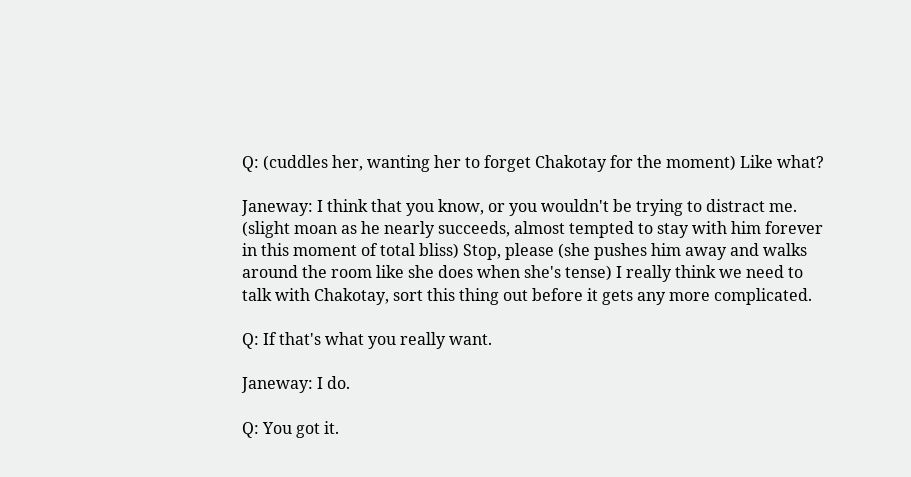Q: (cuddles her, wanting her to forget Chakotay for the moment) Like what?

Janeway: I think that you know, or you wouldn't be trying to distract me. (slight moan as he nearly succeeds, almost tempted to stay with him forever in this moment of total bliss) Stop, please (she pushes him away and walks around the room like she does when she's tense) I really think we need to talk with Chakotay, sort this thing out before it gets any more complicated.

Q: If that's what you really want.

Janeway: I do.

Q: You got it.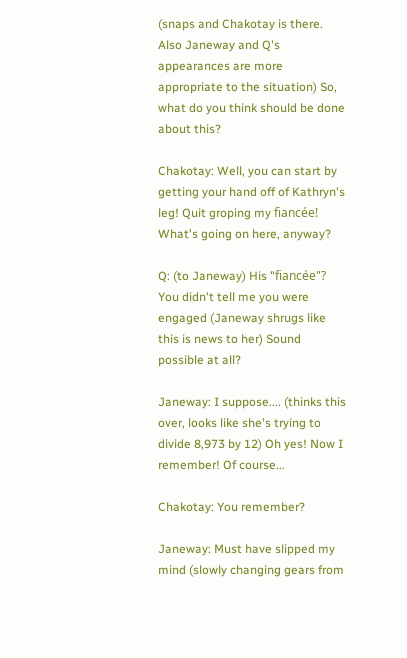(snaps and Chakotay is there. Also Janeway and Q's appearances are more appropriate to the situation) So, what do you think should be done about this?

Chakotay: Well, you can start by getting your hand off of Kathryn's leg! Quit groping my fiancée! What's going on here, anyway?

Q: (to Janeway) His "fiancée"? You didn't tell me you were engaged (Janeway shrugs like this is news to her) Sound possible at all?

Janeway: I suppose.... (thinks this over, looks like she's trying to divide 8,973 by 12) Oh yes! Now I remember! Of course...

Chakotay: You remember?

Janeway: Must have slipped my mind (slowly changing gears from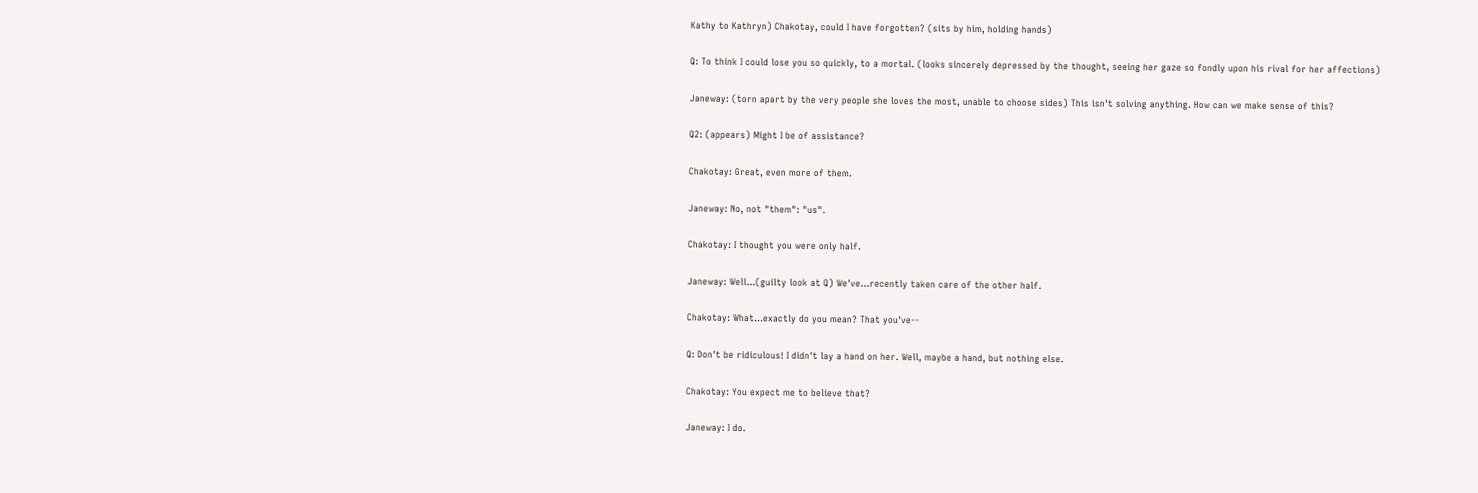Kathy to Kathryn) Chakotay, could I have forgotten? (sits by him, holding hands)

Q: To think I could lose you so quickly, to a mortal. (looks sincerely depressed by the thought, seeing her gaze so fondly upon his rival for her affections)

Janeway: (torn apart by the very people she loves the most, unable to choose sides) This isn't solving anything. How can we make sense of this?

Q2: (appears) Might I be of assistance?

Chakotay: Great, even more of them.

Janeway: No, not "them": "us".

Chakotay: I thought you were only half.

Janeway: Well...(guilty look at Q) We've...recently taken care of the other half.

Chakotay: What...exactly do you mean? That you've--

Q: Don't be ridiculous! I didn't lay a hand on her. Well, maybe a hand, but nothing else.

Chakotay: You expect me to believe that?

Janeway: I do.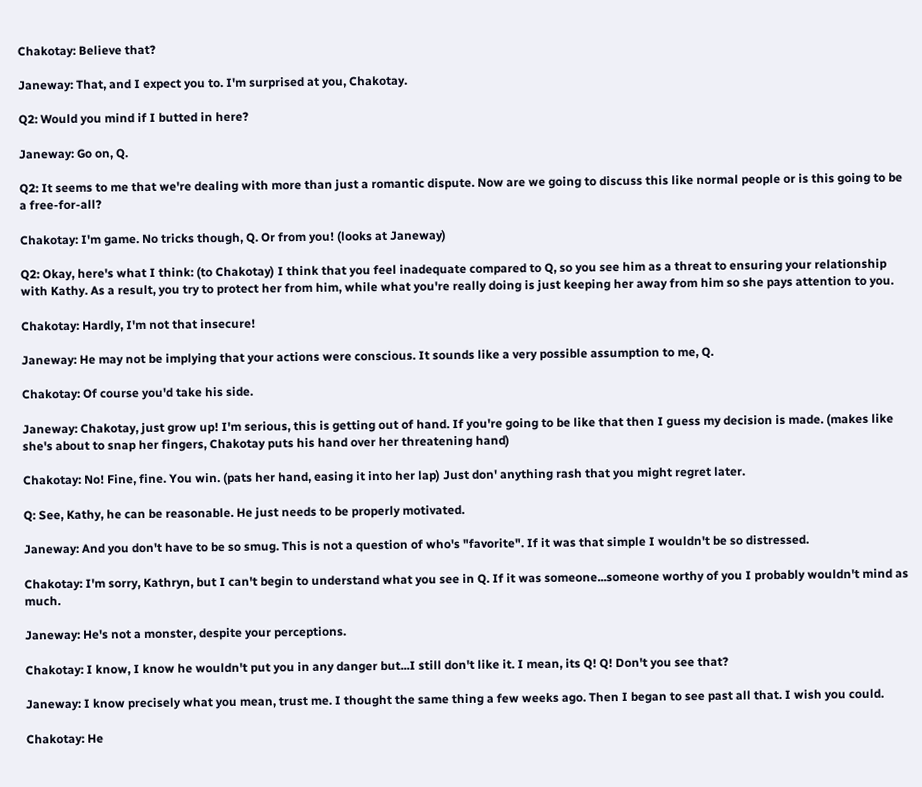Chakotay: Believe that?

Janeway: That, and I expect you to. I'm surprised at you, Chakotay.

Q2: Would you mind if I butted in here?

Janeway: Go on, Q.

Q2: It seems to me that we're dealing with more than just a romantic dispute. Now are we going to discuss this like normal people or is this going to be a free-for-all?

Chakotay: I'm game. No tricks though, Q. Or from you! (looks at Janeway)

Q2: Okay, here's what I think: (to Chakotay) I think that you feel inadequate compared to Q, so you see him as a threat to ensuring your relationship with Kathy. As a result, you try to protect her from him, while what you're really doing is just keeping her away from him so she pays attention to you.

Chakotay: Hardly, I'm not that insecure!

Janeway: He may not be implying that your actions were conscious. It sounds like a very possible assumption to me, Q.

Chakotay: Of course you'd take his side.

Janeway: Chakotay, just grow up! I'm serious, this is getting out of hand. If you're going to be like that then I guess my decision is made. (makes like she's about to snap her fingers, Chakotay puts his hand over her threatening hand)

Chakotay: No! Fine, fine. You win. (pats her hand, easing it into her lap) Just don' anything rash that you might regret later.

Q: See, Kathy, he can be reasonable. He just needs to be properly motivated.

Janeway: And you don't have to be so smug. This is not a question of who's "favorite". If it was that simple I wouldn't be so distressed.

Chakotay: I'm sorry, Kathryn, but I can't begin to understand what you see in Q. If it was someone...someone worthy of you I probably wouldn't mind as much.

Janeway: He's not a monster, despite your perceptions.

Chakotay: I know, I know he wouldn't put you in any danger but...I still don't like it. I mean, its Q! Q! Don't you see that?

Janeway: I know precisely what you mean, trust me. I thought the same thing a few weeks ago. Then I began to see past all that. I wish you could.

Chakotay: He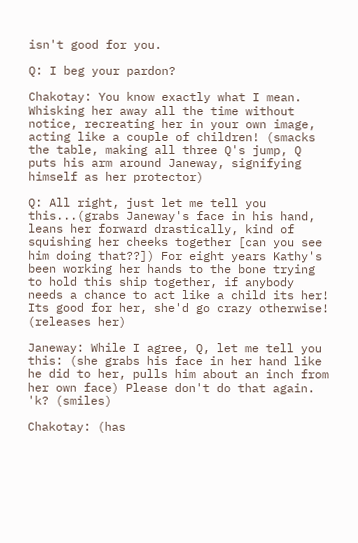isn't good for you.

Q: I beg your pardon?

Chakotay: You know exactly what I mean. Whisking her away all the time without notice, recreating her in your own image, acting like a couple of children! (smacks the table, making all three Q's jump, Q puts his arm around Janeway, signifying himself as her protector)

Q: All right, just let me tell you this...(grabs Janeway's face in his hand, leans her forward drastically, kind of squishing her cheeks together [can you see him doing that??]) For eight years Kathy's been working her hands to the bone trying to hold this ship together, if anybody needs a chance to act like a child its her! Its good for her, she'd go crazy otherwise! (releases her)

Janeway: While I agree, Q, let me tell you this: (she grabs his face in her hand like he did to her, pulls him about an inch from her own face) Please don't do that again. 'k? (smiles)

Chakotay: (has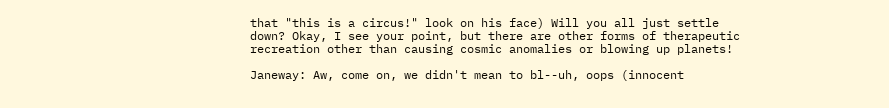that "this is a circus!" look on his face) Will you all just settle down? Okay, I see your point, but there are other forms of therapeutic recreation other than causing cosmic anomalies or blowing up planets!

Janeway: Aw, come on, we didn't mean to bl--uh, oops (innocent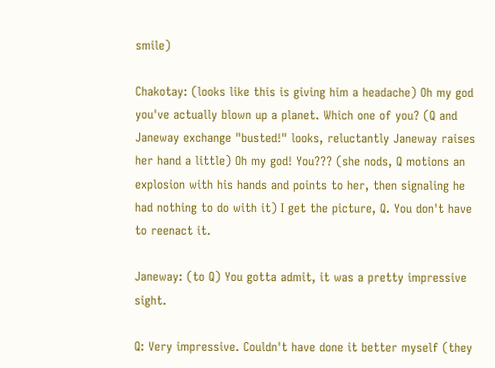smile)

Chakotay: (looks like this is giving him a headache) Oh my god you've actually blown up a planet. Which one of you? (Q and Janeway exchange "busted!" looks, reluctantly Janeway raises her hand a little) Oh my god! You??? (she nods, Q motions an explosion with his hands and points to her, then signaling he had nothing to do with it) I get the picture, Q. You don't have to reenact it.

Janeway: (to Q) You gotta admit, it was a pretty impressive sight.

Q: Very impressive. Couldn't have done it better myself (they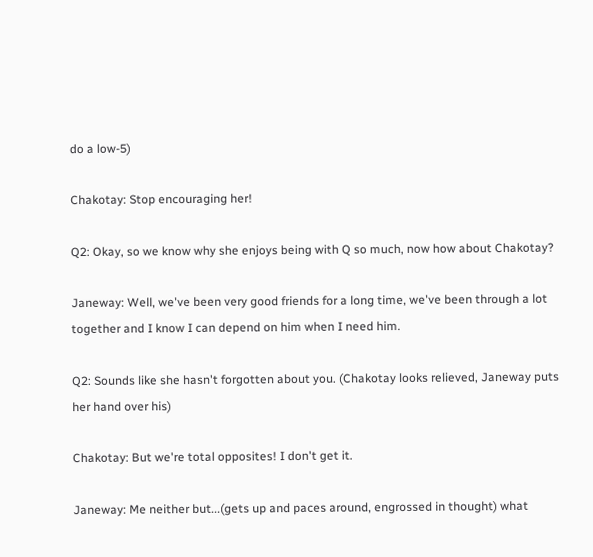do a low-5)

Chakotay: Stop encouraging her!

Q2: Okay, so we know why she enjoys being with Q so much, now how about Chakotay?

Janeway: Well, we've been very good friends for a long time, we've been through a lot together and I know I can depend on him when I need him.

Q2: Sounds like she hasn't forgotten about you. (Chakotay looks relieved, Janeway puts her hand over his)

Chakotay: But we're total opposites! I don't get it.

Janeway: Me neither but...(gets up and paces around, engrossed in thought) what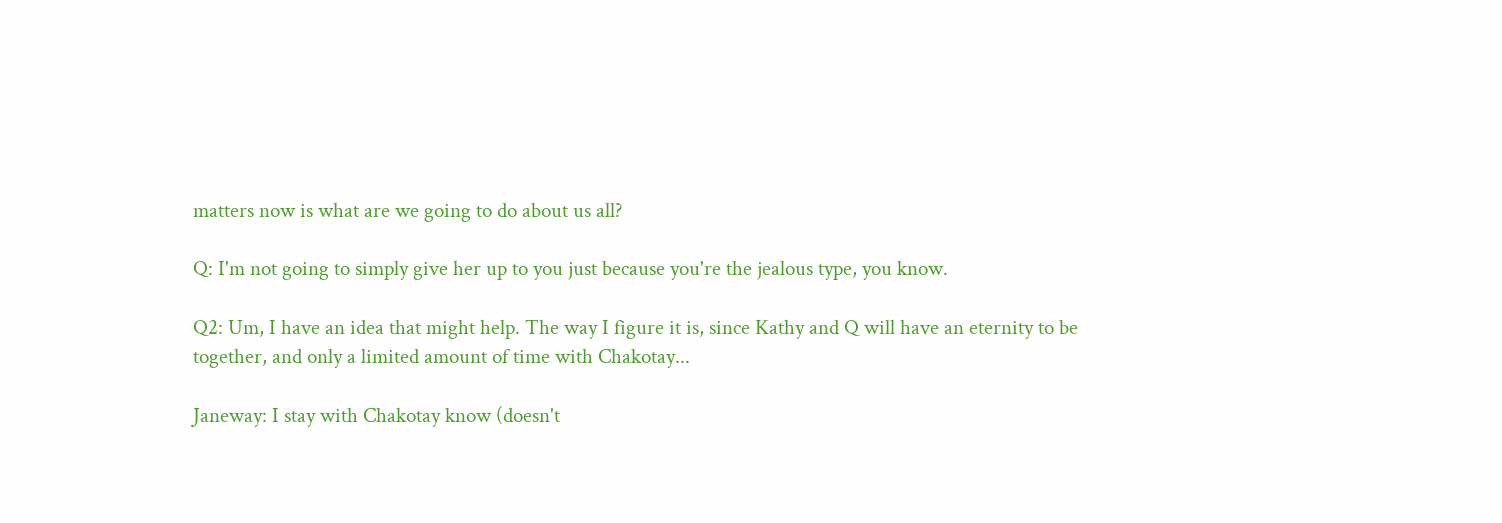matters now is what are we going to do about us all?

Q: I'm not going to simply give her up to you just because you're the jealous type, you know.

Q2: Um, I have an idea that might help. The way I figure it is, since Kathy and Q will have an eternity to be together, and only a limited amount of time with Chakotay...

Janeway: I stay with Chakotay know (doesn't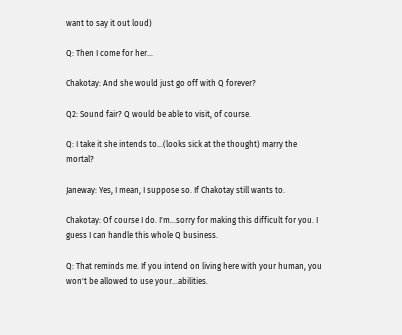want to say it out loud)

Q: Then I come for her...

Chakotay: And she would just go off with Q forever?

Q2: Sound fair? Q would be able to visit, of course.

Q: I take it she intends to...(looks sick at the thought) marry the mortal?

Janeway: Yes, I mean, I suppose so. If Chakotay still wants to.

Chakotay: Of course I do. I'm...sorry for making this difficult for you. I guess I can handle this whole Q business.

Q: That reminds me. If you intend on living here with your human, you won't be allowed to use your...abilities.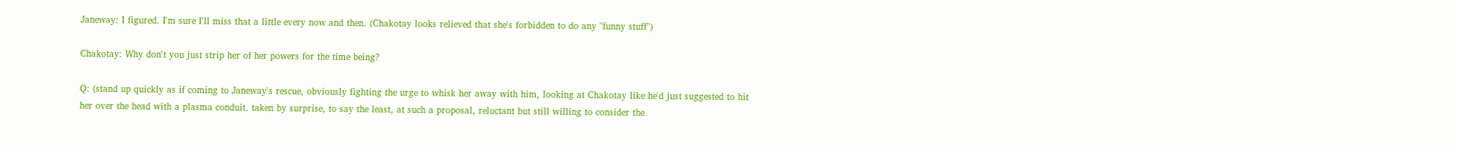Janeway: I figured. I'm sure I'll miss that a little every now and then. (Chakotay looks relieved that she's forbidden to do any "funny stuff")

Chakotay: Why don't you just strip her of her powers for the time being?

Q: (stand up quickly as if coming to Janeway's rescue, obviously fighting the urge to whisk her away with him, looking at Chakotay like he'd just suggested to hit her over the head with a plasma conduit. taken by surprise, to say the least, at such a proposal, reluctant but still willing to consider the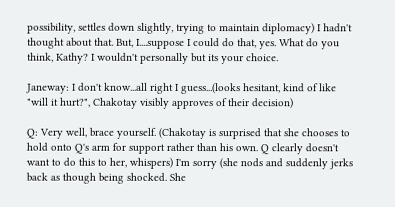possibility, settles down slightly, trying to maintain diplomacy) I hadn't thought about that. But, I....suppose I could do that, yes. What do you think, Kathy? I wouldn't personally but its your choice.

Janeway: I don't know...all right I guess...(looks hesitant, kind of like "will it hurt?", Chakotay visibly approves of their decision)

Q: Very well, brace yourself. (Chakotay is surprised that she chooses to hold onto Q's arm for support rather than his own. Q clearly doesn't want to do this to her, whispers) I'm sorry (she nods and suddenly jerks back as though being shocked. She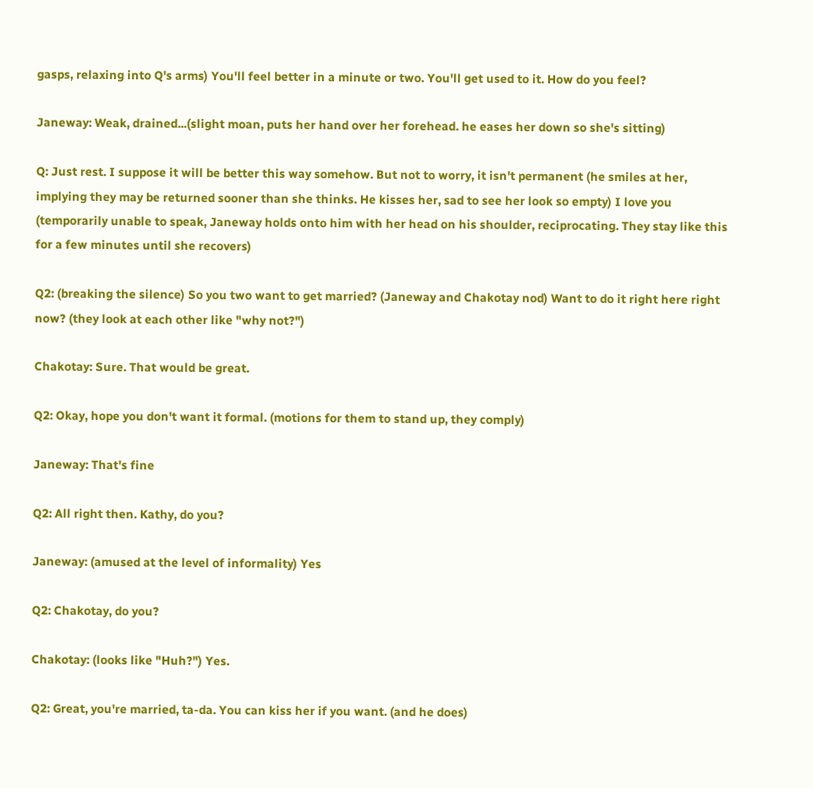gasps, relaxing into Q's arms) You'll feel better in a minute or two. You'll get used to it. How do you feel?

Janeway: Weak, drained...(slight moan, puts her hand over her forehead. he eases her down so she's sitting)

Q: Just rest. I suppose it will be better this way somehow. But not to worry, it isn't permanent (he smiles at her, implying they may be returned sooner than she thinks. He kisses her, sad to see her look so empty) I love you (temporarily unable to speak, Janeway holds onto him with her head on his shoulder, reciprocating. They stay like this for a few minutes until she recovers)

Q2: (breaking the silence) So you two want to get married? (Janeway and Chakotay nod) Want to do it right here right now? (they look at each other like "why not?")

Chakotay: Sure. That would be great.

Q2: Okay, hope you don't want it formal. (motions for them to stand up, they comply)

Janeway: That's fine

Q2: All right then. Kathy, do you?

Janeway: (amused at the level of informality) Yes

Q2: Chakotay, do you?

Chakotay: (looks like "Huh?") Yes.

Q2: Great, you're married, ta-da. You can kiss her if you want. (and he does)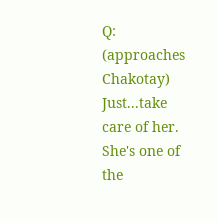Q: (approaches Chakotay) Just...take care of her. She's one of the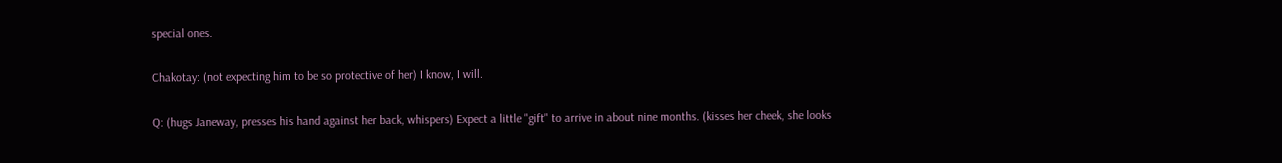special ones.

Chakotay: (not expecting him to be so protective of her) I know, I will.

Q: (hugs Janeway, presses his hand against her back, whispers) Expect a little "gift" to arrive in about nine months. (kisses her cheek, she looks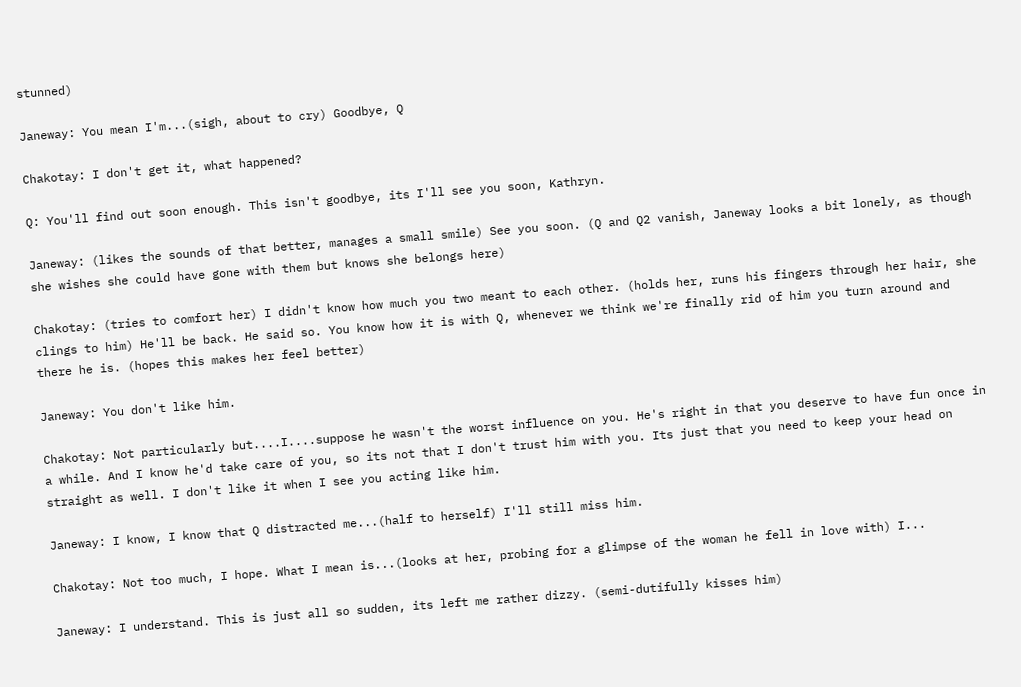stunned)

Janeway: You mean I'm...(sigh, about to cry) Goodbye, Q

Chakotay: I don't get it, what happened?

Q: You'll find out soon enough. This isn't goodbye, its I'll see you soon, Kathryn.

Janeway: (likes the sounds of that better, manages a small smile) See you soon. (Q and Q2 vanish, Janeway looks a bit lonely, as though she wishes she could have gone with them but knows she belongs here)

Chakotay: (tries to comfort her) I didn't know how much you two meant to each other. (holds her, runs his fingers through her hair, she clings to him) He'll be back. He said so. You know how it is with Q, whenever we think we're finally rid of him you turn around and there he is. (hopes this makes her feel better)

Janeway: You don't like him.

Chakotay: Not particularly but....I....suppose he wasn't the worst influence on you. He's right in that you deserve to have fun once in a while. And I know he'd take care of you, so its not that I don't trust him with you. Its just that you need to keep your head on straight as well. I don't like it when I see you acting like him.

Janeway: I know, I know that Q distracted me...(half to herself) I'll still miss him.

Chakotay: Not too much, I hope. What I mean is...(looks at her, probing for a glimpse of the woman he fell in love with) I...

Janeway: I understand. This is just all so sudden, its left me rather dizzy. (semi-dutifully kisses him)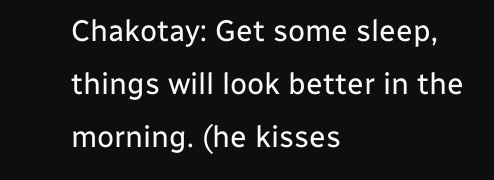Chakotay: Get some sleep, things will look better in the morning. (he kisses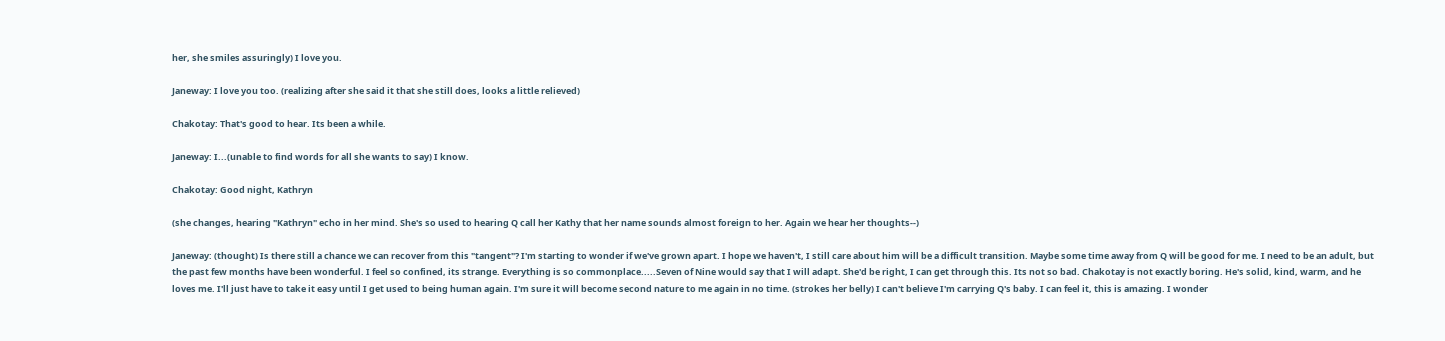her, she smiles assuringly) I love you.

Janeway: I love you too. (realizing after she said it that she still does, looks a little relieved)

Chakotay: That's good to hear. Its been a while.

Janeway: I...(unable to find words for all she wants to say) I know.

Chakotay: Good night, Kathryn

(she changes, hearing "Kathryn" echo in her mind. She's so used to hearing Q call her Kathy that her name sounds almost foreign to her. Again we hear her thoughts--)

Janeway: (thought) Is there still a chance we can recover from this "tangent"? I'm starting to wonder if we've grown apart. I hope we haven't, I still care about him will be a difficult transition. Maybe some time away from Q will be good for me. I need to be an adult, but the past few months have been wonderful. I feel so confined, its strange. Everything is so commonplace.....Seven of Nine would say that I will adapt. She'd be right, I can get through this. Its not so bad. Chakotay is not exactly boring. He's solid, kind, warm, and he loves me. I'll just have to take it easy until I get used to being human again. I'm sure it will become second nature to me again in no time. (strokes her belly) I can't believe I'm carrying Q's baby. I can feel it, this is amazing. I wonder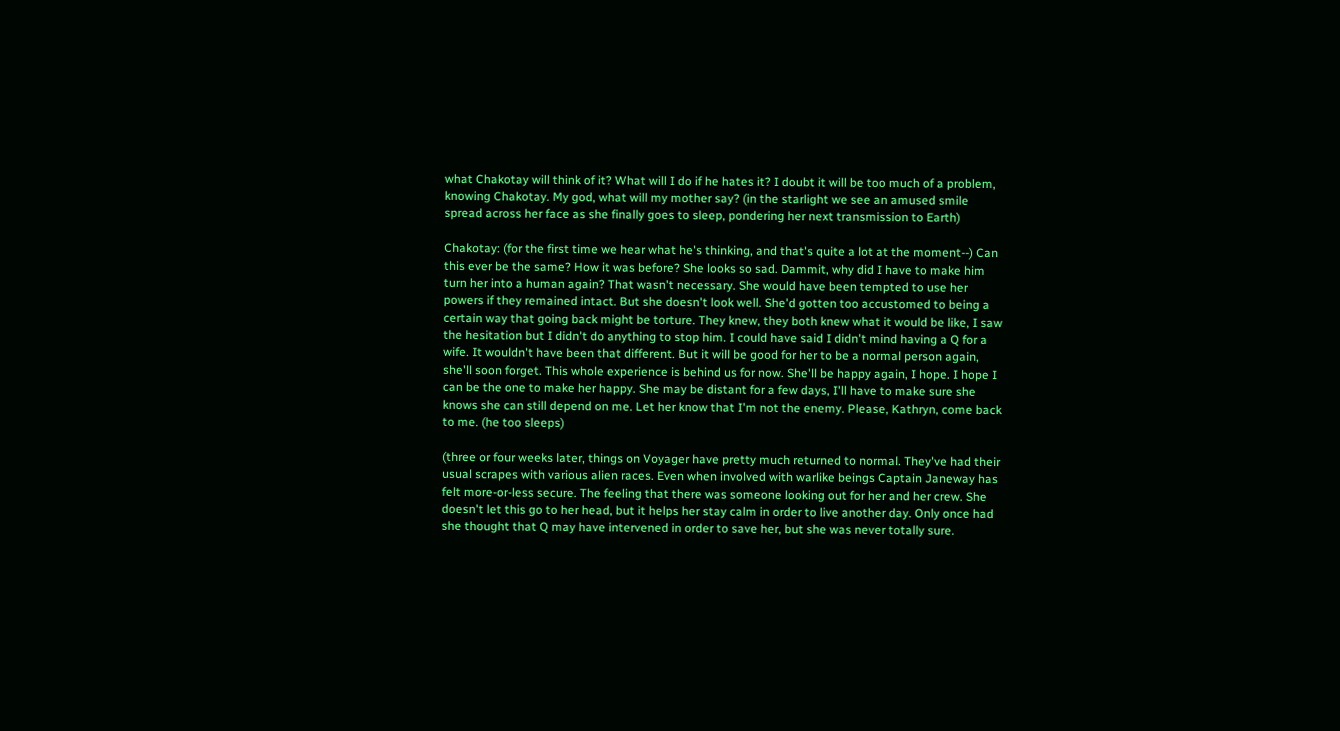what Chakotay will think of it? What will I do if he hates it? I doubt it will be too much of a problem, knowing Chakotay. My god, what will my mother say? (in the starlight we see an amused smile spread across her face as she finally goes to sleep, pondering her next transmission to Earth)

Chakotay: (for the first time we hear what he's thinking, and that's quite a lot at the moment--) Can this ever be the same? How it was before? She looks so sad. Dammit, why did I have to make him turn her into a human again? That wasn't necessary. She would have been tempted to use her powers if they remained intact. But she doesn't look well. She'd gotten too accustomed to being a certain way that going back might be torture. They knew, they both knew what it would be like, I saw the hesitation but I didn't do anything to stop him. I could have said I didn't mind having a Q for a wife. It wouldn't have been that different. But it will be good for her to be a normal person again, she'll soon forget. This whole experience is behind us for now. She'll be happy again, I hope. I hope I can be the one to make her happy. She may be distant for a few days, I'll have to make sure she knows she can still depend on me. Let her know that I'm not the enemy. Please, Kathryn, come back to me. (he too sleeps)

(three or four weeks later, things on Voyager have pretty much returned to normal. They've had their usual scrapes with various alien races. Even when involved with warlike beings Captain Janeway has felt more-or-less secure. The feeling that there was someone looking out for her and her crew. She doesn't let this go to her head, but it helps her stay calm in order to live another day. Only once had she thought that Q may have intervened in order to save her, but she was never totally sure.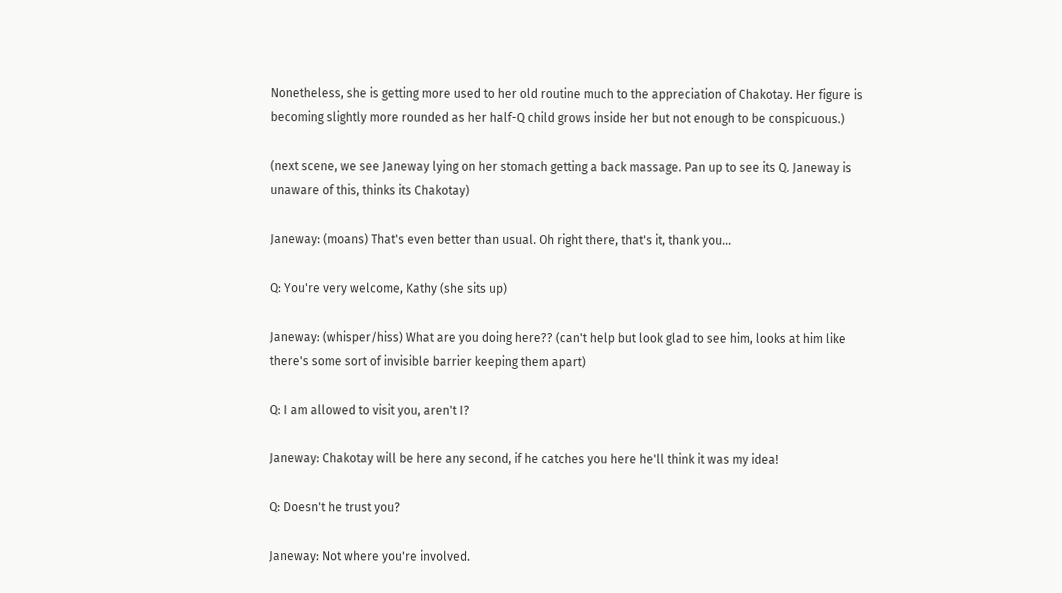Nonetheless, she is getting more used to her old routine much to the appreciation of Chakotay. Her figure is becoming slightly more rounded as her half-Q child grows inside her but not enough to be conspicuous.)

(next scene, we see Janeway lying on her stomach getting a back massage. Pan up to see its Q. Janeway is unaware of this, thinks its Chakotay)

Janeway: (moans) That's even better than usual. Oh right there, that's it, thank you...

Q: You're very welcome, Kathy (she sits up)

Janeway: (whisper/hiss) What are you doing here?? (can't help but look glad to see him, looks at him like there's some sort of invisible barrier keeping them apart)

Q: I am allowed to visit you, aren't I?

Janeway: Chakotay will be here any second, if he catches you here he'll think it was my idea!

Q: Doesn't he trust you?

Janeway: Not where you're involved.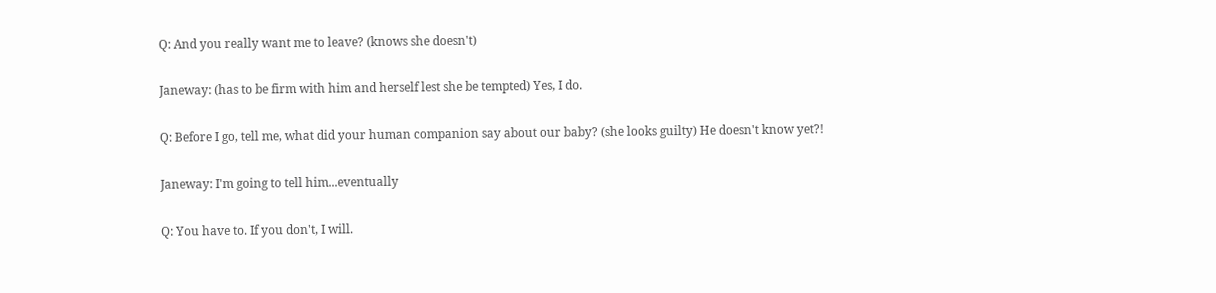Q: And you really want me to leave? (knows she doesn't)

Janeway: (has to be firm with him and herself lest she be tempted) Yes, I do.

Q: Before I go, tell me, what did your human companion say about our baby? (she looks guilty) He doesn't know yet?!

Janeway: I'm going to tell him...eventually

Q: You have to. If you don't, I will.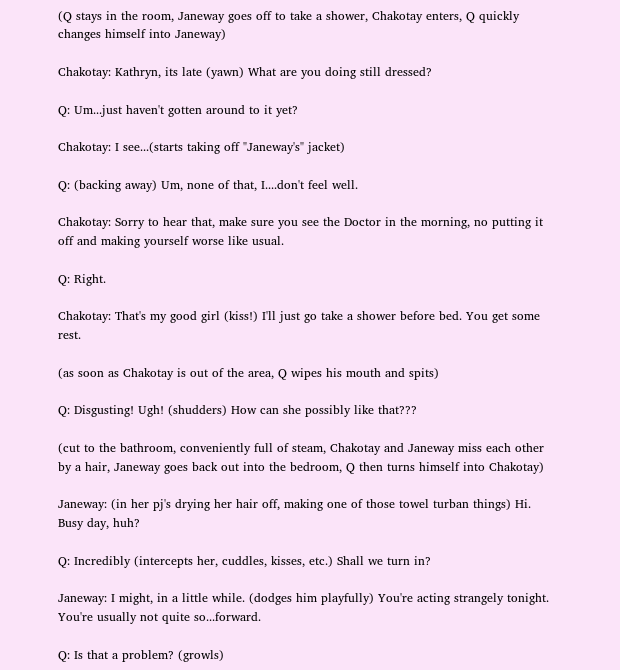(Q stays in the room, Janeway goes off to take a shower, Chakotay enters, Q quickly changes himself into Janeway)

Chakotay: Kathryn, its late (yawn) What are you doing still dressed?

Q: Um...just haven't gotten around to it yet?

Chakotay: I see...(starts taking off "Janeway's" jacket)

Q: (backing away) Um, none of that, I....don't feel well.

Chakotay: Sorry to hear that, make sure you see the Doctor in the morning, no putting it off and making yourself worse like usual.

Q: Right.

Chakotay: That's my good girl (kiss!) I'll just go take a shower before bed. You get some rest.

(as soon as Chakotay is out of the area, Q wipes his mouth and spits)

Q: Disgusting! Ugh! (shudders) How can she possibly like that???

(cut to the bathroom, conveniently full of steam, Chakotay and Janeway miss each other by a hair, Janeway goes back out into the bedroom, Q then turns himself into Chakotay)

Janeway: (in her pj's drying her hair off, making one of those towel turban things) Hi. Busy day, huh?

Q: Incredibly (intercepts her, cuddles, kisses, etc.) Shall we turn in?

Janeway: I might, in a little while. (dodges him playfully) You're acting strangely tonight. You're usually not quite so...forward.

Q: Is that a problem? (growls)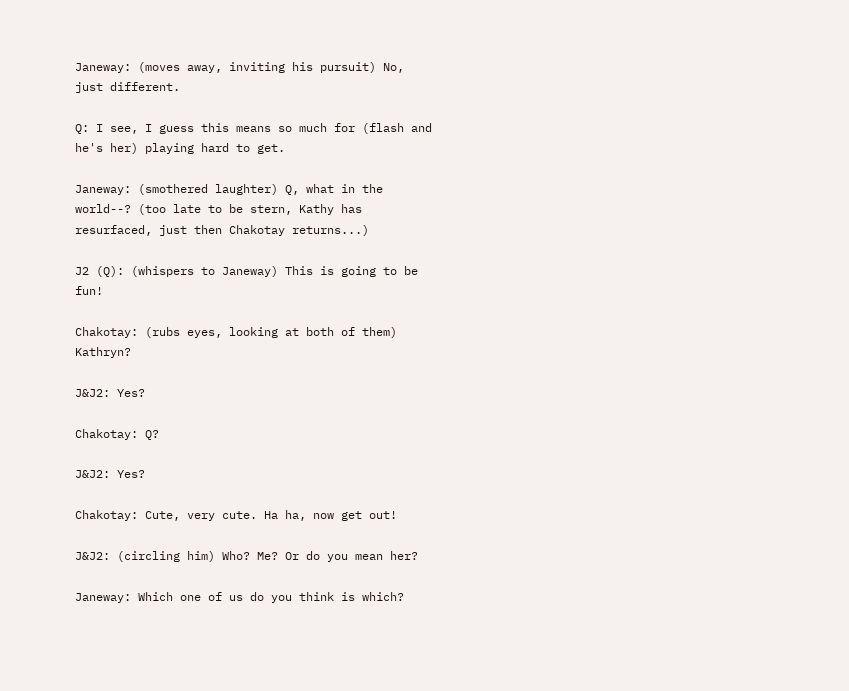Janeway: (moves away, inviting his pursuit) No, just different.

Q: I see, I guess this means so much for (flash and he's her) playing hard to get.

Janeway: (smothered laughter) Q, what in the world--? (too late to be stern, Kathy has resurfaced, just then Chakotay returns...)

J2 (Q): (whispers to Janeway) This is going to be fun!

Chakotay: (rubs eyes, looking at both of them) Kathryn?

J&J2: Yes?

Chakotay: Q?

J&J2: Yes?

Chakotay: Cute, very cute. Ha ha, now get out!

J&J2: (circling him) Who? Me? Or do you mean her?

Janeway: Which one of us do you think is which?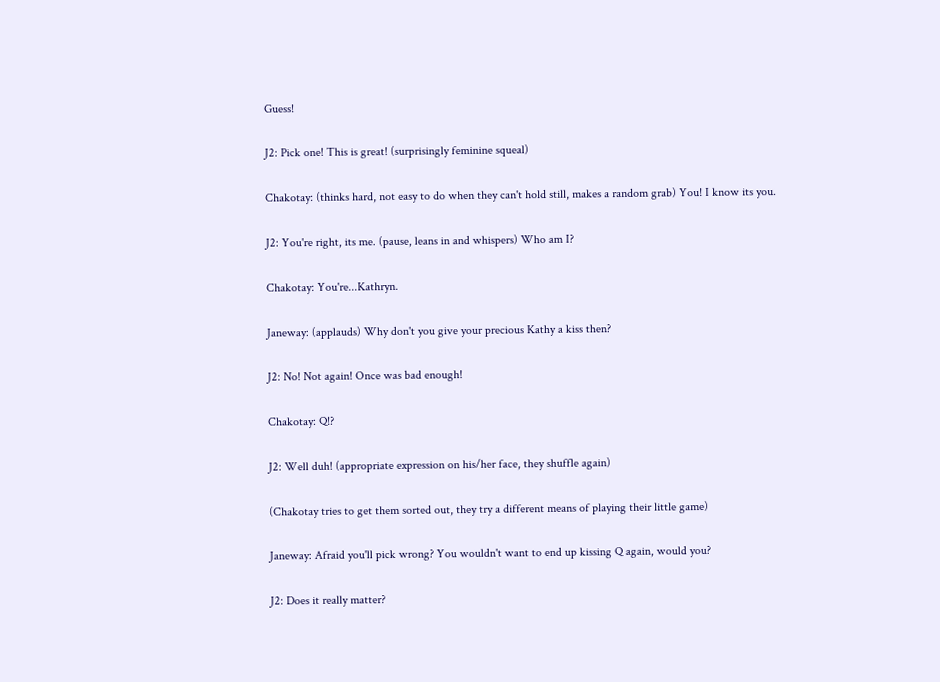Guess!

J2: Pick one! This is great! (surprisingly feminine squeal)

Chakotay: (thinks hard, not easy to do when they can't hold still, makes a random grab) You! I know its you.

J2: You're right, its me. (pause, leans in and whispers) Who am I?

Chakotay: You're...Kathryn.

Janeway: (applauds) Why don't you give your precious Kathy a kiss then?

J2: No! Not again! Once was bad enough!

Chakotay: Q!?

J2: Well duh! (appropriate expression on his/her face, they shuffle again)

(Chakotay tries to get them sorted out, they try a different means of playing their little game)

Janeway: Afraid you'll pick wrong? You wouldn't want to end up kissing Q again, would you?

J2: Does it really matter?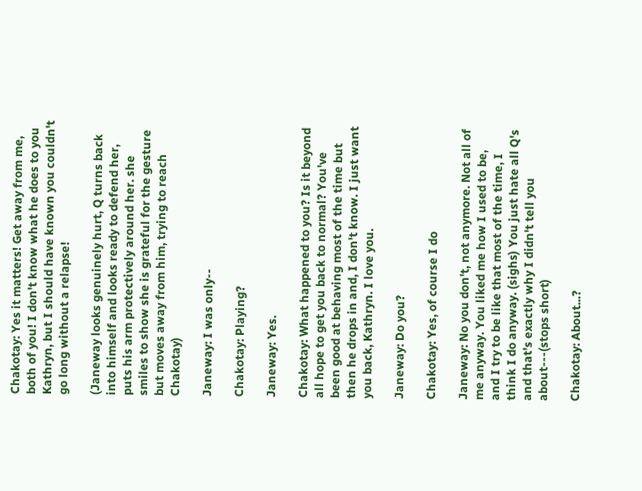Chakotay: Yes it matters! Get away from me, both of you! I don't know what he does to you Kathryn, but I should have known you couldn't go long without a relapse!

(Janeway looks genuinely hurt, Q turns back into himself and looks ready to defend her, puts his arm protectively around her. she smiles to show she is grateful for the gesture but moves away from him, trying to reach Chakotay)

Janeway: I was only--

Chakotay: Playing?

Janeway: Yes.

Chakotay: What happened to you? Is it beyond all hope to get you back to normal? You've been good at behaving most of the time but then he drops in and, I don't know. I just want you back, Kathryn. I love you.

Janeway: Do you?

Chakotay: Yes, of course I do

Janeway: No you don't, not anymore. Not all of me anyway. You liked me how I used to be, and I try to be like that most of the time, I think I do anyway. (sighs) You just hate all Q's and that's exactly why I didn't tell you about---(stops short)

Chakotay: About...?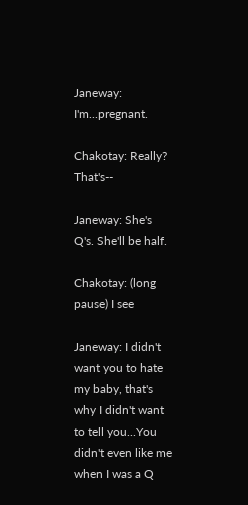Janeway: I'm...pregnant.

Chakotay: Really? That's--

Janeway: She's Q's. She'll be half.

Chakotay: (long pause) I see

Janeway: I didn't want you to hate my baby, that's why I didn't want to tell you...You didn't even like me when I was a Q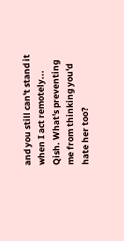and you still can't stand it when I act remotely... Qish. What's preventing me from thinking you'd hate her too?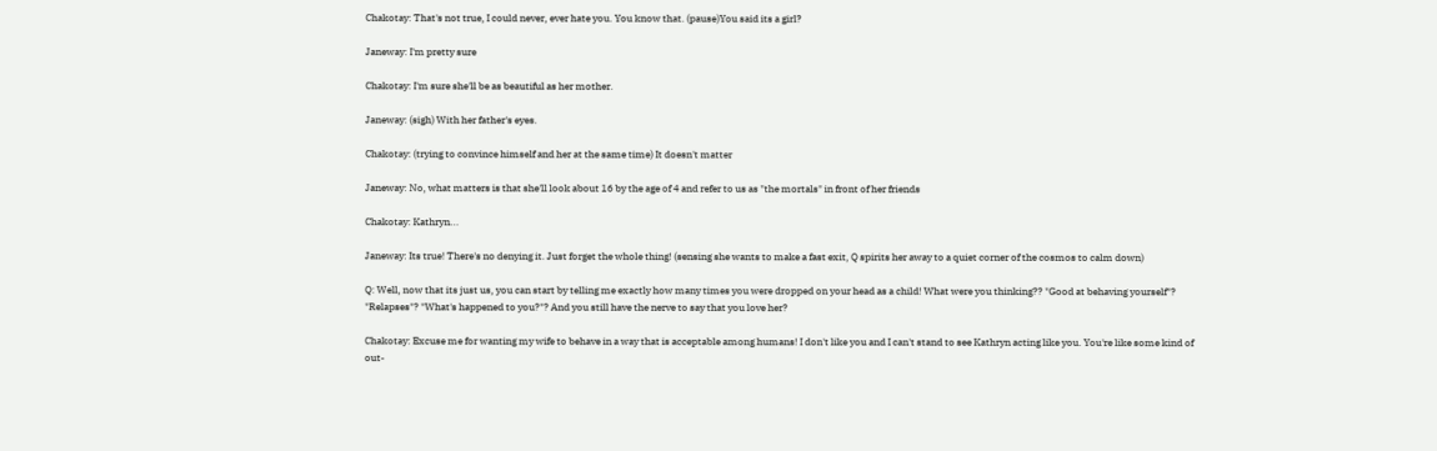Chakotay: That's not true, I could never, ever hate you. You know that. (pause)You said its a girl?

Janeway: I'm pretty sure

Chakotay: I'm sure she'll be as beautiful as her mother.

Janeway: (sigh) With her father's eyes.

Chakotay: (trying to convince himself and her at the same time) It doesn't matter

Janeway: No, what matters is that she'll look about 16 by the age of 4 and refer to us as "the mortals" in front of her friends

Chakotay: Kathryn...

Janeway: Its true! There's no denying it. Just forget the whole thing! (sensing she wants to make a fast exit, Q spirits her away to a quiet corner of the cosmos to calm down)

Q: Well, now that its just us, you can start by telling me exactly how many times you were dropped on your head as a child! What were you thinking?? "Good at behaving yourself"? "Relapses"? "What's happened to you?"? And you still have the nerve to say that you love her?

Chakotay: Excuse me for wanting my wife to behave in a way that is acceptable among humans! I don't like you and I can't stand to see Kathryn acting like you. You're like some kind of out-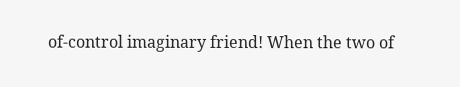of-control imaginary friend! When the two of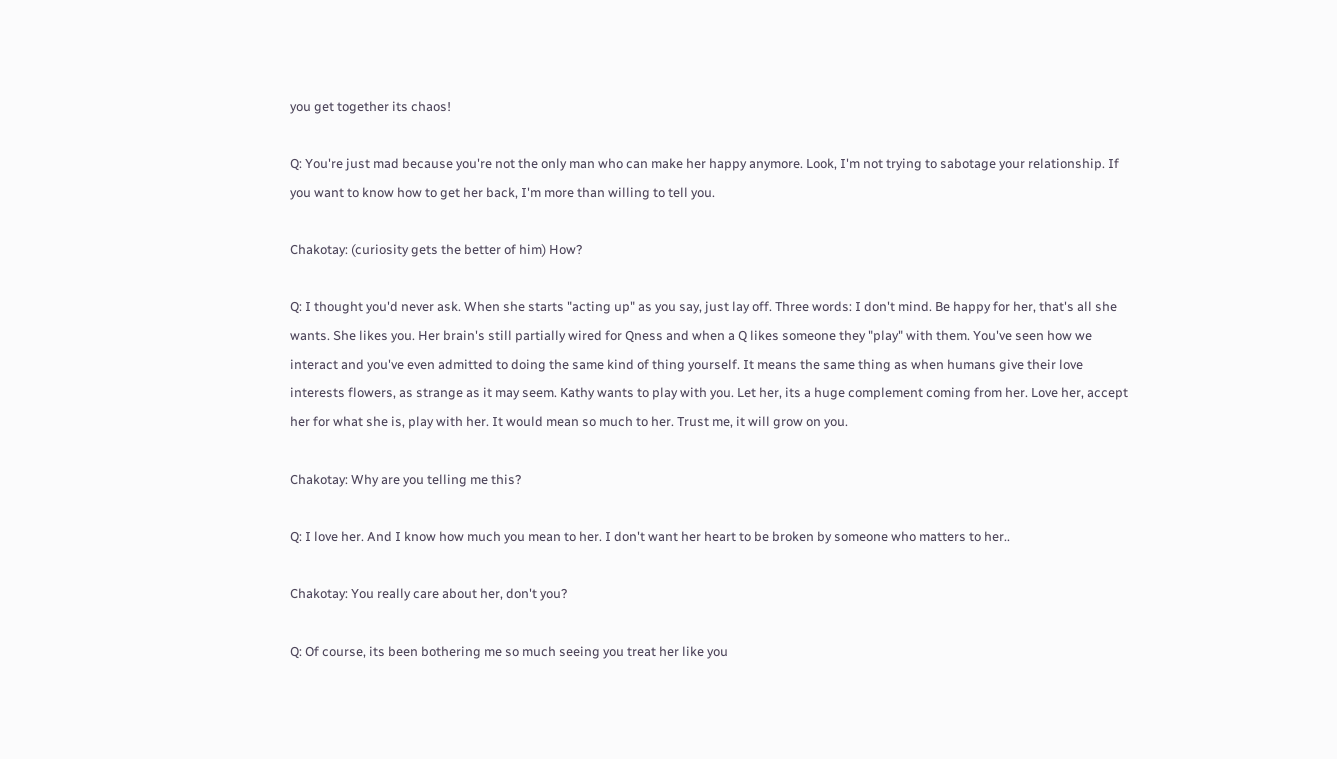you get together its chaos!

Q: You're just mad because you're not the only man who can make her happy anymore. Look, I'm not trying to sabotage your relationship. If you want to know how to get her back, I'm more than willing to tell you.

Chakotay: (curiosity gets the better of him) How?

Q: I thought you'd never ask. When she starts "acting up" as you say, just lay off. Three words: I don't mind. Be happy for her, that's all she wants. She likes you. Her brain's still partially wired for Qness and when a Q likes someone they "play" with them. You've seen how we interact and you've even admitted to doing the same kind of thing yourself. It means the same thing as when humans give their love interests flowers, as strange as it may seem. Kathy wants to play with you. Let her, its a huge complement coming from her. Love her, accept her for what she is, play with her. It would mean so much to her. Trust me, it will grow on you.

Chakotay: Why are you telling me this?

Q: I love her. And I know how much you mean to her. I don't want her heart to be broken by someone who matters to her..

Chakotay: You really care about her, don't you?

Q: Of course, its been bothering me so much seeing you treat her like you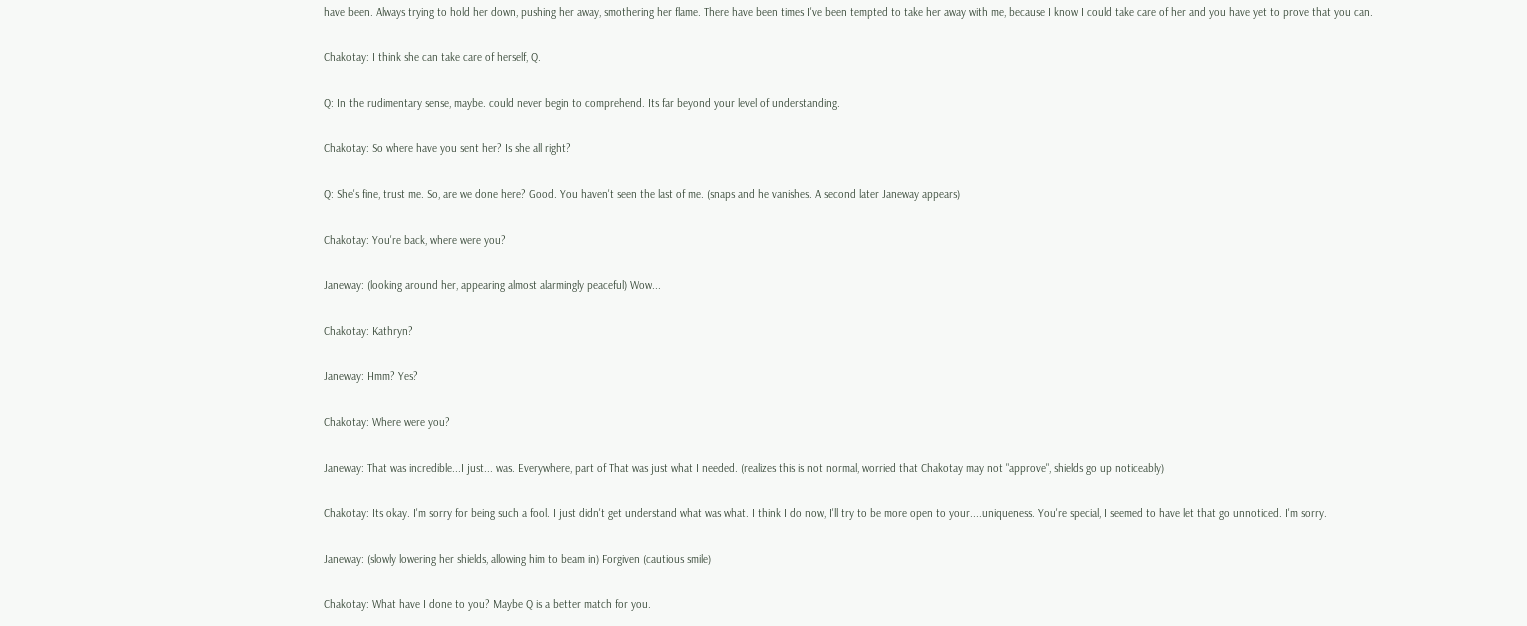have been. Always trying to hold her down, pushing her away, smothering her flame. There have been times I've been tempted to take her away with me, because I know I could take care of her and you have yet to prove that you can.

Chakotay: I think she can take care of herself, Q.

Q: In the rudimentary sense, maybe. could never begin to comprehend. Its far beyond your level of understanding.

Chakotay: So where have you sent her? Is she all right?

Q: She's fine, trust me. So, are we done here? Good. You haven't seen the last of me. (snaps and he vanishes. A second later Janeway appears)

Chakotay: You're back, where were you?

Janeway: (looking around her, appearing almost alarmingly peaceful) Wow...

Chakotay: Kathryn?

Janeway: Hmm? Yes?

Chakotay: Where were you?

Janeway: That was incredible...I just... was. Everywhere, part of That was just what I needed. (realizes this is not normal, worried that Chakotay may not "approve", shields go up noticeably)

Chakotay: Its okay. I'm sorry for being such a fool. I just didn't get understand what was what. I think I do now, I'll try to be more open to your....uniqueness. You're special, I seemed to have let that go unnoticed. I'm sorry.

Janeway: (slowly lowering her shields, allowing him to beam in) Forgiven (cautious smile)

Chakotay: What have I done to you? Maybe Q is a better match for you.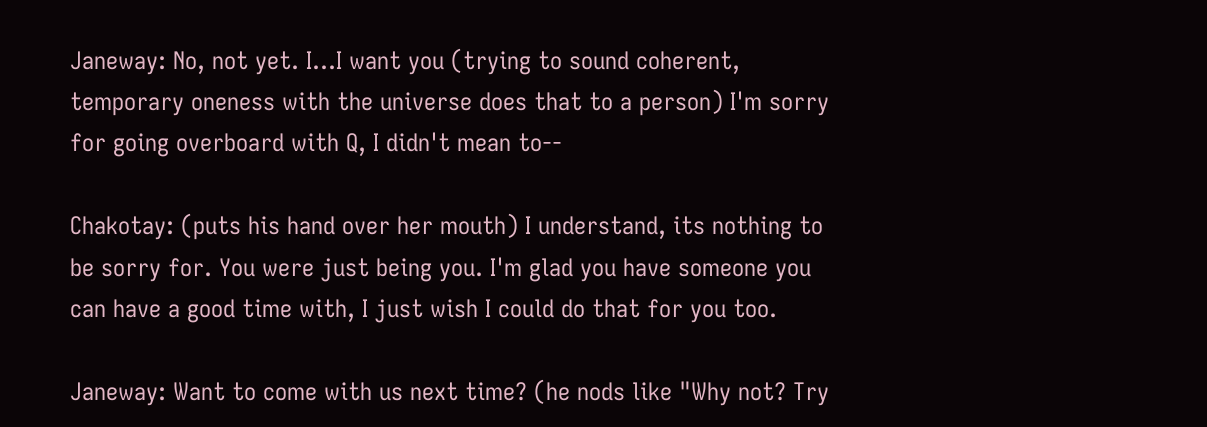Janeway: No, not yet. I...I want you (trying to sound coherent, temporary oneness with the universe does that to a person) I'm sorry for going overboard with Q, I didn't mean to--

Chakotay: (puts his hand over her mouth) I understand, its nothing to be sorry for. You were just being you. I'm glad you have someone you can have a good time with, I just wish I could do that for you too.

Janeway: Want to come with us next time? (he nods like "Why not? Try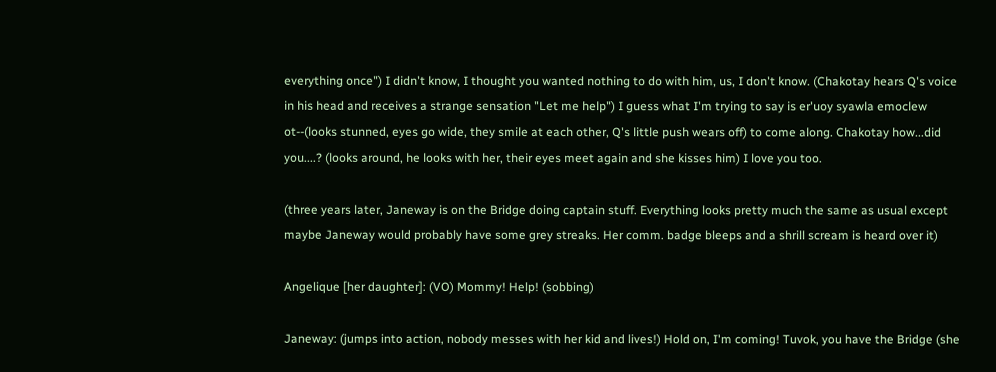everything once") I didn't know, I thought you wanted nothing to do with him, us, I don't know. (Chakotay hears Q's voice in his head and receives a strange sensation "Let me help") I guess what I'm trying to say is er'uoy syawla emoclew ot--(looks stunned, eyes go wide, they smile at each other, Q's little push wears off) to come along. Chakotay how...did you....? (looks around, he looks with her, their eyes meet again and she kisses him) I love you too.

(three years later, Janeway is on the Bridge doing captain stuff. Everything looks pretty much the same as usual except maybe Janeway would probably have some grey streaks. Her comm. badge bleeps and a shrill scream is heard over it)

Angelique [her daughter]: (VO) Mommy! Help! (sobbing)

Janeway: (jumps into action, nobody messes with her kid and lives!) Hold on, I'm coming! Tuvok, you have the Bridge (she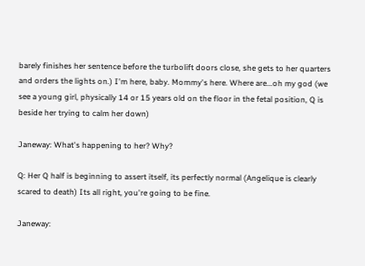barely finishes her sentence before the turbolift doors close, she gets to her quarters and orders the lights on.) I'm here, baby. Mommy's here. Where are...oh my god (we see a young girl, physically 14 or 15 years old on the floor in the fetal position, Q is beside her trying to calm her down)

Janeway: What's happening to her? Why?

Q: Her Q half is beginning to assert itself, its perfectly normal (Angelique is clearly scared to death) Its all right, you're going to be fine.

Janeway: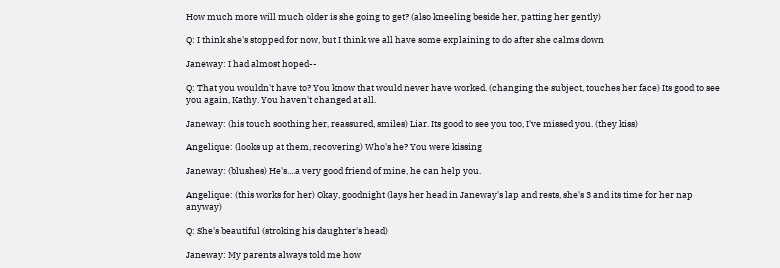How much more will much older is she going to get? (also kneeling beside her, patting her gently)

Q: I think she's stopped for now, but I think we all have some explaining to do after she calms down

Janeway: I had almost hoped--

Q: That you wouldn't have to? You know that would never have worked. (changing the subject, touches her face) Its good to see you again, Kathy. You haven't changed at all.

Janeway: (his touch soothing her, reassured, smiles) Liar. Its good to see you too, I've missed you. (they kiss)

Angelique: (looks up at them, recovering) Who's he? You were kissing

Janeway: (blushes) He's....a very good friend of mine, he can help you.

Angelique: (this works for her) Okay, goodnight (lays her head in Janeway's lap and rests, she's 3 and its time for her nap anyway)

Q: She's beautiful (stroking his daughter's head)

Janeway: My parents always told me how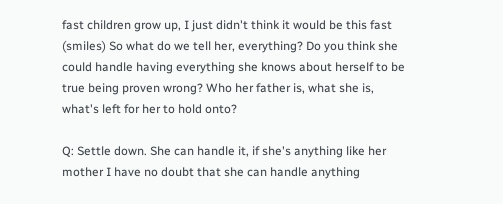fast children grow up, I just didn't think it would be this fast (smiles) So what do we tell her, everything? Do you think she could handle having everything she knows about herself to be true being proven wrong? Who her father is, what she is, what's left for her to hold onto?

Q: Settle down. She can handle it, if she's anything like her mother I have no doubt that she can handle anything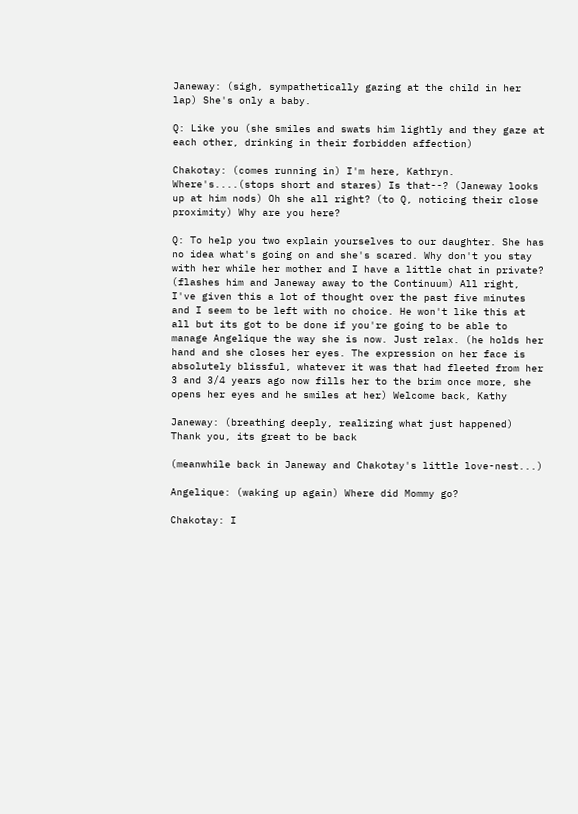Janeway: (sigh, sympathetically gazing at the child in her lap) She's only a baby.

Q: Like you (she smiles and swats him lightly and they gaze at each other, drinking in their forbidden affection)

Chakotay: (comes running in) I'm here, Kathryn. Where's....(stops short and stares) Is that--? (Janeway looks up at him nods) Oh she all right? (to Q, noticing their close proximity) Why are you here?

Q: To help you two explain yourselves to our daughter. She has no idea what's going on and she's scared. Why don't you stay with her while her mother and I have a little chat in private? (flashes him and Janeway away to the Continuum) All right, I've given this a lot of thought over the past five minutes and I seem to be left with no choice. He won't like this at all but its got to be done if you're going to be able to manage Angelique the way she is now. Just relax. (he holds her hand and she closes her eyes. The expression on her face is absolutely blissful, whatever it was that had fleeted from her 3 and 3/4 years ago now fills her to the brim once more, she opens her eyes and he smiles at her) Welcome back, Kathy

Janeway: (breathing deeply, realizing what just happened) Thank you, its great to be back

(meanwhile back in Janeway and Chakotay's little love-nest...)

Angelique: (waking up again) Where did Mommy go?

Chakotay: I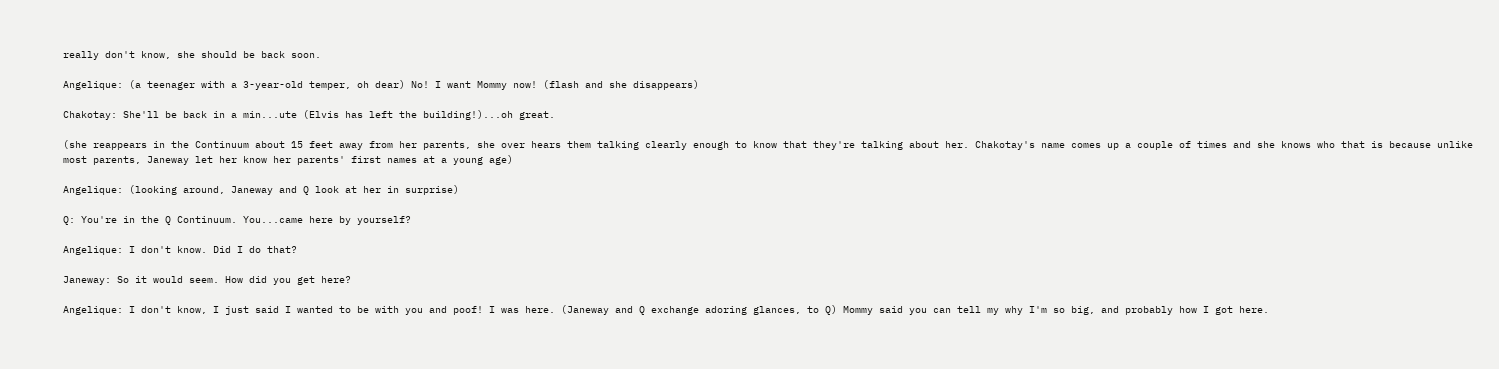really don't know, she should be back soon.

Angelique: (a teenager with a 3-year-old temper, oh dear) No! I want Mommy now! (flash and she disappears)

Chakotay: She'll be back in a min...ute (Elvis has left the building!)...oh great.

(she reappears in the Continuum about 15 feet away from her parents, she over hears them talking clearly enough to know that they're talking about her. Chakotay's name comes up a couple of times and she knows who that is because unlike most parents, Janeway let her know her parents' first names at a young age)

Angelique: (looking around, Janeway and Q look at her in surprise)

Q: You're in the Q Continuum. You...came here by yourself?

Angelique: I don't know. Did I do that?

Janeway: So it would seem. How did you get here?

Angelique: I don't know, I just said I wanted to be with you and poof! I was here. (Janeway and Q exchange adoring glances, to Q) Mommy said you can tell my why I'm so big, and probably how I got here.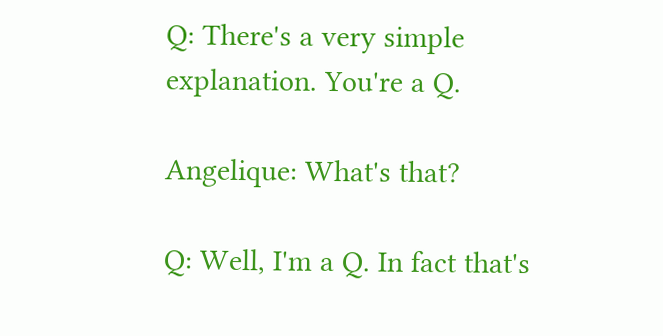Q: There's a very simple explanation. You're a Q.

Angelique: What's that?

Q: Well, I'm a Q. In fact that's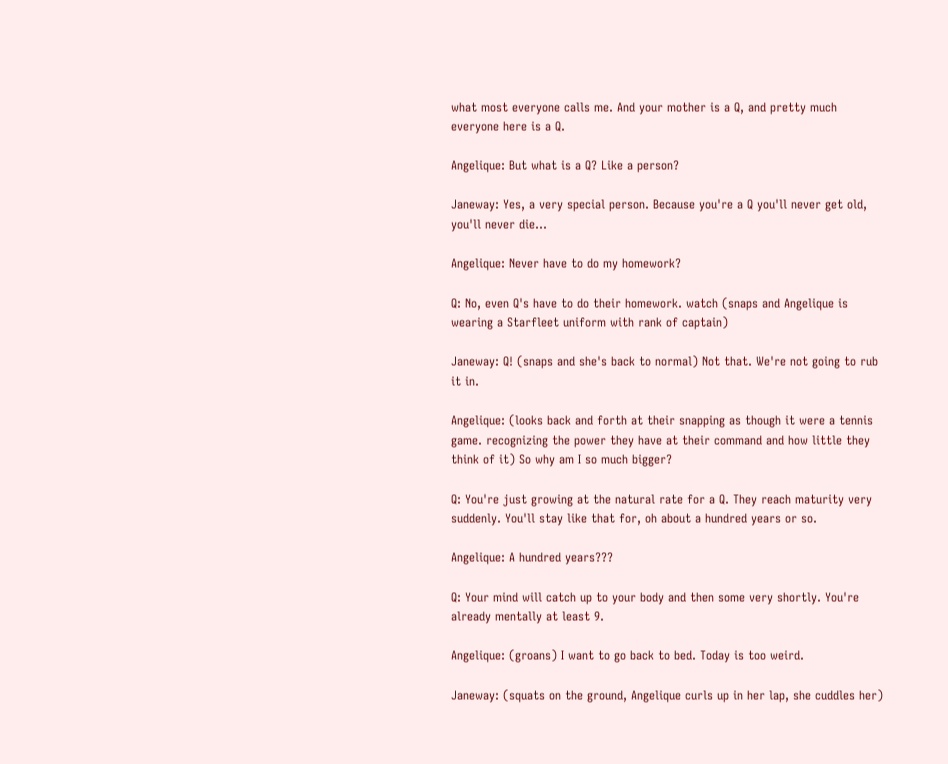what most everyone calls me. And your mother is a Q, and pretty much everyone here is a Q.

Angelique: But what is a Q? Like a person?

Janeway: Yes, a very special person. Because you're a Q you'll never get old, you'll never die...

Angelique: Never have to do my homework?

Q: No, even Q's have to do their homework. watch (snaps and Angelique is wearing a Starfleet uniform with rank of captain)

Janeway: Q! (snaps and she's back to normal) Not that. We're not going to rub it in.

Angelique: (looks back and forth at their snapping as though it were a tennis game. recognizing the power they have at their command and how little they think of it) So why am I so much bigger?

Q: You're just growing at the natural rate for a Q. They reach maturity very suddenly. You'll stay like that for, oh about a hundred years or so.

Angelique: A hundred years???

Q: Your mind will catch up to your body and then some very shortly. You're already mentally at least 9.

Angelique: (groans) I want to go back to bed. Today is too weird.

Janeway: (squats on the ground, Angelique curls up in her lap, she cuddles her)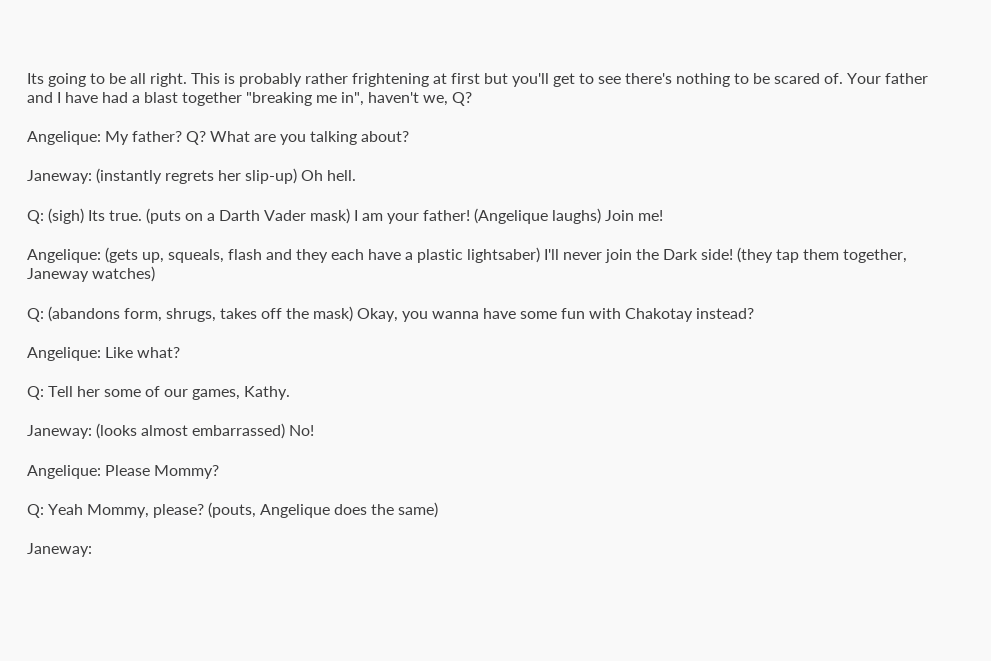Its going to be all right. This is probably rather frightening at first but you'll get to see there's nothing to be scared of. Your father and I have had a blast together "breaking me in", haven't we, Q?

Angelique: My father? Q? What are you talking about?

Janeway: (instantly regrets her slip-up) Oh hell.

Q: (sigh) Its true. (puts on a Darth Vader mask) I am your father! (Angelique laughs) Join me!

Angelique: (gets up, squeals, flash and they each have a plastic lightsaber) I'll never join the Dark side! (they tap them together, Janeway watches)

Q: (abandons form, shrugs, takes off the mask) Okay, you wanna have some fun with Chakotay instead?

Angelique: Like what?

Q: Tell her some of our games, Kathy.

Janeway: (looks almost embarrassed) No!

Angelique: Please Mommy?

Q: Yeah Mommy, please? (pouts, Angelique does the same)

Janeway: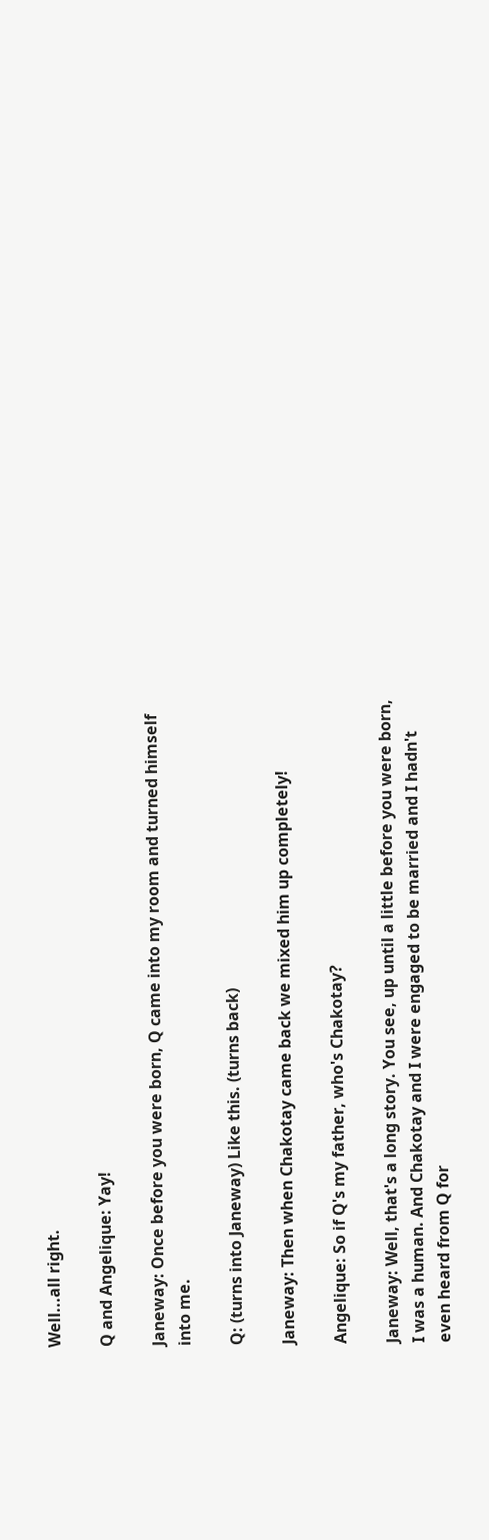Well...all right.

Q and Angelique: Yay!

Janeway: Once before you were born, Q came into my room and turned himself into me.

Q: (turns into Janeway) Like this. (turns back)

Janeway: Then when Chakotay came back we mixed him up completely!

Angelique: So if Q's my father, who's Chakotay?

Janeway: Well, that's a long story. You see, up until a little before you were born, I was a human. And Chakotay and I were engaged to be married and I hadn't even heard from Q for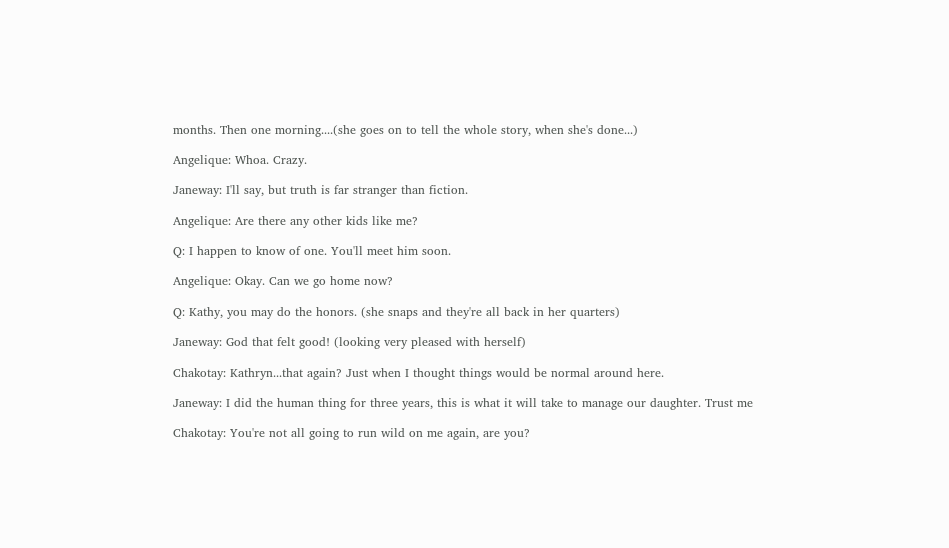months. Then one morning....(she goes on to tell the whole story, when she's done...)

Angelique: Whoa. Crazy.

Janeway: I'll say, but truth is far stranger than fiction.

Angelique: Are there any other kids like me?

Q: I happen to know of one. You'll meet him soon.

Angelique: Okay. Can we go home now?

Q: Kathy, you may do the honors. (she snaps and they're all back in her quarters)

Janeway: God that felt good! (looking very pleased with herself)

Chakotay: Kathryn...that again? Just when I thought things would be normal around here.

Janeway: I did the human thing for three years, this is what it will take to manage our daughter. Trust me

Chakotay: You're not all going to run wild on me again, are you?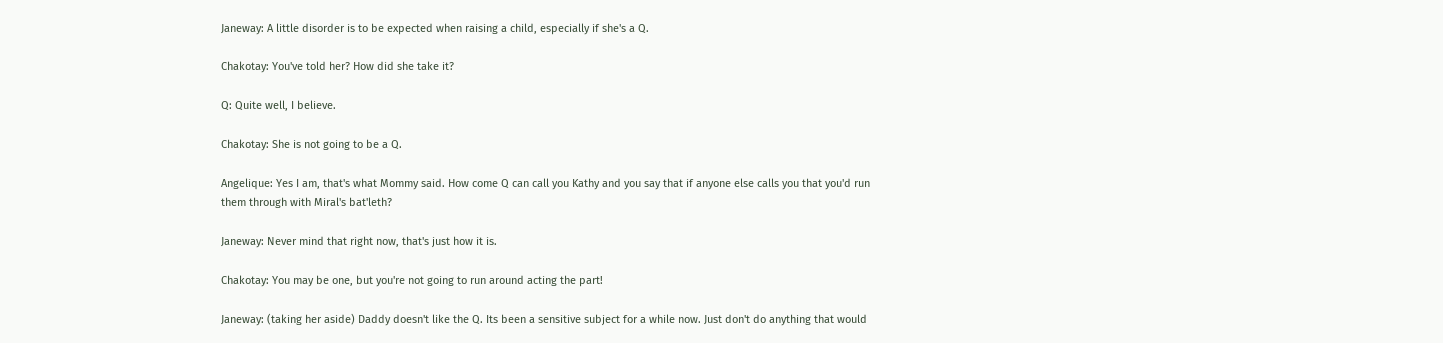Janeway: A little disorder is to be expected when raising a child, especially if she's a Q.

Chakotay: You've told her? How did she take it?

Q: Quite well, I believe.

Chakotay: She is not going to be a Q.

Angelique: Yes I am, that's what Mommy said. How come Q can call you Kathy and you say that if anyone else calls you that you'd run them through with Miral's bat'leth?

Janeway: Never mind that right now, that's just how it is.

Chakotay: You may be one, but you're not going to run around acting the part!

Janeway: (taking her aside) Daddy doesn't like the Q. Its been a sensitive subject for a while now. Just don't do anything that would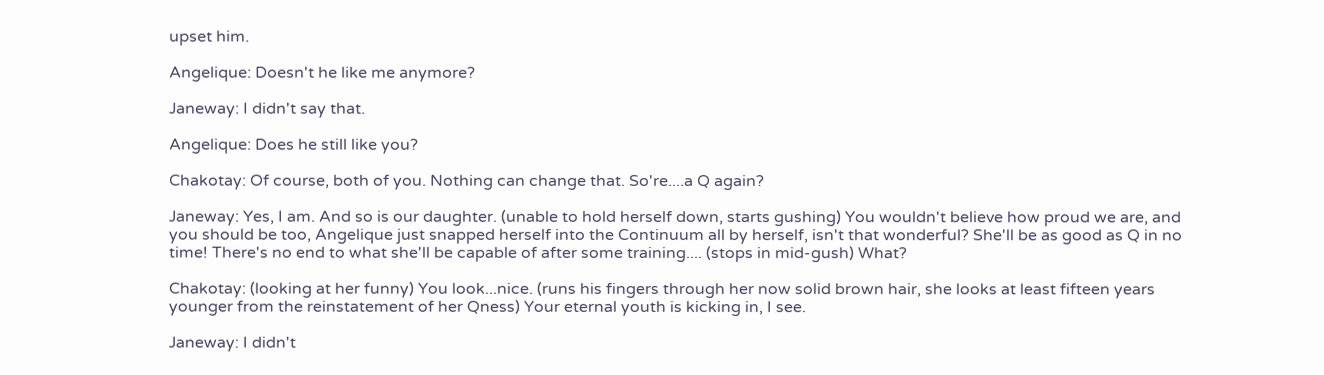upset him.

Angelique: Doesn't he like me anymore?

Janeway: I didn't say that.

Angelique: Does he still like you?

Chakotay: Of course, both of you. Nothing can change that. So're....a Q again?

Janeway: Yes, I am. And so is our daughter. (unable to hold herself down, starts gushing) You wouldn't believe how proud we are, and you should be too, Angelique just snapped herself into the Continuum all by herself, isn't that wonderful? She'll be as good as Q in no time! There's no end to what she'll be capable of after some training.... (stops in mid-gush) What?

Chakotay: (looking at her funny) You look...nice. (runs his fingers through her now solid brown hair, she looks at least fifteen years younger from the reinstatement of her Qness) Your eternal youth is kicking in, I see.

Janeway: I didn't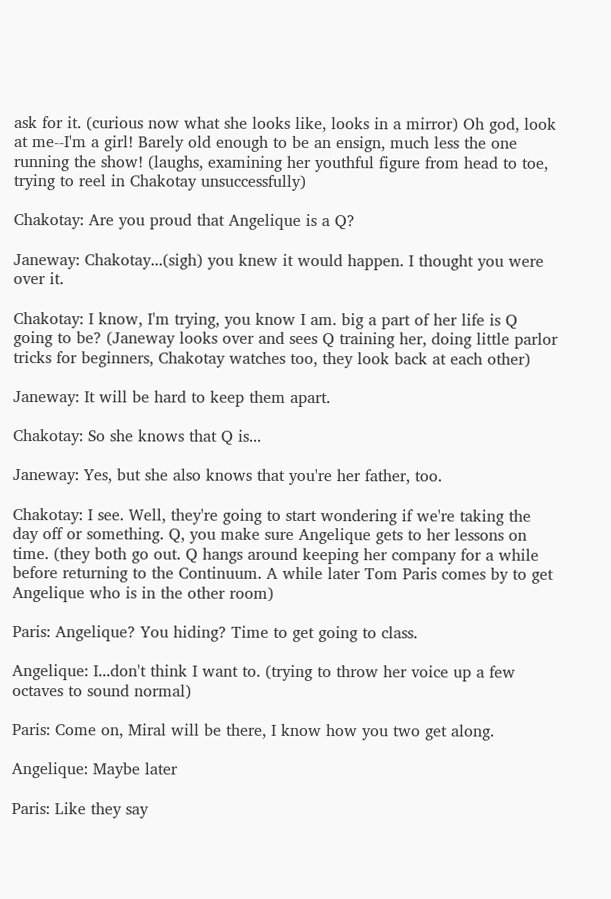ask for it. (curious now what she looks like, looks in a mirror) Oh god, look at me--I'm a girl! Barely old enough to be an ensign, much less the one running the show! (laughs, examining her youthful figure from head to toe, trying to reel in Chakotay unsuccessfully)

Chakotay: Are you proud that Angelique is a Q?

Janeway: Chakotay...(sigh) you knew it would happen. I thought you were over it.

Chakotay: I know, I'm trying, you know I am. big a part of her life is Q going to be? (Janeway looks over and sees Q training her, doing little parlor tricks for beginners, Chakotay watches too, they look back at each other)

Janeway: It will be hard to keep them apart.

Chakotay: So she knows that Q is...

Janeway: Yes, but she also knows that you're her father, too.

Chakotay: I see. Well, they're going to start wondering if we're taking the day off or something. Q, you make sure Angelique gets to her lessons on time. (they both go out. Q hangs around keeping her company for a while before returning to the Continuum. A while later Tom Paris comes by to get Angelique who is in the other room)

Paris: Angelique? You hiding? Time to get going to class.

Angelique: I...don't think I want to. (trying to throw her voice up a few octaves to sound normal)

Paris: Come on, Miral will be there, I know how you two get along.

Angelique: Maybe later

Paris: Like they say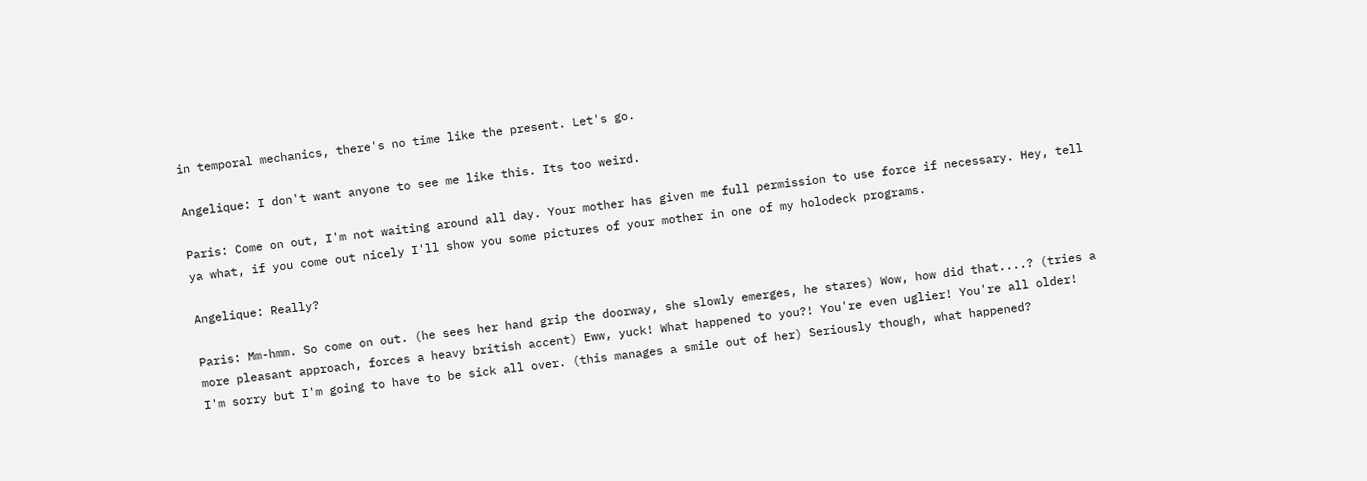in temporal mechanics, there's no time like the present. Let's go.

Angelique: I don't want anyone to see me like this. Its too weird.

Paris: Come on out, I'm not waiting around all day. Your mother has given me full permission to use force if necessary. Hey, tell ya what, if you come out nicely I'll show you some pictures of your mother in one of my holodeck programs.

Angelique: Really?

Paris: Mm-hmm. So come on out. (he sees her hand grip the doorway, she slowly emerges, he stares) Wow, how did that....? (tries a more pleasant approach, forces a heavy british accent) Eww, yuck! What happened to you?! You're even uglier! You're all older! I'm sorry but I'm going to have to be sick all over. (this manages a smile out of her) Seriously though, what happened?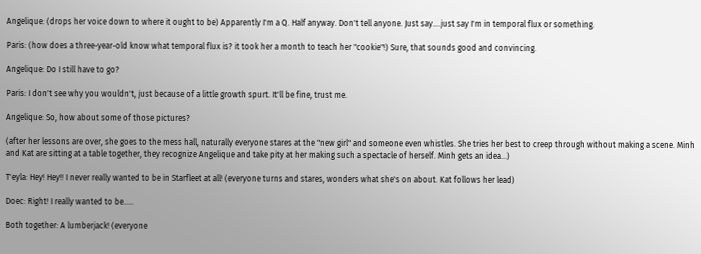Angelique: (drops her voice down to where it ought to be) Apparently I'm a Q. Half anyway. Don't tell anyone. Just say....just say I'm in temporal flux or something.

Paris: (how does a three-year-old know what temporal flux is? it took her a month to teach her "cookie"!) Sure, that sounds good and convincing.

Angelique: Do I still have to go?

Paris: I don't see why you wouldn't, just because of a little growth spurt. It'll be fine, trust me.

Angelique: So, how about some of those pictures?

(after her lessons are over, she goes to the mess hall, naturally everyone stares at the "new girl" and someone even whistles. She tries her best to creep through without making a scene. Minh and Kat are sitting at a table together, they recognize Angelique and take pity at her making such a spectacle of herself. Minh gets an idea...)

T'eyla: Hey! Hey!! I never really wanted to be in Starfleet at all! (everyone turns and stares, wonders what she's on about. Kat follows her lead)

Doec: Right! I really wanted to be.....

Both together: A lumberjack! (everyone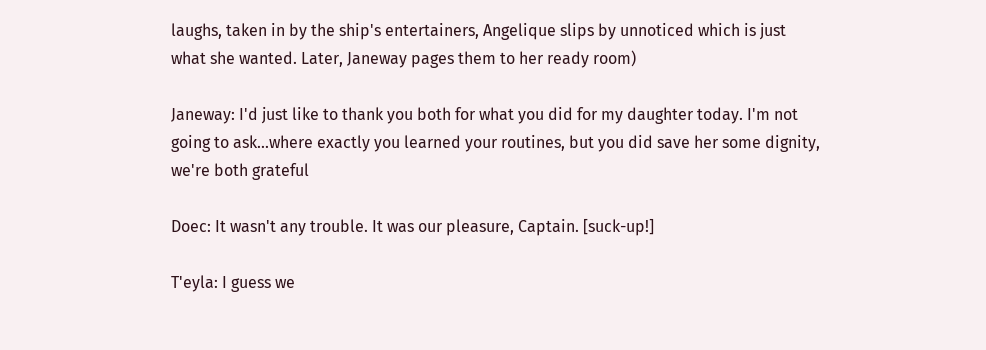laughs, taken in by the ship's entertainers, Angelique slips by unnoticed which is just what she wanted. Later, Janeway pages them to her ready room)

Janeway: I'd just like to thank you both for what you did for my daughter today. I'm not going to ask...where exactly you learned your routines, but you did save her some dignity, we're both grateful

Doec: It wasn't any trouble. It was our pleasure, Captain. [suck-up!]

T'eyla: I guess we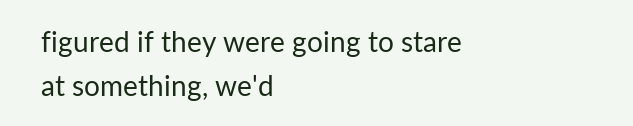figured if they were going to stare at something, we'd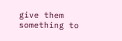give them something to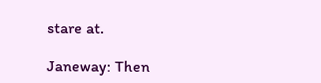stare at.

Janeway: Then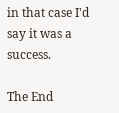in that case I'd say it was a success.

The End